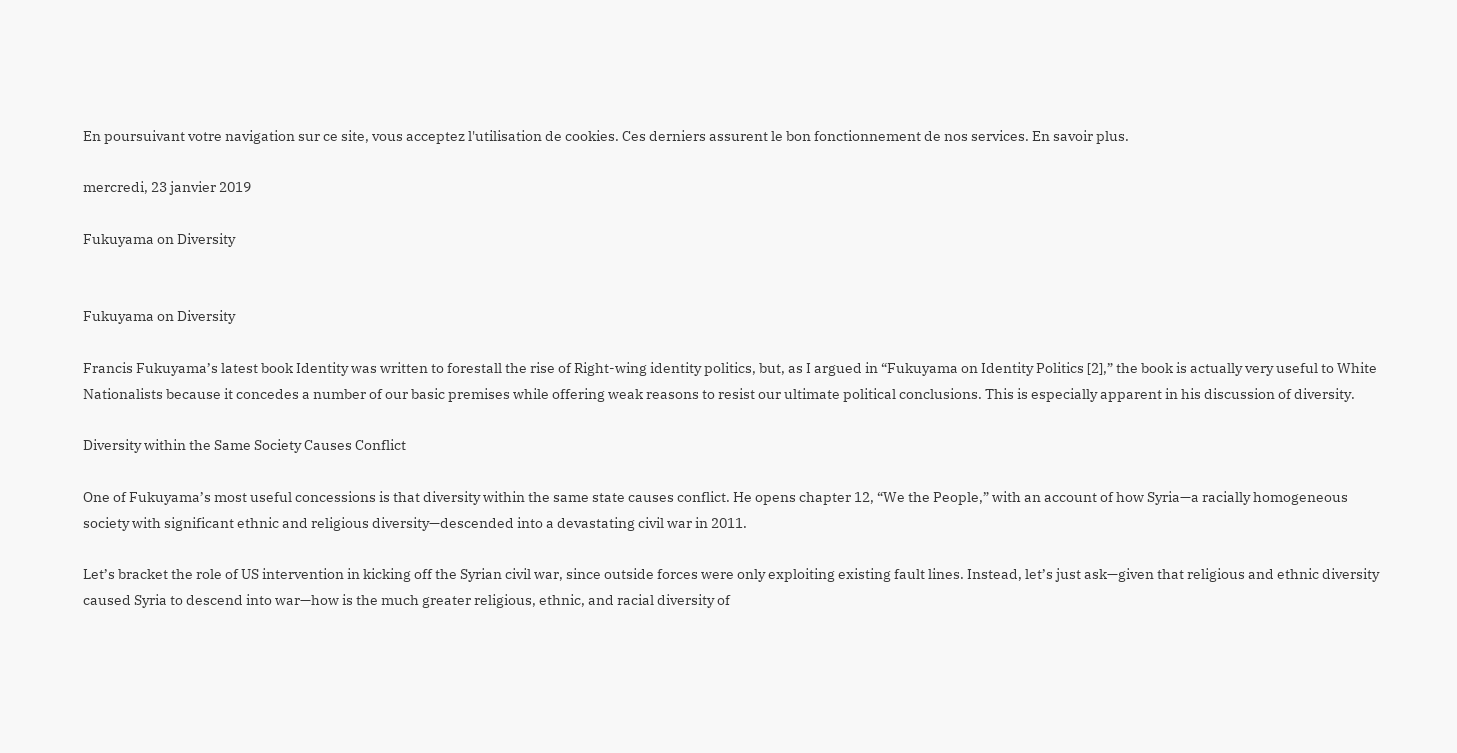En poursuivant votre navigation sur ce site, vous acceptez l'utilisation de cookies. Ces derniers assurent le bon fonctionnement de nos services. En savoir plus.

mercredi, 23 janvier 2019

Fukuyama on Diversity


Fukuyama on Diversity

Francis Fukuyama’s latest book Identity was written to forestall the rise of Right-wing identity politics, but, as I argued in “Fukuyama on Identity Politics [2],” the book is actually very useful to White Nationalists because it concedes a number of our basic premises while offering weak reasons to resist our ultimate political conclusions. This is especially apparent in his discussion of diversity.

Diversity within the Same Society Causes Conflict

One of Fukuyama’s most useful concessions is that diversity within the same state causes conflict. He opens chapter 12, “We the People,” with an account of how Syria—a racially homogeneous society with significant ethnic and religious diversity—descended into a devastating civil war in 2011.

Let’s bracket the role of US intervention in kicking off the Syrian civil war, since outside forces were only exploiting existing fault lines. Instead, let’s just ask—given that religious and ethnic diversity caused Syria to descend into war—how is the much greater religious, ethnic, and racial diversity of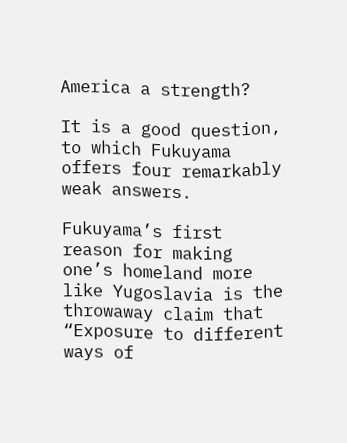America a strength?

It is a good question, to which Fukuyama offers four remarkably weak answers.

Fukuyama’s first reason for making one’s homeland more like Yugoslavia is the throwaway claim that “Exposure to different ways of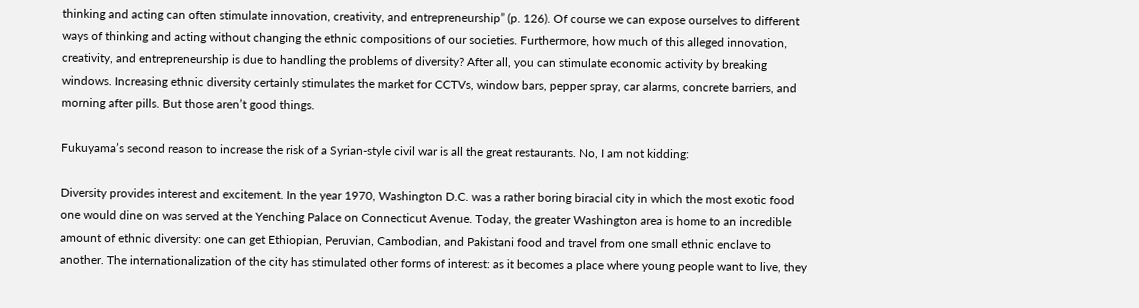thinking and acting can often stimulate innovation, creativity, and entrepreneurship” (p. 126). Of course we can expose ourselves to different ways of thinking and acting without changing the ethnic compositions of our societies. Furthermore, how much of this alleged innovation, creativity, and entrepreneurship is due to handling the problems of diversity? After all, you can stimulate economic activity by breaking windows. Increasing ethnic diversity certainly stimulates the market for CCTVs, window bars, pepper spray, car alarms, concrete barriers, and morning after pills. But those aren’t good things.

Fukuyama’s second reason to increase the risk of a Syrian-style civil war is all the great restaurants. No, I am not kidding:

Diversity provides interest and excitement. In the year 1970, Washington D.C. was a rather boring biracial city in which the most exotic food one would dine on was served at the Yenching Palace on Connecticut Avenue. Today, the greater Washington area is home to an incredible amount of ethnic diversity: one can get Ethiopian, Peruvian, Cambodian, and Pakistani food and travel from one small ethnic enclave to another. The internationalization of the city has stimulated other forms of interest: as it becomes a place where young people want to live, they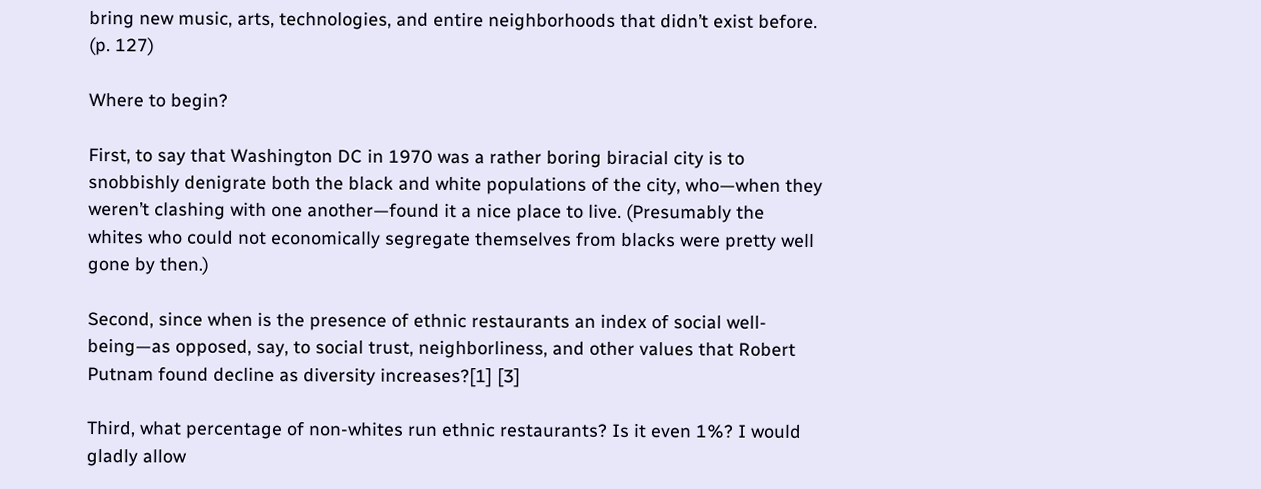bring new music, arts, technologies, and entire neighborhoods that didn’t exist before. (p. 127)

Where to begin?

First, to say that Washington DC in 1970 was a rather boring biracial city is to snobbishly denigrate both the black and white populations of the city, who—when they weren’t clashing with one another—found it a nice place to live. (Presumably the whites who could not economically segregate themselves from blacks were pretty well gone by then.)

Second, since when is the presence of ethnic restaurants an index of social well-being—as opposed, say, to social trust, neighborliness, and other values that Robert Putnam found decline as diversity increases?[1] [3]

Third, what percentage of non-whites run ethnic restaurants? Is it even 1%? I would gladly allow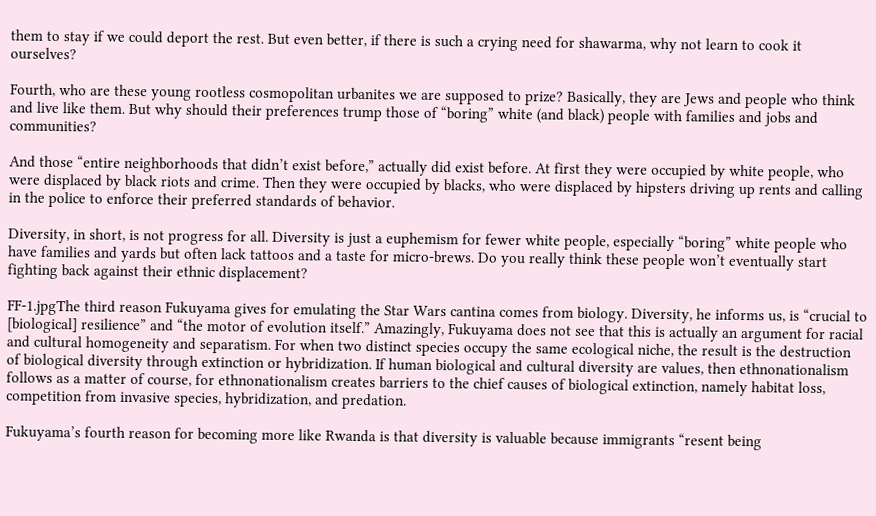them to stay if we could deport the rest. But even better, if there is such a crying need for shawarma, why not learn to cook it ourselves?

Fourth, who are these young rootless cosmopolitan urbanites we are supposed to prize? Basically, they are Jews and people who think and live like them. But why should their preferences trump those of “boring” white (and black) people with families and jobs and communities?

And those “entire neighborhoods that didn’t exist before,” actually did exist before. At first they were occupied by white people, who were displaced by black riots and crime. Then they were occupied by blacks, who were displaced by hipsters driving up rents and calling in the police to enforce their preferred standards of behavior.

Diversity, in short, is not progress for all. Diversity is just a euphemism for fewer white people, especially “boring” white people who have families and yards but often lack tattoos and a taste for micro-brews. Do you really think these people won’t eventually start fighting back against their ethnic displacement?

FF-1.jpgThe third reason Fukuyama gives for emulating the Star Wars cantina comes from biology. Diversity, he informs us, is “crucial to [biological] resilience” and “the motor of evolution itself.” Amazingly, Fukuyama does not see that this is actually an argument for racial and cultural homogeneity and separatism. For when two distinct species occupy the same ecological niche, the result is the destruction of biological diversity through extinction or hybridization. If human biological and cultural diversity are values, then ethnonationalism follows as a matter of course, for ethnonationalism creates barriers to the chief causes of biological extinction, namely habitat loss, competition from invasive species, hybridization, and predation.

Fukuyama’s fourth reason for becoming more like Rwanda is that diversity is valuable because immigrants “resent being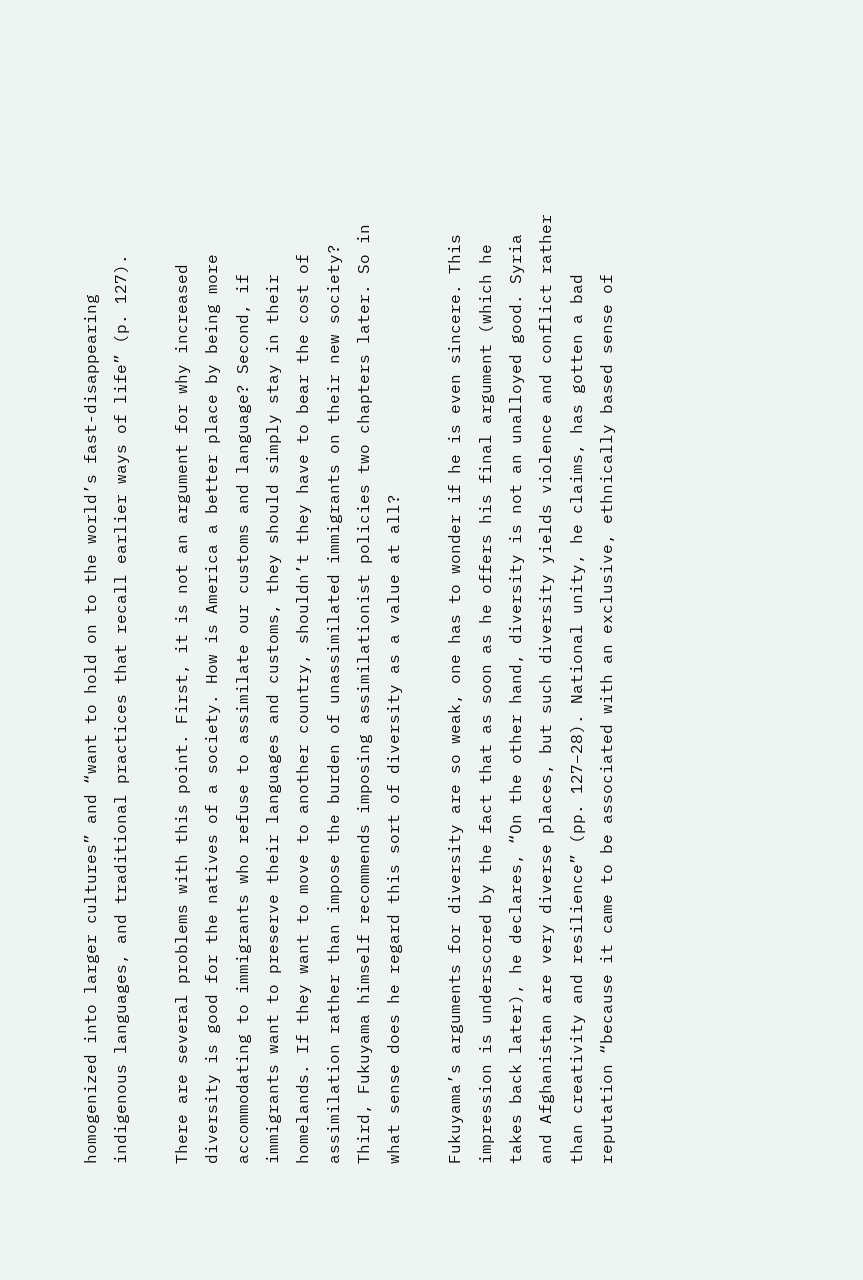homogenized into larger cultures” and “want to hold on to the world’s fast-disappearing indigenous languages, and traditional practices that recall earlier ways of life” (p. 127).

There are several problems with this point. First, it is not an argument for why increased diversity is good for the natives of a society. How is America a better place by being more accommodating to immigrants who refuse to assimilate our customs and language? Second, if immigrants want to preserve their languages and customs, they should simply stay in their homelands. If they want to move to another country, shouldn’t they have to bear the cost of assimilation rather than impose the burden of unassimilated immigrants on their new society? Third, Fukuyama himself recommends imposing assimilationist policies two chapters later. So in what sense does he regard this sort of diversity as a value at all?

Fukuyama’s arguments for diversity are so weak, one has to wonder if he is even sincere. This impression is underscored by the fact that as soon as he offers his final argument (which he takes back later), he declares, “On the other hand, diversity is not an unalloyed good. Syria and Afghanistan are very diverse places, but such diversity yields violence and conflict rather than creativity and resilience” (pp. 127–28). National unity, he claims, has gotten a bad reputation “because it came to be associated with an exclusive, ethnically based sense of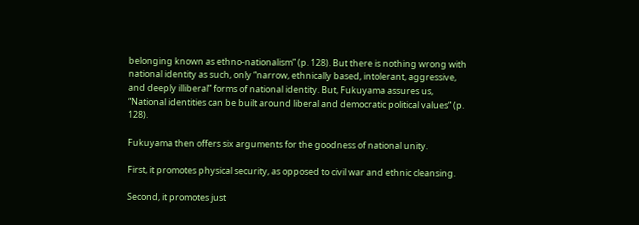belonging known as ethno-nationalism” (p. 128). But there is nothing wrong with national identity as such, only “narrow, ethnically based, intolerant, aggressive, and deeply illiberal” forms of national identity. But, Fukuyama assures us, “National identities can be built around liberal and democratic political values” (p. 128).

Fukuyama then offers six arguments for the goodness of national unity.

First, it promotes physical security, as opposed to civil war and ethnic cleansing.

Second, it promotes just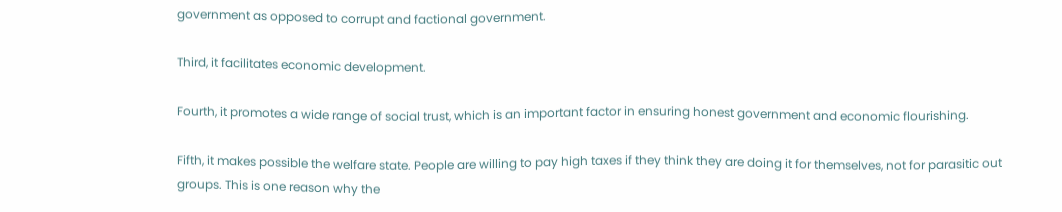government as opposed to corrupt and factional government.

Third, it facilitates economic development.

Fourth, it promotes a wide range of social trust, which is an important factor in ensuring honest government and economic flourishing.

Fifth, it makes possible the welfare state. People are willing to pay high taxes if they think they are doing it for themselves, not for parasitic out groups. This is one reason why the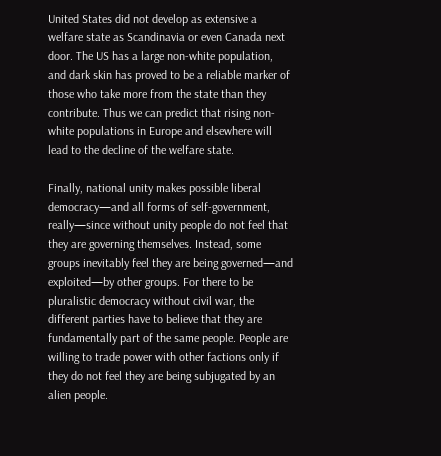United States did not develop as extensive a welfare state as Scandinavia or even Canada next door. The US has a large non-white population, and dark skin has proved to be a reliable marker of those who take more from the state than they contribute. Thus we can predict that rising non-white populations in Europe and elsewhere will lead to the decline of the welfare state.

Finally, national unity makes possible liberal democracy—and all forms of self-government, really—since without unity people do not feel that they are governing themselves. Instead, some groups inevitably feel they are being governed—and exploited—by other groups. For there to be pluralistic democracy without civil war, the different parties have to believe that they are fundamentally part of the same people. People are willing to trade power with other factions only if they do not feel they are being subjugated by an alien people.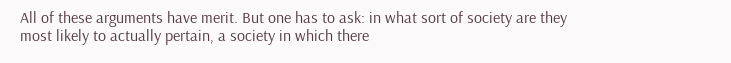All of these arguments have merit. But one has to ask: in what sort of society are they most likely to actually pertain, a society in which there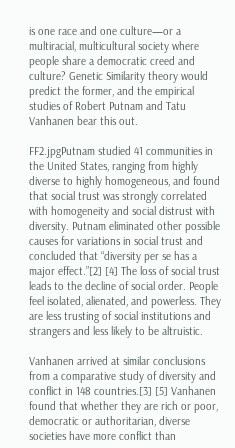is one race and one culture—or a multiracial, multicultural society where people share a democratic creed and culture? Genetic Similarity theory would predict the former, and the empirical studies of Robert Putnam and Tatu Vanhanen bear this out.

FF2.jpgPutnam studied 41 communities in the United States, ranging from highly diverse to highly homogeneous, and found that social trust was strongly correlated with homogeneity and social distrust with diversity. Putnam eliminated other possible causes for variations in social trust and concluded that “diversity per se has a major effect.”[2] [4] The loss of social trust leads to the decline of social order. People feel isolated, alienated, and powerless. They are less trusting of social institutions and strangers and less likely to be altruistic.

Vanhanen arrived at similar conclusions from a comparative study of diversity and conflict in 148 countries.[3] [5] Vanhanen found that whether they are rich or poor, democratic or authoritarian, diverse societies have more conflict than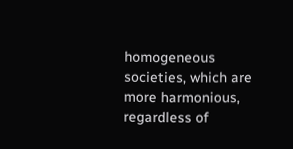homogeneous societies, which are more harmonious, regardless of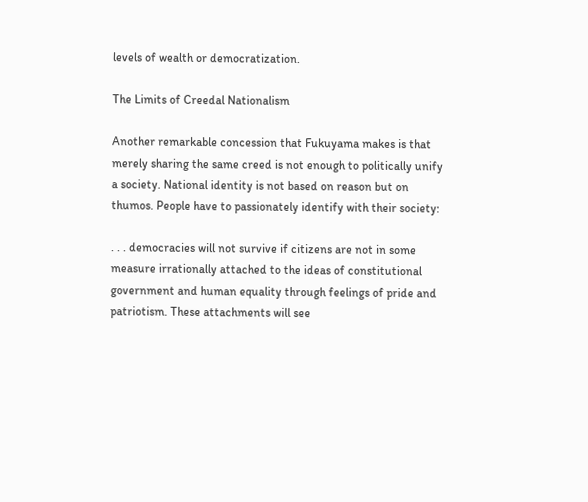levels of wealth or democratization.

The Limits of Creedal Nationalism

Another remarkable concession that Fukuyama makes is that merely sharing the same creed is not enough to politically unify a society. National identity is not based on reason but on thumos. People have to passionately identify with their society:

. . . democracies will not survive if citizens are not in some measure irrationally attached to the ideas of constitutional government and human equality through feelings of pride and patriotism. These attachments will see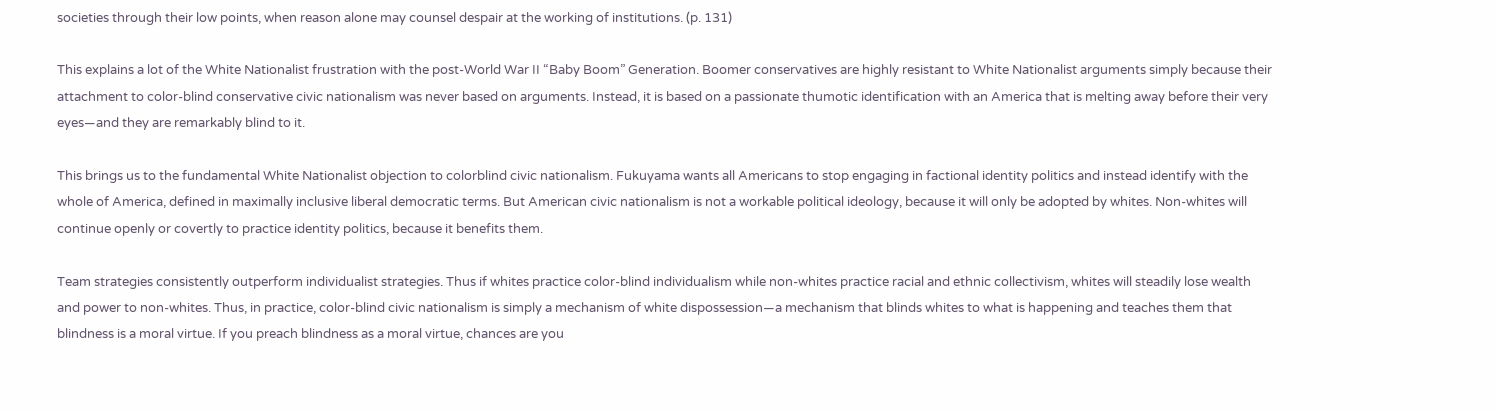societies through their low points, when reason alone may counsel despair at the working of institutions. (p. 131)

This explains a lot of the White Nationalist frustration with the post-World War II “Baby Boom” Generation. Boomer conservatives are highly resistant to White Nationalist arguments simply because their attachment to color-blind conservative civic nationalism was never based on arguments. Instead, it is based on a passionate thumotic identification with an America that is melting away before their very eyes—and they are remarkably blind to it.

This brings us to the fundamental White Nationalist objection to colorblind civic nationalism. Fukuyama wants all Americans to stop engaging in factional identity politics and instead identify with the whole of America, defined in maximally inclusive liberal democratic terms. But American civic nationalism is not a workable political ideology, because it will only be adopted by whites. Non-whites will continue openly or covertly to practice identity politics, because it benefits them.

Team strategies consistently outperform individualist strategies. Thus if whites practice color-blind individualism while non-whites practice racial and ethnic collectivism, whites will steadily lose wealth and power to non-whites. Thus, in practice, color-blind civic nationalism is simply a mechanism of white dispossession—a mechanism that blinds whites to what is happening and teaches them that blindness is a moral virtue. If you preach blindness as a moral virtue, chances are you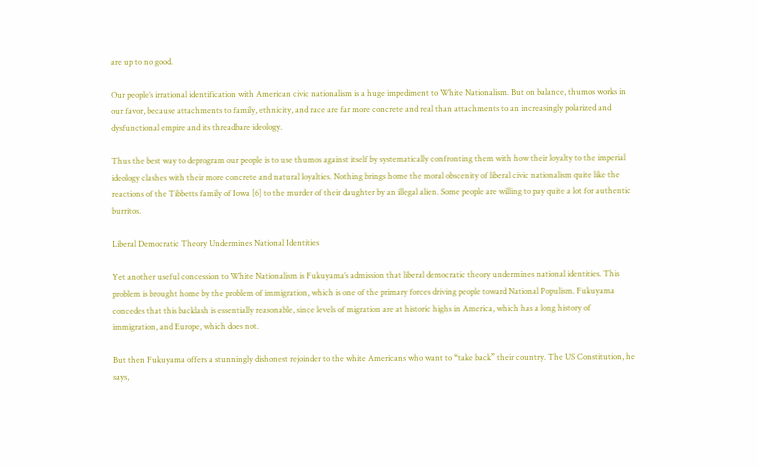are up to no good.

Our people’s irrational identification with American civic nationalism is a huge impediment to White Nationalism. But on balance, thumos works in our favor, because attachments to family, ethnicity, and race are far more concrete and real than attachments to an increasingly polarized and dysfunctional empire and its threadbare ideology.

Thus the best way to deprogram our people is to use thumos against itself by systematically confronting them with how their loyalty to the imperial ideology clashes with their more concrete and natural loyalties. Nothing brings home the moral obscenity of liberal civic nationalism quite like the reactions of the Tibbetts family of Iowa [6] to the murder of their daughter by an illegal alien. Some people are willing to pay quite a lot for authentic burritos.

Liberal Democratic Theory Undermines National Identities

Yet another useful concession to White Nationalism is Fukuyama’s admission that liberal democratic theory undermines national identities. This problem is brought home by the problem of immigration, which is one of the primary forces driving people toward National Populism. Fukuyama concedes that this backlash is essentially reasonable, since levels of migration are at historic highs in America, which has a long history of immigration, and Europe, which does not.

But then Fukuyama offers a stunningly dishonest rejoinder to the white Americans who want to “take back” their country. The US Constitution, he says,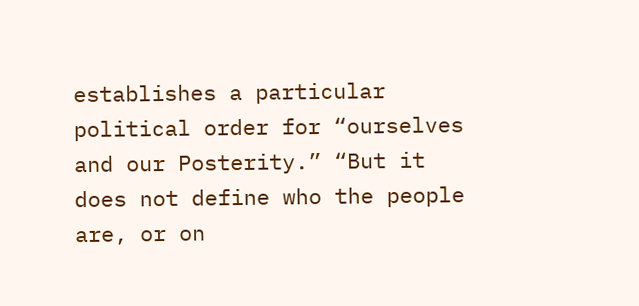establishes a particular political order for “ourselves and our Posterity.” “But it does not define who the people are, or on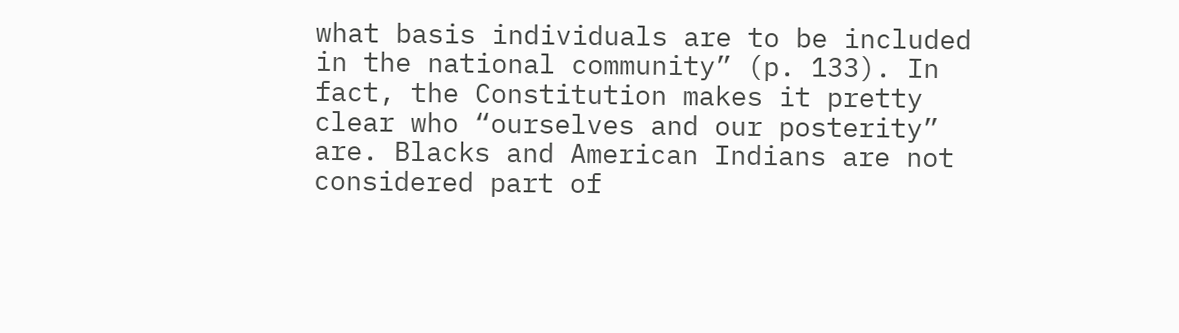what basis individuals are to be included in the national community” (p. 133). In fact, the Constitution makes it pretty clear who “ourselves and our posterity” are. Blacks and American Indians are not considered part of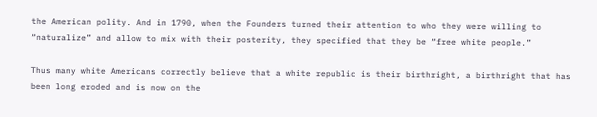the American polity. And in 1790, when the Founders turned their attention to who they were willing to “naturalize” and allow to mix with their posterity, they specified that they be “free white people.”

Thus many white Americans correctly believe that a white republic is their birthright, a birthright that has been long eroded and is now on the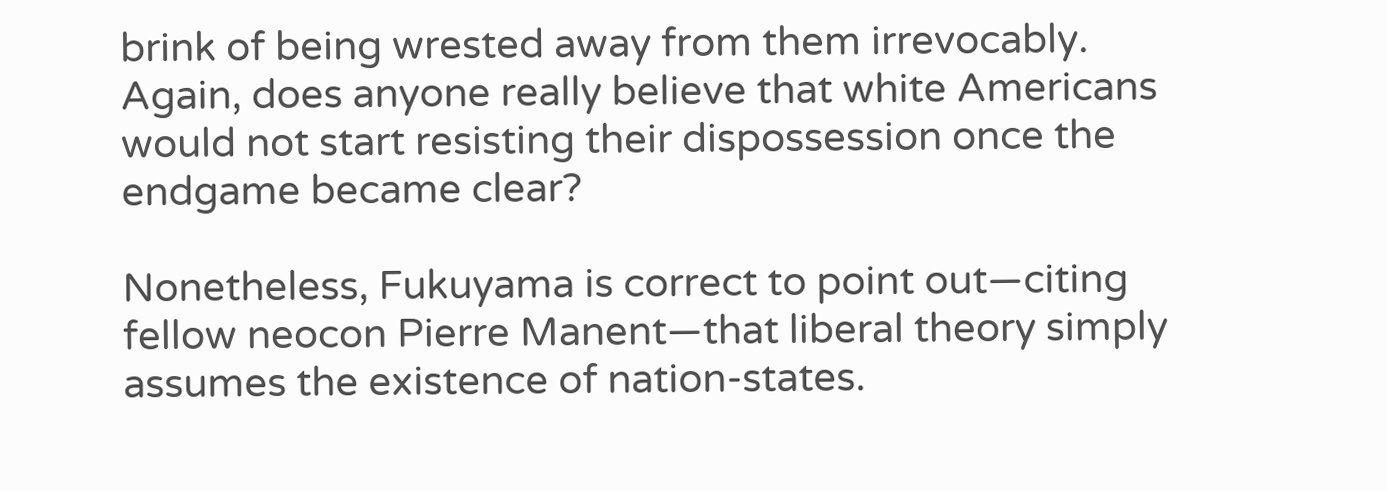brink of being wrested away from them irrevocably. Again, does anyone really believe that white Americans would not start resisting their dispossession once the endgame became clear?

Nonetheless, Fukuyama is correct to point out—citing fellow neocon Pierre Manent—that liberal theory simply assumes the existence of nation-states.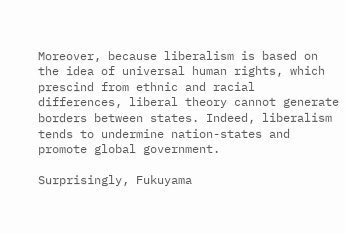Moreover, because liberalism is based on the idea of universal human rights, which prescind from ethnic and racial differences, liberal theory cannot generate borders between states. Indeed, liberalism tends to undermine nation-states and promote global government.

Surprisingly, Fukuyama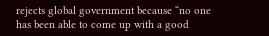rejects global government because “no one has been able to come up with a good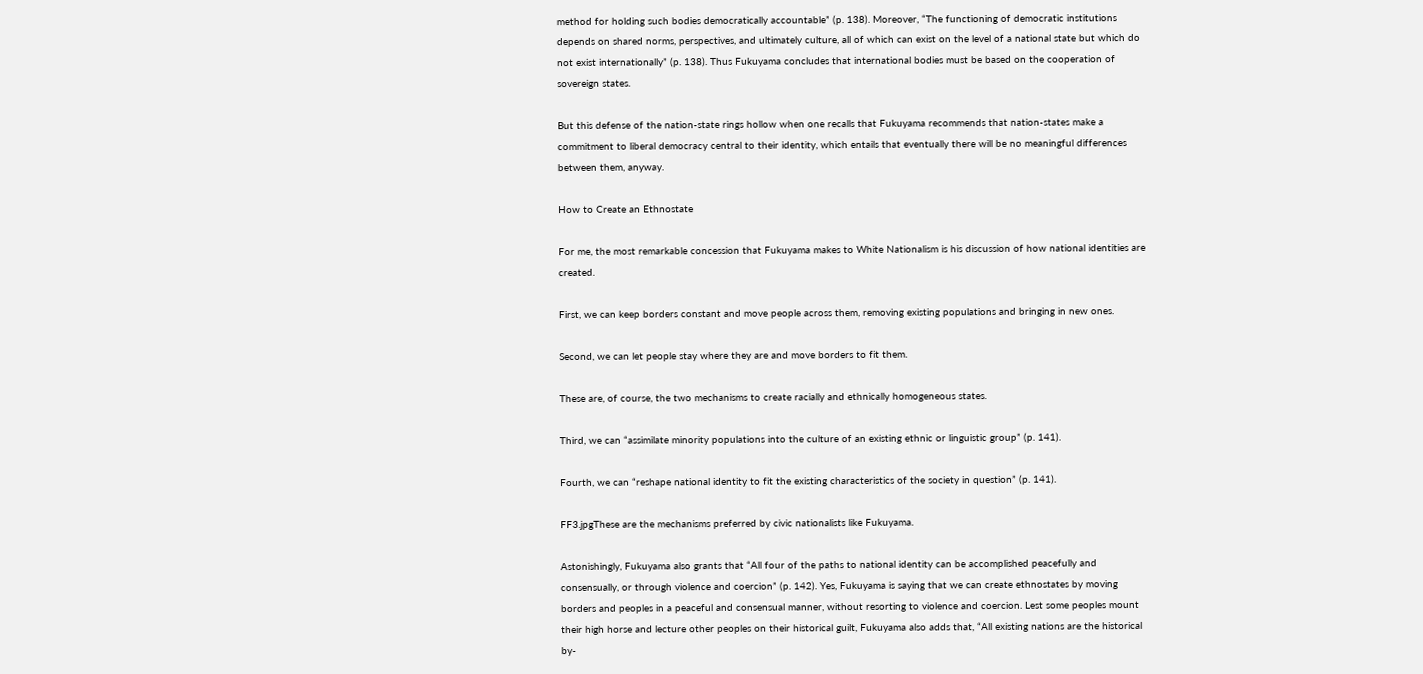method for holding such bodies democratically accountable” (p. 138). Moreover, “The functioning of democratic institutions depends on shared norms, perspectives, and ultimately culture, all of which can exist on the level of a national state but which do not exist internationally” (p. 138). Thus Fukuyama concludes that international bodies must be based on the cooperation of sovereign states.

But this defense of the nation-state rings hollow when one recalls that Fukuyama recommends that nation-states make a commitment to liberal democracy central to their identity, which entails that eventually there will be no meaningful differences between them, anyway.

How to Create an Ethnostate

For me, the most remarkable concession that Fukuyama makes to White Nationalism is his discussion of how national identities are created.

First, we can keep borders constant and move people across them, removing existing populations and bringing in new ones.

Second, we can let people stay where they are and move borders to fit them.

These are, of course, the two mechanisms to create racially and ethnically homogeneous states.

Third, we can “assimilate minority populations into the culture of an existing ethnic or linguistic group” (p. 141).

Fourth, we can “reshape national identity to fit the existing characteristics of the society in question” (p. 141).

FF3.jpgThese are the mechanisms preferred by civic nationalists like Fukuyama.

Astonishingly, Fukuyama also grants that “All four of the paths to national identity can be accomplished peacefully and consensually, or through violence and coercion” (p. 142). Yes, Fukuyama is saying that we can create ethnostates by moving borders and peoples in a peaceful and consensual manner, without resorting to violence and coercion. Lest some peoples mount their high horse and lecture other peoples on their historical guilt, Fukuyama also adds that, “All existing nations are the historical by-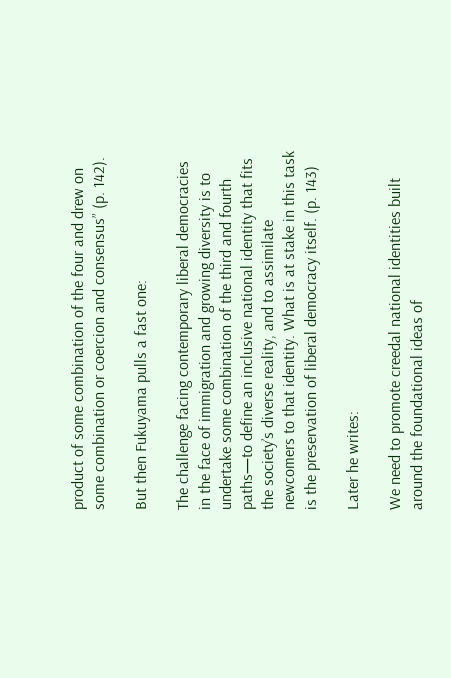product of some combination of the four and drew on some combination or coercion and consensus” (p. 142).

But then Fukuyama pulls a fast one:

The challenge facing contemporary liberal democracies in the face of immigration and growing diversity is to undertake some combination of the third and fourth paths—to define an inclusive national identity that fits the society’s diverse reality, and to assimilate newcomers to that identity. What is at stake in this task is the preservation of liberal democracy itself. (p. 143)

Later he writes:

We need to promote creedal national identities built around the foundational ideas of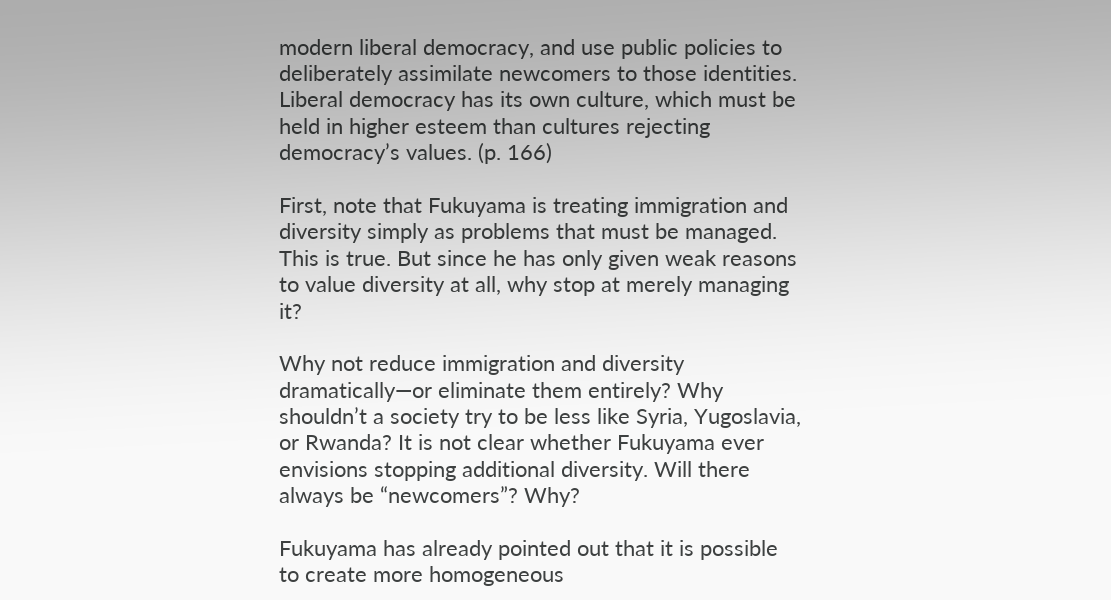modern liberal democracy, and use public policies to deliberately assimilate newcomers to those identities. Liberal democracy has its own culture, which must be held in higher esteem than cultures rejecting democracy’s values. (p. 166)

First, note that Fukuyama is treating immigration and diversity simply as problems that must be managed. This is true. But since he has only given weak reasons to value diversity at all, why stop at merely managing it?

Why not reduce immigration and diversity dramatically—or eliminate them entirely? Why shouldn’t a society try to be less like Syria, Yugoslavia, or Rwanda? It is not clear whether Fukuyama ever envisions stopping additional diversity. Will there always be “newcomers”? Why?

Fukuyama has already pointed out that it is possible to create more homogeneous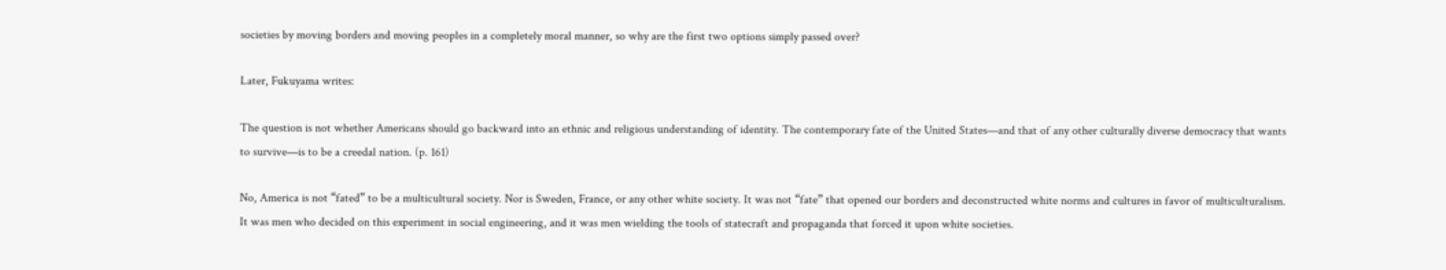societies by moving borders and moving peoples in a completely moral manner, so why are the first two options simply passed over?

Later, Fukuyama writes:

The question is not whether Americans should go backward into an ethnic and religious understanding of identity. The contemporary fate of the United States—and that of any other culturally diverse democracy that wants to survive—is to be a creedal nation. (p. 161)

No, America is not “fated” to be a multicultural society. Nor is Sweden, France, or any other white society. It was not “fate” that opened our borders and deconstructed white norms and cultures in favor of multiculturalism. It was men who decided on this experiment in social engineering, and it was men wielding the tools of statecraft and propaganda that forced it upon white societies.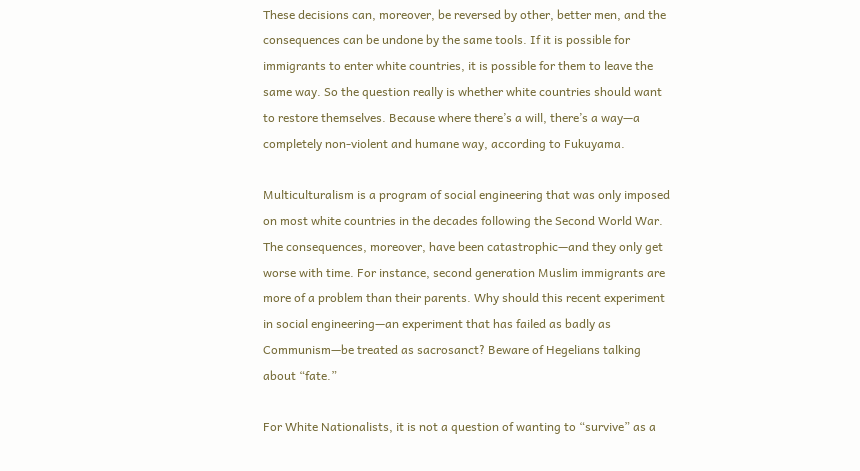These decisions can, moreover, be reversed by other, better men, and the consequences can be undone by the same tools. If it is possible for immigrants to enter white countries, it is possible for them to leave the same way. So the question really is whether white countries should want to restore themselves. Because where there’s a will, there’s a way—a completely non-violent and humane way, according to Fukuyama.

Multiculturalism is a program of social engineering that was only imposed on most white countries in the decades following the Second World War. The consequences, moreover, have been catastrophic—and they only get worse with time. For instance, second generation Muslim immigrants are more of a problem than their parents. Why should this recent experiment in social engineering—an experiment that has failed as badly as Communism—be treated as sacrosanct? Beware of Hegelians talking about “fate.”

For White Nationalists, it is not a question of wanting to “survive” as a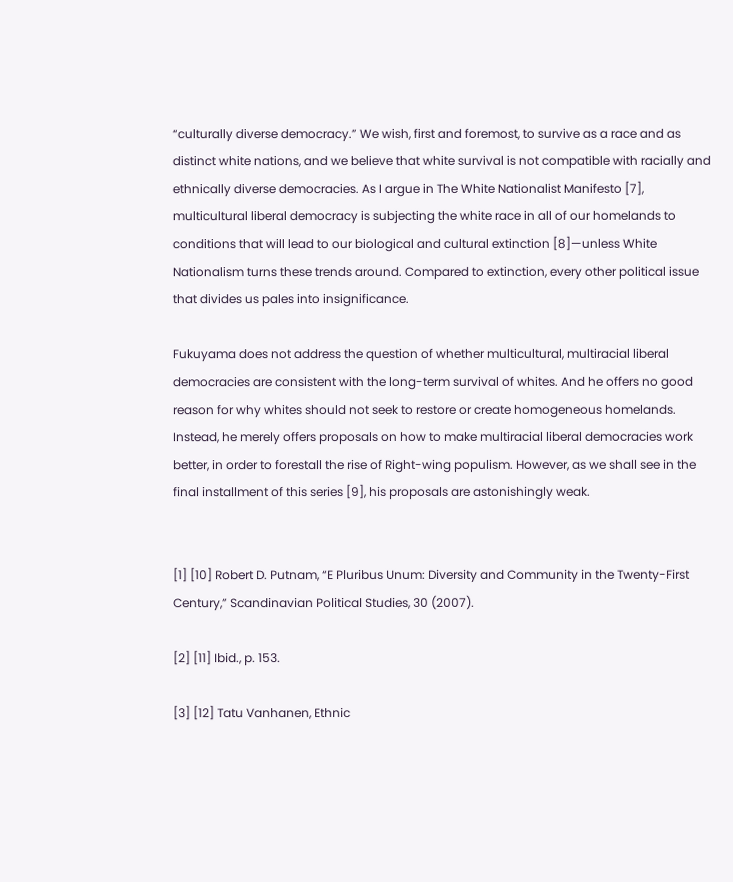“culturally diverse democracy.” We wish, first and foremost, to survive as a race and as distinct white nations, and we believe that white survival is not compatible with racially and ethnically diverse democracies. As I argue in The White Nationalist Manifesto [7], multicultural liberal democracy is subjecting the white race in all of our homelands to conditions that will lead to our biological and cultural extinction [8]—unless White Nationalism turns these trends around. Compared to extinction, every other political issue that divides us pales into insignificance.

Fukuyama does not address the question of whether multicultural, multiracial liberal democracies are consistent with the long-term survival of whites. And he offers no good reason for why whites should not seek to restore or create homogeneous homelands. Instead, he merely offers proposals on how to make multiracial liberal democracies work better, in order to forestall the rise of Right-wing populism. However, as we shall see in the final installment of this series [9], his proposals are astonishingly weak.


[1] [10] Robert D. Putnam, “E Pluribus Unum: Diversity and Community in the Twenty-First Century,” Scandinavian Political Studies, 30 (2007).

[2] [11] Ibid., p. 153.

[3] [12] Tatu Vanhanen, Ethnic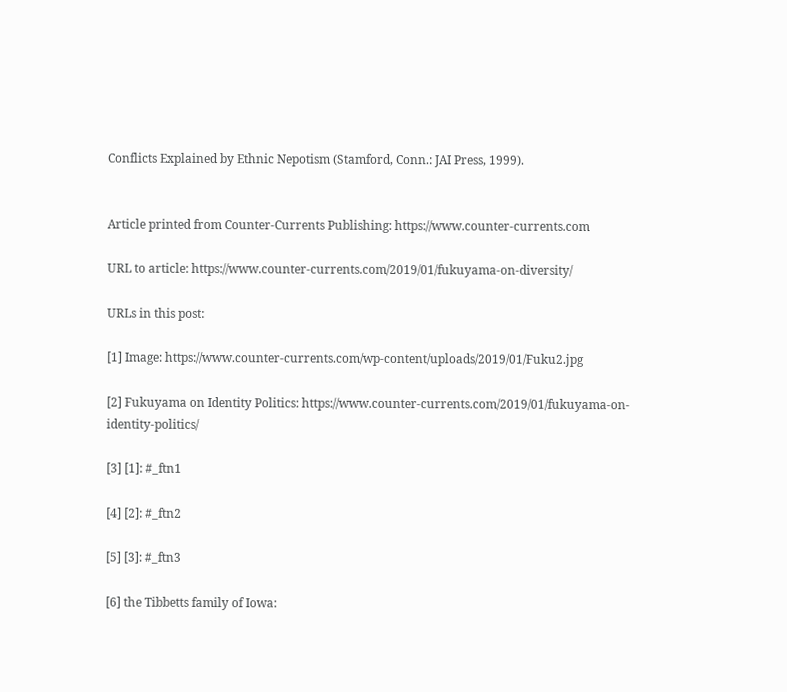Conflicts Explained by Ethnic Nepotism (Stamford, Conn.: JAI Press, 1999).


Article printed from Counter-Currents Publishing: https://www.counter-currents.com

URL to article: https://www.counter-currents.com/2019/01/fukuyama-on-diversity/

URLs in this post:

[1] Image: https://www.counter-currents.com/wp-content/uploads/2019/01/Fuku2.jpg

[2] Fukuyama on Identity Politics: https://www.counter-currents.com/2019/01/fukuyama-on-identity-politics/

[3] [1]: #_ftn1

[4] [2]: #_ftn2

[5] [3]: #_ftn3

[6] the Tibbetts family of Iowa: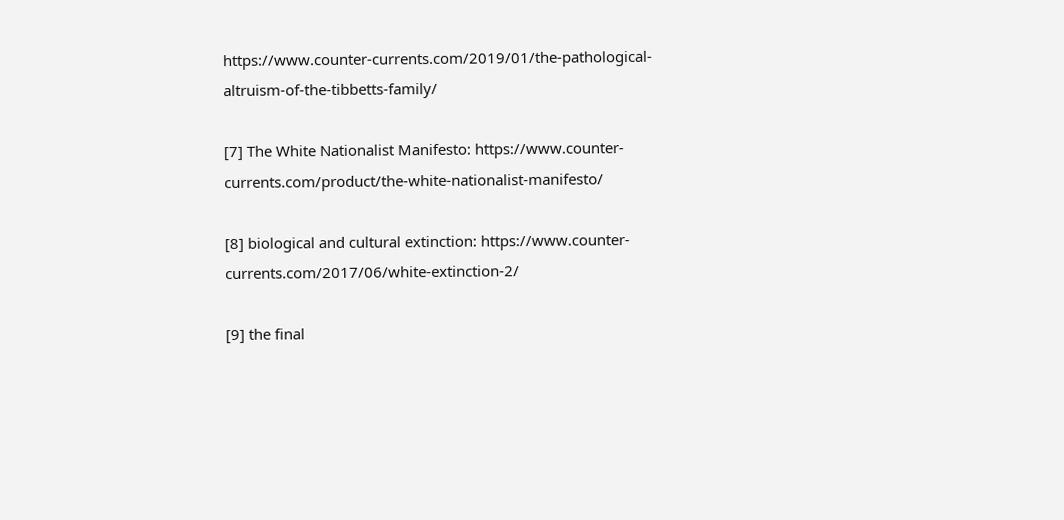https://www.counter-currents.com/2019/01/the-pathological-altruism-of-the-tibbetts-family/

[7] The White Nationalist Manifesto: https://www.counter-currents.com/product/the-white-nationalist-manifesto/

[8] biological and cultural extinction: https://www.counter-currents.com/2017/06/white-extinction-2/

[9] the final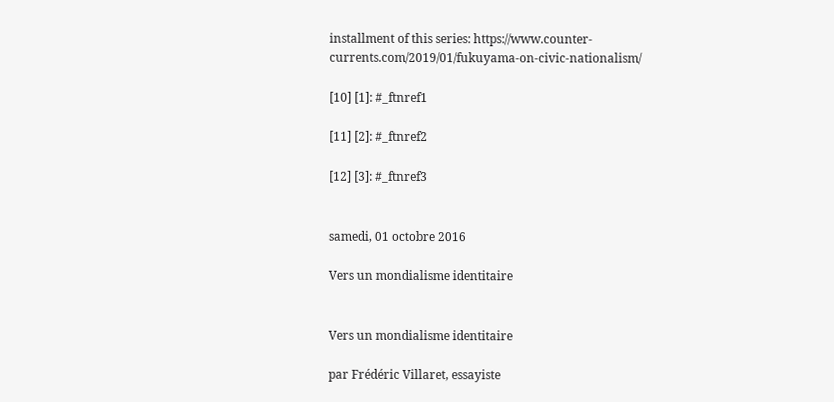installment of this series: https://www.counter-currents.com/2019/01/fukuyama-on-civic-nationalism/

[10] [1]: #_ftnref1

[11] [2]: #_ftnref2

[12] [3]: #_ftnref3


samedi, 01 octobre 2016

Vers un mondialisme identitaire


Vers un mondialisme identitaire

par Frédéric Villaret, essayiste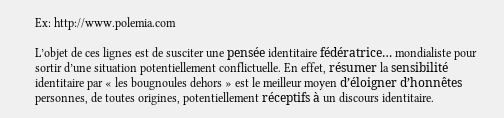Ex: http://www.polemia.com

L’objet de ces lignes est de susciter une pensée identitaire fédératrice… mondialiste pour sortir d’une situation potentiellement conflictuelle. En effet, résumer la sensibilité identitaire par « les bougnoules dehors » est le meilleur moyen d’éloigner d’honnêtes personnes, de toutes origines, potentiellement réceptifs à un discours identitaire.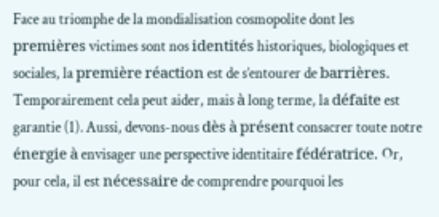Face au triomphe de la mondialisation cosmopolite dont les premières victimes sont nos identités historiques, biologiques et sociales, la première réaction est de s’entourer de barrières. Temporairement cela peut aider, mais à long terme, la défaite est garantie (1). Aussi, devons-nous dès à présent consacrer toute notre énergie à envisager une perspective identitaire fédératrice. Or, pour cela, il est nécessaire de comprendre pourquoi les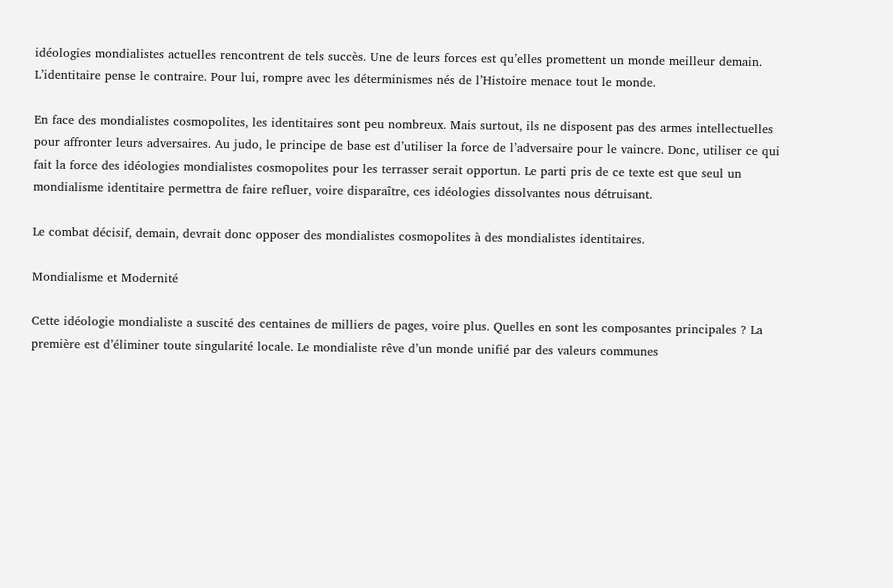idéologies mondialistes actuelles rencontrent de tels succès. Une de leurs forces est qu’elles promettent un monde meilleur demain. L’identitaire pense le contraire. Pour lui, rompre avec les déterminismes nés de l’Histoire menace tout le monde.

En face des mondialistes cosmopolites, les identitaires sont peu nombreux. Mais surtout, ils ne disposent pas des armes intellectuelles pour affronter leurs adversaires. Au judo, le principe de base est d’utiliser la force de l’adversaire pour le vaincre. Donc, utiliser ce qui fait la force des idéologies mondialistes cosmopolites pour les terrasser serait opportun. Le parti pris de ce texte est que seul un mondialisme identitaire permettra de faire refluer, voire disparaître, ces idéologies dissolvantes nous détruisant.

Le combat décisif, demain, devrait donc opposer des mondialistes cosmopolites à des mondialistes identitaires.

Mondialisme et Modernité

Cette idéologie mondialiste a suscité des centaines de milliers de pages, voire plus. Quelles en sont les composantes principales ? La première est d’éliminer toute singularité locale. Le mondialiste rêve d’un monde unifié par des valeurs communes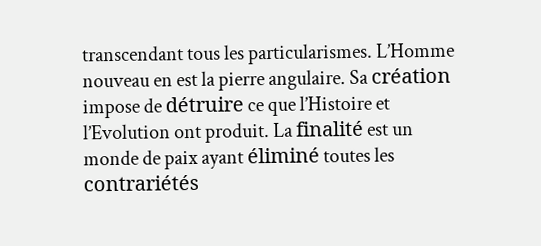transcendant tous les particularismes. L’Homme nouveau en est la pierre angulaire. Sa création impose de détruire ce que l’Histoire et l’Evolution ont produit. La finalité est un monde de paix ayant éliminé toutes les contrariétés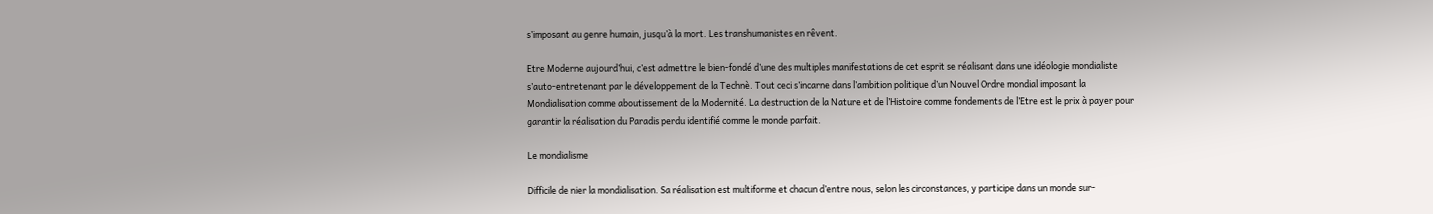s’imposant au genre humain, jusqu’à la mort. Les transhumanistes en rêvent.

Etre Moderne aujourd’hui, c’est admettre le bien-fondé d’une des multiples manifestations de cet esprit se réalisant dans une idéologie mondialiste s’auto-entretenant par le développement de la Technè. Tout ceci s’incarne dans l’ambition politique d’un Nouvel Ordre mondial imposant la Mondialisation comme aboutissement de la Modernité. La destruction de la Nature et de l’Histoire comme fondements de l’Etre est le prix à payer pour garantir la réalisation du Paradis perdu identifié comme le monde parfait.

Le mondialisme

Difficile de nier la mondialisation. Sa réalisation est multiforme et chacun d’entre nous, selon les circonstances, y participe dans un monde sur-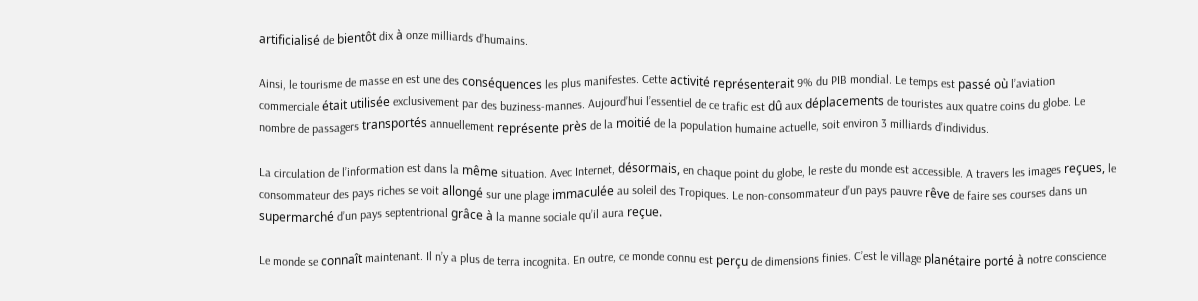artificialisé de bientôt dix à onze milliards d’humains.

Ainsi, le tourisme de masse en est une des conséquences les plus manifestes. Cette activité représenterait 9% du PIB mondial. Le temps est passé où l’aviation commerciale était utilisée exclusivement par des buziness-mannes. Aujourd’hui l’essentiel de ce trafic est dû aux déplacements de touristes aux quatre coins du globe. Le nombre de passagers transportés annuellement représente près de la moitié de la population humaine actuelle, soit environ 3 milliards d’individus.

La circulation de l’information est dans la même situation. Avec Internet, désormais, en chaque point du globe, le reste du monde est accessible. A travers les images reçues, le consommateur des pays riches se voit allongé sur une plage immaculée au soleil des Tropiques. Le non-consommateur d’un pays pauvre rêve de faire ses courses dans un supermarché d’un pays septentrional grâce à la manne sociale qu’il aura reçue.

Le monde se connaît maintenant. Il n’y a plus de terra incognita. En outre, ce monde connu est perçu de dimensions finies. C’est le village planétaire porté à notre conscience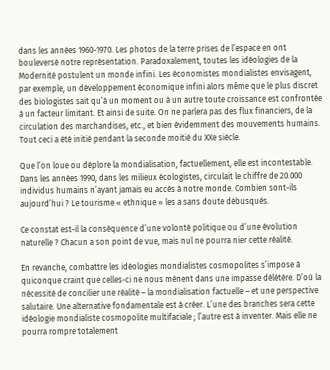dans les années 1960-1970. Les photos de la terre prises de l’espace en ont bouleversé notre représentation. Paradoxalement, toutes les idéologies de la Modernité postulent un monde infini. Les économistes mondialistes envisagent, par exemple, un développement économique infini alors même que le plus discret des biologistes sait qu’à un moment ou à un autre toute croissance est confrontée à un facteur limitant. Et ainsi de suite. On ne parlera pas des flux financiers, de la circulation des marchandises, etc., et bien évidemment des mouvements humains. Tout ceci a été initié pendant la seconde moitié du XXe siècle.

Que l’on loue ou déplore la mondialisation, factuellement, elle est incontestable. Dans les années 1990, dans les milieux écologistes, circulait le chiffre de 20.000 individus humains n’ayant jamais eu accès à notre monde. Combien sont-ils aujourd’hui ? Le tourisme « ethnique » les a sans doute débusqués.

Ce constat est-il la conséquence d’une volonté politique ou d’une évolution naturelle ? Chacun a son point de vue, mais nul ne pourra nier cette réalité.

En revanche, combattre les idéologies mondialistes cosmopolites s’impose à quiconque craint que celles-ci ne nous mènent dans une impasse délétère. D’où la nécessité de concilier une réalité – la mondialisation factuelle – et une perspective salutaire. Une alternative fondamentale est à créer. L’une des branches sera cette idéologie mondialiste cosmopolite multifaciale ; l’autre est à inventer. Mais elle ne pourra rompre totalement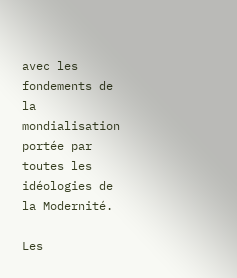avec les fondements de la mondialisation portée par toutes les idéologies de la Modernité.

Les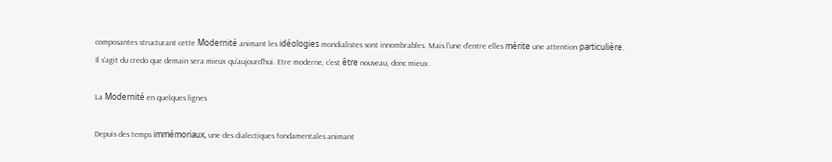composantes structurant cette Modernité animant les idéologies mondialistes sont innombrables. Mais l’une d’entre elles mérite une attention particulière. Il s’agit du credo que demain sera mieux qu’aujourd’hui. Etre moderne, c’est être nouveau, donc mieux.

La Modernité en quelques lignes

Depuis des temps immémoriaux, une des dialectiques fondamentales animant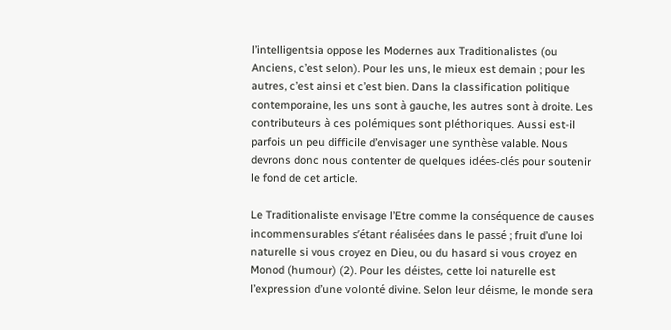l’intelligentsia oppose les Modernes aux Traditionalistes (ou Anciens, c’est selon). Pour les uns, le mieux est demain ; pour les autres, c’est ainsi et c’est bien. Dans la classification politique contemporaine, les uns sont à gauche, les autres sont à droite. Les contributeurs à ces polémiques sont pléthoriques. Aussi est-il parfois un peu difficile d’envisager une synthèse valable. Nous devrons donc nous contenter de quelques idées-clés pour soutenir le fond de cet article.

Le Traditionaliste envisage l’Etre comme la conséquence de causes incommensurables s’étant réalisées dans le passé ; fruit d’une loi naturelle si vous croyez en Dieu, ou du hasard si vous croyez en Monod (humour) (2). Pour les déistes, cette loi naturelle est l’expression d’une volonté divine. Selon leur déisme, le monde sera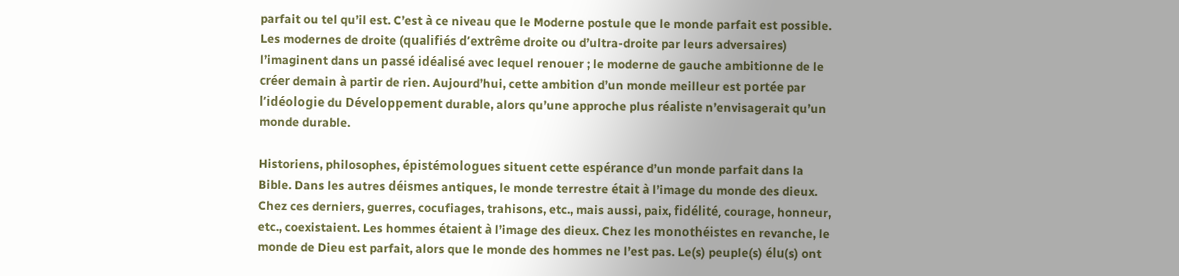parfait ou tel qu’il est. C’est à ce niveau que le Moderne postule que le monde parfait est possible. Les modernes de droite (qualifiés d’extrême droite ou d’ultra-droite par leurs adversaires) l’imaginent dans un passé idéalisé avec lequel renouer ; le moderne de gauche ambitionne de le créer demain à partir de rien. Aujourd’hui, cette ambition d’un monde meilleur est portée par l’idéologie du Développement durable, alors qu’une approche plus réaliste n’envisagerait qu’un monde durable.

Historiens, philosophes, épistémologues situent cette espérance d’un monde parfait dans la Bible. Dans les autres déismes antiques, le monde terrestre était à l’image du monde des dieux. Chez ces derniers, guerres, cocufiages, trahisons, etc., mais aussi, paix, fidélité, courage, honneur, etc., coexistaient. Les hommes étaient à l’image des dieux. Chez les monothéistes en revanche, le monde de Dieu est parfait, alors que le monde des hommes ne l’est pas. Le(s) peuple(s) élu(s) ont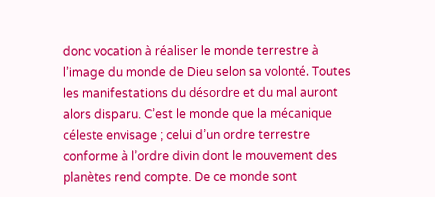donc vocation à réaliser le monde terrestre à l’image du monde de Dieu selon sa volonté. Toutes les manifestations du désordre et du mal auront alors disparu. C’est le monde que la mécanique céleste envisage ; celui d’un ordre terrestre conforme à l’ordre divin dont le mouvement des planètes rend compte. De ce monde sont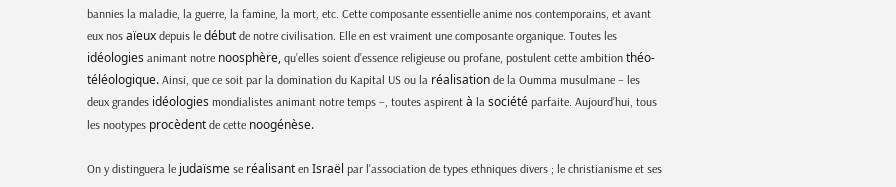bannies la maladie, la guerre, la famine, la mort, etc. Cette composante essentielle anime nos contemporains, et avant eux nos aïeux depuis le début de notre civilisation. Elle en est vraiment une composante organique. Toutes les idéologies animant notre noosphère, qu’elles soient d’essence religieuse ou profane, postulent cette ambition théo-téléologique. Ainsi, que ce soit par la domination du Kapital US ou la réalisation de la Oumma musulmane – les deux grandes idéologies mondialistes animant notre temps –, toutes aspirent à la société parfaite. Aujourd’hui, tous les nootypes procèdent de cette noogénèse.

On y distinguera le judaïsme se réalisant en Israël par l’association de types ethniques divers ; le christianisme et ses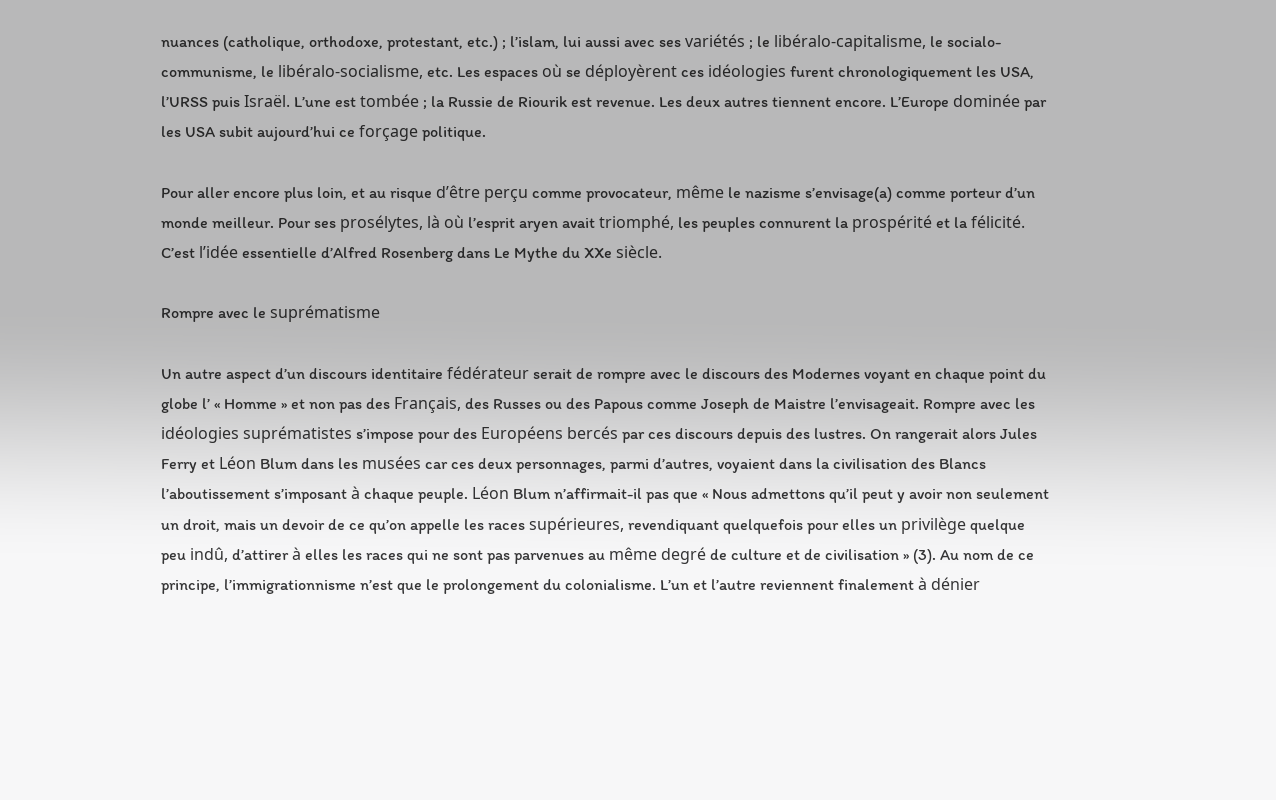nuances (catholique, orthodoxe, protestant, etc.) ; l’islam, lui aussi avec ses variétés ; le libéralo-capitalisme, le socialo-communisme, le libéralo-socialisme, etc. Les espaces où se déployèrent ces idéologies furent chronologiquement les USA, l’URSS puis Israël. L’une est tombée ; la Russie de Riourik est revenue. Les deux autres tiennent encore. L’Europe dominée par les USA subit aujourd’hui ce forçage politique.

Pour aller encore plus loin, et au risque d’être perçu comme provocateur, même le nazisme s’envisage(a) comme porteur d’un monde meilleur. Pour ses prosélytes, là où l’esprit aryen avait triomphé, les peuples connurent la prospérité et la félicité. C’est l’idée essentielle d’Alfred Rosenberg dans Le Mythe du XXe siècle.

Rompre avec le suprématisme

Un autre aspect d’un discours identitaire fédérateur serait de rompre avec le discours des Modernes voyant en chaque point du globe l’ « Homme » et non pas des Français, des Russes ou des Papous comme Joseph de Maistre l’envisageait. Rompre avec les idéologies suprématistes s’impose pour des Européens bercés par ces discours depuis des lustres. On rangerait alors Jules Ferry et Léon Blum dans les musées car ces deux personnages, parmi d’autres, voyaient dans la civilisation des Blancs l’aboutissement s’imposant à chaque peuple. Léon Blum n’affirmait-il pas que « Nous admettons qu’il peut y avoir non seulement un droit, mais un devoir de ce qu’on appelle les races supérieures, revendiquant quelquefois pour elles un privilège quelque peu indû, d’attirer à elles les races qui ne sont pas parvenues au même degré de culture et de civilisation » (3). Au nom de ce principe, l’immigrationnisme n’est que le prolongement du colonialisme. L’un et l’autre reviennent finalement à dénier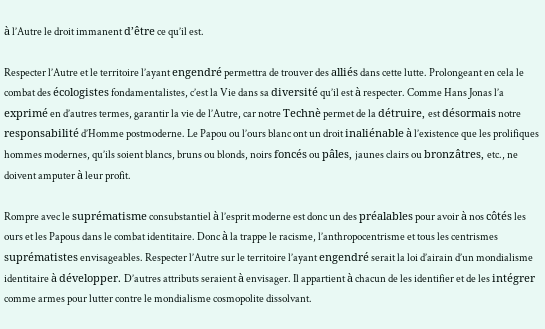à l’Autre le droit immanent d’être ce qu’il est.

Respecter l’Autre et le territoire l’ayant engendré permettra de trouver des alliés dans cette lutte. Prolongeant en cela le combat des écologistes fondamentalistes, c’est la Vie dans sa diversité qu’il est à respecter. Comme Hans Jonas l’a exprimé en d’autres termes, garantir la vie de l’Autre, car notre Technè permet de la détruire, est désormais notre responsabilité d’Homme postmoderne. Le Papou ou l’ours blanc ont un droit inaliénable à l’existence que les prolifiques hommes modernes, qu’ils soient blancs, bruns ou blonds, noirs foncés ou pâles, jaunes clairs ou bronzâtres, etc., ne doivent amputer à leur profit.

Rompre avec le suprématisme consubstantiel à l’esprit moderne est donc un des préalables pour avoir à nos côtés les ours et les Papous dans le combat identitaire. Donc à la trappe le racisme, l’anthropocentrisme et tous les centrismes suprématistes envisageables. Respecter l’Autre sur le territoire l’ayant engendré serait la loi d’airain d’un mondialisme identitaire à développer. D’autres attributs seraient à envisager. Il appartient à chacun de les identifier et de les intégrer comme armes pour lutter contre le mondialisme cosmopolite dissolvant.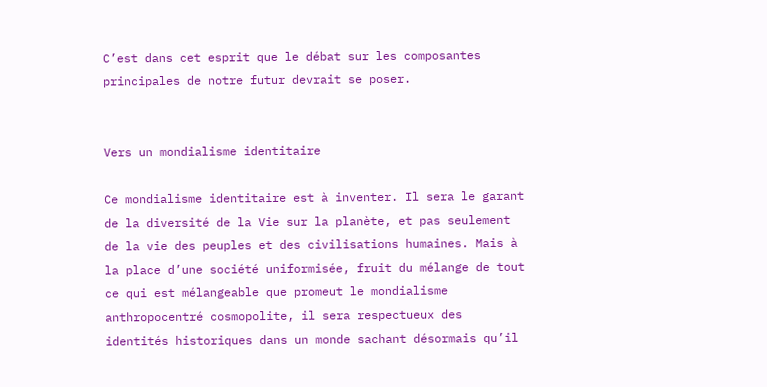C’est dans cet esprit que le débat sur les composantes principales de notre futur devrait se poser.


Vers un mondialisme identitaire

Ce mondialisme identitaire est à inventer. Il sera le garant de la diversité de la Vie sur la planète, et pas seulement de la vie des peuples et des civilisations humaines. Mais à la place d’une société uniformisée, fruit du mélange de tout ce qui est mélangeable que promeut le mondialisme anthropocentré cosmopolite, il sera respectueux des identités historiques dans un monde sachant désormais qu’il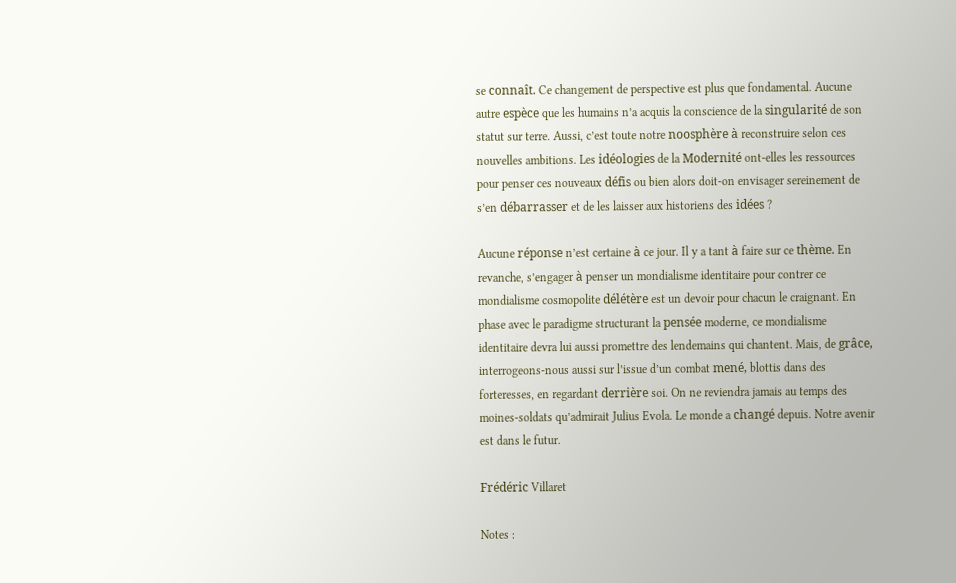se connaît. Ce changement de perspective est plus que fondamental. Aucune autre espèce que les humains n’a acquis la conscience de la singularité de son statut sur terre. Aussi, c’est toute notre noosphère à reconstruire selon ces nouvelles ambitions. Les idéologies de la Modernité ont-elles les ressources pour penser ces nouveaux défis ou bien alors doit-on envisager sereinement de s’en débarrasser et de les laisser aux historiens des idées ?

Aucune réponse n’est certaine à ce jour. Il y a tant à faire sur ce thème. En revanche, s’engager à penser un mondialisme identitaire pour contrer ce mondialisme cosmopolite délétère est un devoir pour chacun le craignant. En phase avec le paradigme structurant la pensée moderne, ce mondialisme identitaire devra lui aussi promettre des lendemains qui chantent. Mais, de grâce, interrogeons-nous aussi sur l’issue d’un combat mené, blottis dans des forteresses, en regardant derrière soi. On ne reviendra jamais au temps des moines-soldats qu’admirait Julius Evola. Le monde a changé depuis. Notre avenir est dans le futur.

Frédéric Villaret

Notes :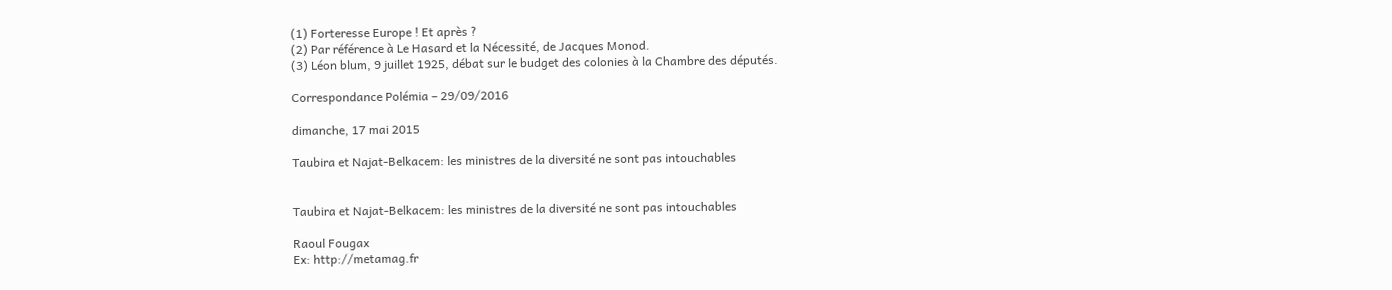(1) Forteresse Europe ! Et après ?
(2) Par référence à Le Hasard et la Nécessité, de Jacques Monod.
(3) Léon blum, 9 juillet 1925, débat sur le budget des colonies à la Chambre des députés.

Correspondance Polémia – 29/09/2016

dimanche, 17 mai 2015

Taubira et Najat-Belkacem: les ministres de la diversité ne sont pas intouchables


Taubira et Najat-Belkacem: les ministres de la diversité ne sont pas intouchables

Raoul Fougax
Ex: http://metamag.fr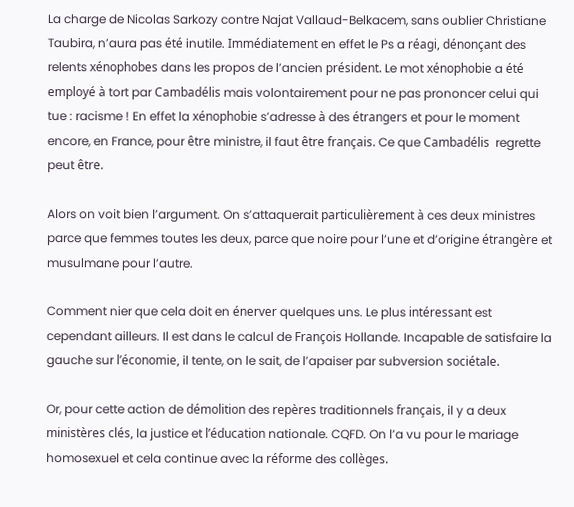La charge de Nicolas Sarkozy contre Najat Vallaud-Belkacem, sans oublier Christiane Taubira, n’aura pas été inutile. Immédiatement en effet le Ps a réagi, dénonçant des relents xénophobes dans les propos de l’ancien président. Le mot xénophobie a été employé à tort par Cambadélis mais volontairement pour ne pas prononcer celui qui tue : racisme ! En effet la xénophobie s’adresse à des étrangers et pour le moment encore, en France, pour être ministre, il faut être français. Ce que Cambadélis  regrette peut être.

Alors on voit bien l’argument. On s’attaquerait particulièrement à ces deux ministres parce que femmes toutes les deux, parce que noire pour l’une et d’origine étrangère et musulmane pour l’autre.

Comment nier que cela doit en énerver quelques uns. Le plus intéressant est cependant ailleurs. Il est dans le calcul de François Hollande. Incapable de satisfaire la gauche sur l’économie, il tente, on le sait, de l’apaiser par subversion sociétale.

Or, pour cette action de démolition des repères traditionnels français, il y a deux ministères clés, la justice et l’éducation nationale. CQFD. On l’a vu pour le mariage homosexuel et cela continue avec la réforme des collèges.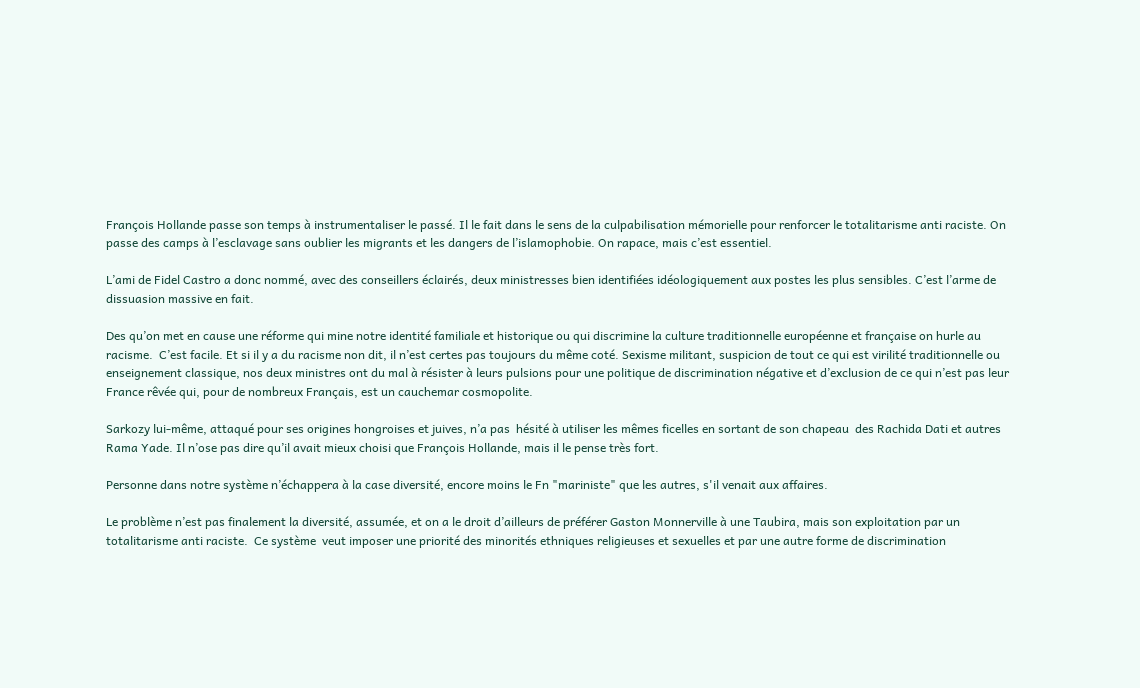François Hollande passe son temps à instrumentaliser le passé. Il le fait dans le sens de la culpabilisation mémorielle pour renforcer le totalitarisme anti raciste. On passe des camps à l’esclavage sans oublier les migrants et les dangers de l’islamophobie. On rapace, mais c’est essentiel.

L’ami de Fidel Castro a donc nommé, avec des conseillers éclairés, deux ministresses bien identifiées idéologiquement aux postes les plus sensibles. C’est l’arme de dissuasion massive en fait.

Des qu’on met en cause une réforme qui mine notre identité familiale et historique ou qui discrimine la culture traditionnelle européenne et française on hurle au racisme.  C’est facile. Et si il y a du racisme non dit, il n’est certes pas toujours du même coté. Sexisme militant, suspicion de tout ce qui est virilité traditionnelle ou enseignement classique, nos deux ministres ont du mal à résister à leurs pulsions pour une politique de discrimination négative et d’exclusion de ce qui n’est pas leur France rêvée qui, pour de nombreux Français, est un cauchemar cosmopolite.

Sarkozy lui-même, attaqué pour ses origines hongroises et juives, n’a pas  hésité à utiliser les mêmes ficelles en sortant de son chapeau  des Rachida Dati et autres Rama Yade. Il n’ose pas dire qu’il avait mieux choisi que François Hollande, mais il le pense très fort.

Personne dans notre système n’échappera à la case diversité, encore moins le Fn "mariniste" que les autres, s'il venait aux affaires.

Le problème n’est pas finalement la diversité, assumée, et on a le droit d’ailleurs de préférer Gaston Monnerville à une Taubira, mais son exploitation par un totalitarisme anti raciste.  Ce système  veut imposer une priorité des minorités ethniques religieuses et sexuelles et par une autre forme de discrimination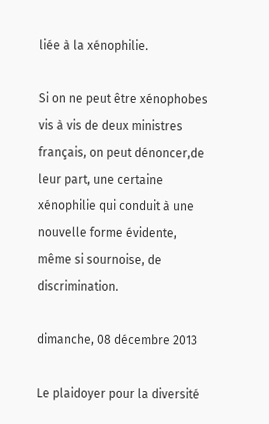liée à la xénophilie.

Si on ne peut être xénophobes vis à vis de deux ministres français, on peut dénoncer,de leur part, une certaine xénophilie qui conduit à une  nouvelle forme évidente, même si sournoise, de discrimination.

dimanche, 08 décembre 2013

Le plaidoyer pour la diversité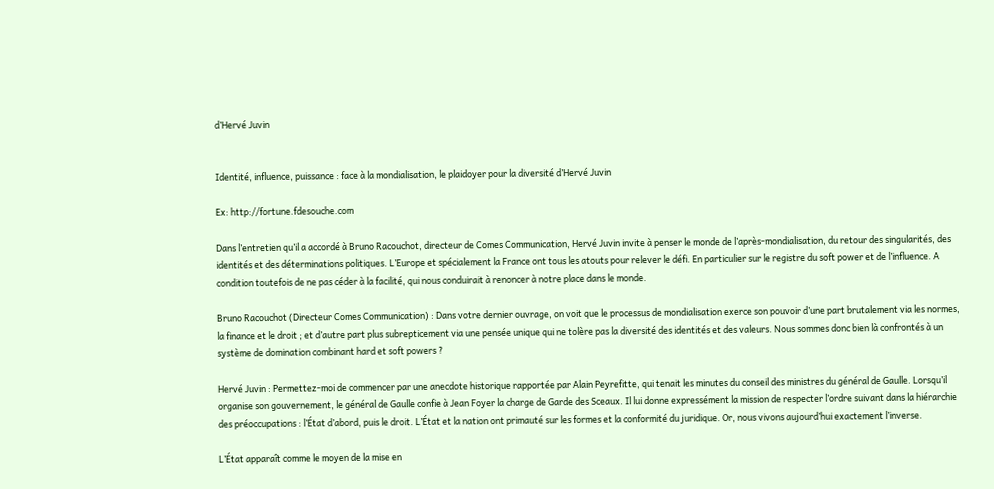d’Hervé Juvin


Identité, influence, puissance : face à la mondialisation, le plaidoyer pour la diversité d’Hervé Juvin

Ex: http://fortune.fdesouche.com

Dans l’entretien qu’il a accordé à Bruno Racouchot, directeur de Comes Communication, Hervé Juvin invite à penser le monde de l’après-mondialisation, du retour des singularités, des identités et des déterminations politiques. L’Europe et spécialement la France ont tous les atouts pour relever le défi. En particulier sur le registre du soft power et de l’influence. A condition toutefois de ne pas céder à la facilité, qui nous conduirait à renoncer à notre place dans le monde.

Bruno Racouchot (Directeur Comes Communication) : Dans votre dernier ouvrage, on voit que le processus de mondialisation exerce son pouvoir d’une part brutalement via les normes, la finance et le droit ; et d’autre part plus subrepticement via une pensée unique qui ne tolère pas la diversité des identités et des valeurs. Nous sommes donc bien là confrontés à un système de domination combinant hard et soft powers ?

Hervé Juvin : Permettez-moi de commencer par une anecdote historique rapportée par Alain Peyrefitte, qui tenait les minutes du conseil des ministres du général de Gaulle. Lorsqu’il organise son gouvernement, le général de Gaulle confie à Jean Foyer la charge de Garde des Sceaux. Il lui donne expressément la mission de respecter l’ordre suivant dans la hiérarchie des préoccupations : l’État d’abord, puis le droit. L’État et la nation ont primauté sur les formes et la conformité du juridique. Or, nous vivons aujourd’hui exactement l’inverse.

L’État apparaît comme le moyen de la mise en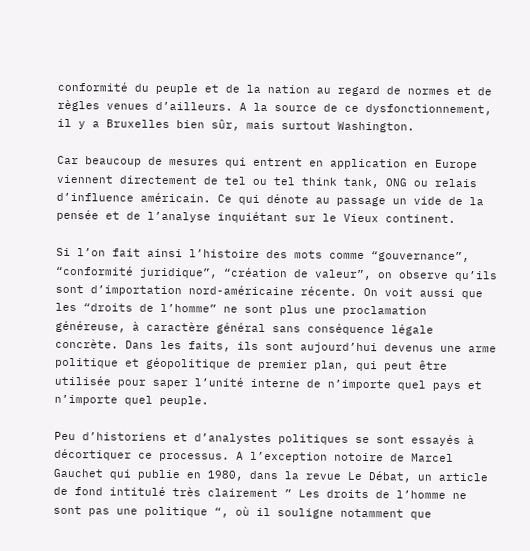conformité du peuple et de la nation au regard de normes et de règles venues d’ailleurs. A la source de ce dysfonctionnement, il y a Bruxelles bien sûr, mais surtout Washington.

Car beaucoup de mesures qui entrent en application en Europe viennent directement de tel ou tel think tank, ONG ou relais d’influence américain. Ce qui dénote au passage un vide de la pensée et de l’analyse inquiétant sur le Vieux continent.

Si l’on fait ainsi l’histoire des mots comme “gouvernance”, “conformité juridique”, “création de valeur”, on observe qu’ils sont d’importation nord-américaine récente. On voit aussi que les “droits de l’homme” ne sont plus une proclamation généreuse, à caractère général sans conséquence légale concrète. Dans les faits, ils sont aujourd’hui devenus une arme politique et géopolitique de premier plan, qui peut être utilisée pour saper l’unité interne de n’importe quel pays et n’importe quel peuple.

Peu d’historiens et d’analystes politiques se sont essayés à décortiquer ce processus. A l’exception notoire de Marcel Gauchet qui publie en 1980, dans la revue Le Débat, un article de fond intitulé très clairement ” Les droits de l’homme ne sont pas une politique “, où il souligne notamment que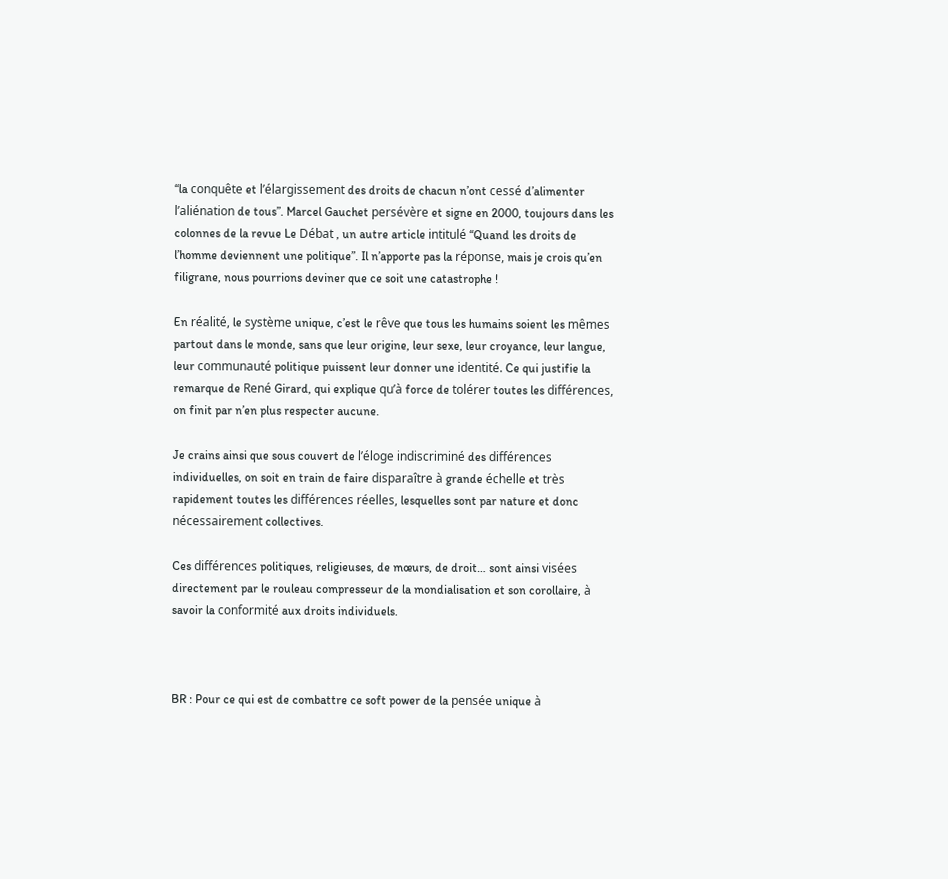“la conquête et l’élargissement des droits de chacun n’ont cessé d’alimenter l’aliénation de tous”. Marcel Gauchet persévère et signe en 2000, toujours dans les colonnes de la revue Le Débat , un autre article intitulé “Quand les droits de l’homme deviennent une politique”. Il n’apporte pas la réponse, mais je crois qu’en filigrane, nous pourrions deviner que ce soit une catastrophe !

En réalité, le système unique, c’est le rêve que tous les humains soient les mêmes partout dans le monde, sans que leur origine, leur sexe, leur croyance, leur langue, leur communauté politique puissent leur donner une identité. Ce qui justifie la remarque de René Girard, qui explique qu’à force de tolérer toutes les différences, on finit par n’en plus respecter aucune.

Je crains ainsi que sous couvert de l’éloge indiscriminé des différences individuelles, on soit en train de faire disparaître à grande échelle et très rapidement toutes les différences réelles, lesquelles sont par nature et donc nécessairement collectives.

Ces différences politiques, religieuses, de mœurs, de droit… sont ainsi visées directement par le rouleau compresseur de la mondialisation et son corollaire, à savoir la conformité aux droits individuels.



BR : Pour ce qui est de combattre ce soft power de la pensée unique à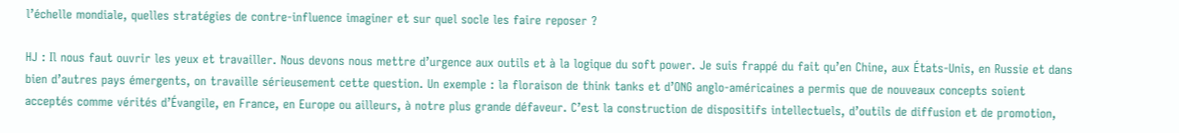l’échelle mondiale, quelles stratégies de contre-influence imaginer et sur quel socle les faire reposer ?

HJ : Il nous faut ouvrir les yeux et travailler. Nous devons nous mettre d’urgence aux outils et à la logique du soft power. Je suis frappé du fait qu’en Chine, aux États-Unis, en Russie et dans bien d’autres pays émergents, on travaille sérieusement cette question. Un exemple : la floraison de think tanks et d’ONG anglo-américaines a permis que de nouveaux concepts soient acceptés comme vérités d’Évangile, en France, en Europe ou ailleurs, à notre plus grande défaveur. C’est la construction de dispositifs intellectuels, d’outils de diffusion et de promotion,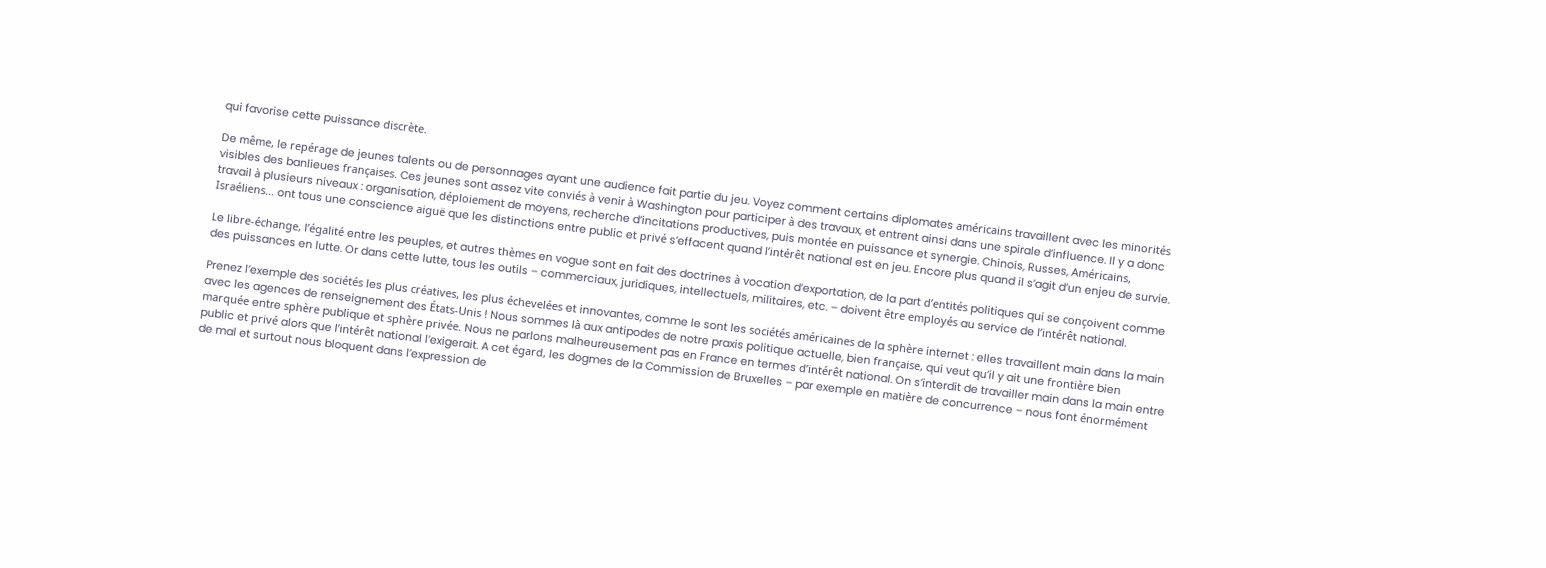qui favorise cette puissance discrète.

De même, le repérage de jeunes talents ou de personnages ayant une audience fait partie du jeu. Voyez comment certains diplomates américains travaillent avec les minorités visibles des banlieues françaises. Ces jeunes sont assez vite conviés à venir à Washington pour participer à des travaux, et entrent ainsi dans une spirale d’influence. Il y a donc travail à plusieurs niveaux : organisation, déploiement de moyens, recherche d’incitations productives, puis montée en puissance et synergie. Chinois, Russes, Américains, Israéliens… ont tous une conscience aiguë que les distinctions entre public et privé s’effacent quand l’intérêt national est en jeu. Encore plus quand il s’agit d’un enjeu de survie.

Le libre-échange, l’égalité entre les peuples, et autres thèmes en vogue sont en fait des doctrines à vocation d’exportation, de la part d’entités politiques qui se conçoivent comme des puissances en lutte. Or dans cette lutte, tous les outils – commerciaux, juridiques, intellectuels, militaires, etc. – doivent être employés au service de l’intérêt national.

Prenez l’exemple des sociétés les plus créatives, les plus échevelées et innovantes, comme le sont les sociétés américaines de la sphère internet : elles travaillent main dans la main avec les agences de renseignement des États-Unis ! Nous sommes là aux antipodes de notre praxis politique actuelle, bien française, qui veut qu’il y ait une frontière bien marquée entre sphère publique et sphère privée. Nous ne parlons malheureusement pas en France en termes d’intérêt national. On s’interdit de travailler main dans la main entre public et privé alors que l’intérêt national l’exigerait. A cet égard, les dogmes de la Commission de Bruxelles – par exemple en matière de concurrence – nous font énormément de mal et surtout nous bloquent dans l’expression de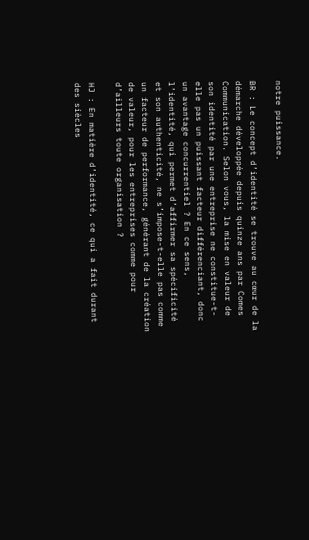notre puissance.

BR : Le concept d’identité se trouve au cœur de la démarche développée depuis quinze ans par Comes Communication. Selon vous, la mise en valeur de son identité par une entreprise ne constitue-t-elle pas un puissant facteur différenciant, donc un avantage concurrentiel ? En ce sens, l’identité, qui permet d’affirmer sa spécificité et son authenticité, ne s’impose-t-elle pas comme un facteur de performance, générant de la création de valeur, pour les entreprises comme pour d’ailleurs toute organisation ?

HJ : En matière d’identité, ce qui a fait durant des siècles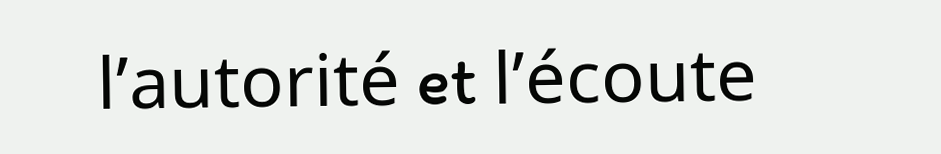l’autorité et l’écoute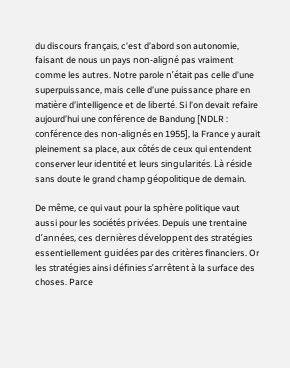du discours français, c’est d’abord son autonomie, faisant de nous un pays non-aligné pas vraiment comme les autres. Notre parole n’était pas celle d’une superpuissance, mais celle d’une puissance phare en matière d’intelligence et de liberté. Si l’on devait refaire aujourd’hui une conférence de Bandung [NDLR : conférence des non-alignés en 1955], la France y aurait pleinement sa place, aux côtés de ceux qui entendent conserver leur identité et leurs singularités. Là réside sans doute le grand champ géopolitique de demain.

De même, ce qui vaut pour la sphère politique vaut aussi pour les sociétés privées. Depuis une trentaine d’années, ces dernières développent des stratégies essentiellement guidées par des critères financiers. Or les stratégies ainsi définies s’arrêtent à la surface des choses. Parce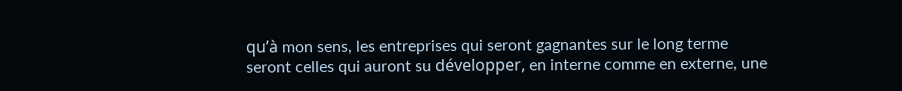qu’à mon sens, les entreprises qui seront gagnantes sur le long terme seront celles qui auront su développer, en interne comme en externe, une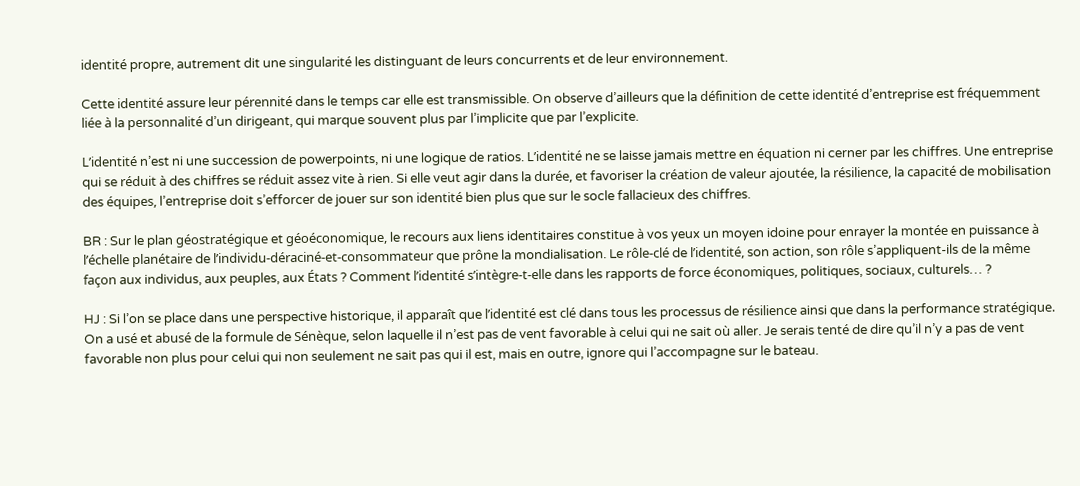identité propre, autrement dit une singularité les distinguant de leurs concurrents et de leur environnement.

Cette identité assure leur pérennité dans le temps car elle est transmissible. On observe d’ailleurs que la définition de cette identité d’entreprise est fréquemment liée à la personnalité d’un dirigeant, qui marque souvent plus par l’implicite que par l’explicite.

L’identité n’est ni une succession de powerpoints, ni une logique de ratios. L’identité ne se laisse jamais mettre en équation ni cerner par les chiffres. Une entreprise qui se réduit à des chiffres se réduit assez vite à rien. Si elle veut agir dans la durée, et favoriser la création de valeur ajoutée, la résilience, la capacité de mobilisation des équipes, l’entreprise doit s’efforcer de jouer sur son identité bien plus que sur le socle fallacieux des chiffres.

BR : Sur le plan géostratégique et géoéconomique, le recours aux liens identitaires constitue à vos yeux un moyen idoine pour enrayer la montée en puissance à l’échelle planétaire de l’individu-déraciné-et-consommateur que prône la mondialisation. Le rôle-clé de l’identité, son action, son rôle s’appliquent-ils de la même façon aux individus, aux peuples, aux États ? Comment l’identité s’intègre-t-elle dans les rapports de force économiques, politiques, sociaux, culturels… ?

HJ : Si l’on se place dans une perspective historique, il apparaît que l’identité est clé dans tous les processus de résilience ainsi que dans la performance stratégique. On a usé et abusé de la formule de Sénèque, selon laquelle il n’est pas de vent favorable à celui qui ne sait où aller. Je serais tenté de dire qu’il n’y a pas de vent favorable non plus pour celui qui non seulement ne sait pas qui il est, mais en outre, ignore qui l’accompagne sur le bateau.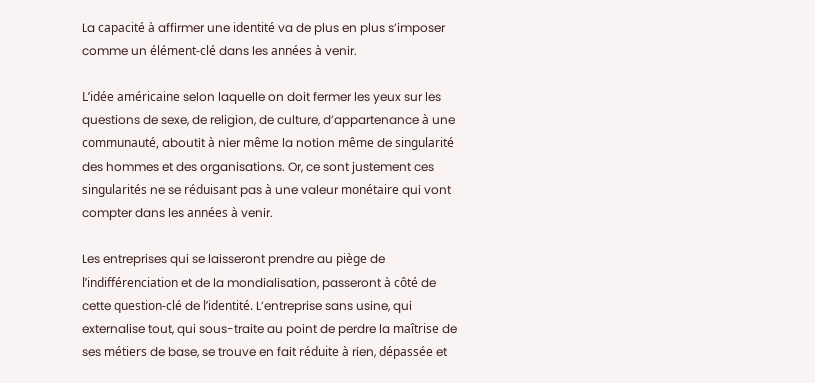La capacité à affirmer une identité va de plus en plus s’imposer comme un élément-clé dans les années à venir.

L’idée américaine selon laquelle on doit fermer les yeux sur les questions de sexe, de religion, de culture, d’appartenance à une communauté, aboutit à nier même la notion même de singularité des hommes et des organisations. Or, ce sont justement ces singularités ne se réduisant pas à une valeur monétaire qui vont compter dans les années à venir.

Les entreprises qui se laisseront prendre au piège de l’indifférenciation et de la mondialisation, passeront à côté de cette question-clé de l’identité. L’entreprise sans usine, qui externalise tout, qui sous-traite au point de perdre la maîtrise de ses métiers de base, se trouve en fait réduite à rien, dépassée et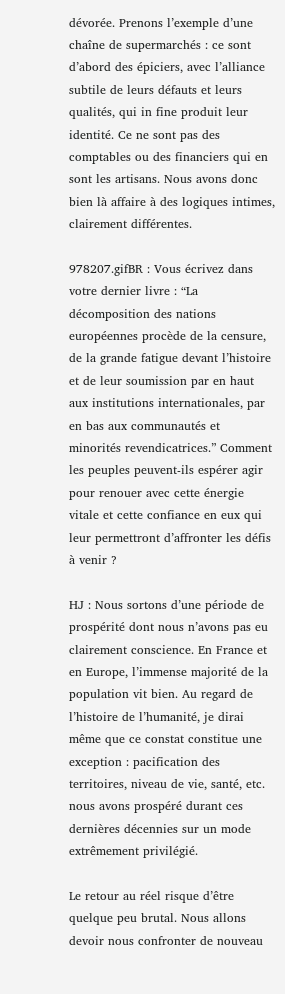dévorée. Prenons l’exemple d’une chaîne de supermarchés : ce sont d’abord des épiciers, avec l’alliance subtile de leurs défauts et leurs qualités, qui in fine produit leur identité. Ce ne sont pas des comptables ou des financiers qui en sont les artisans. Nous avons donc bien là affaire à des logiques intimes, clairement différentes.

978207.gifBR : Vous écrivez dans votre dernier livre : “La décomposition des nations européennes procède de la censure, de la grande fatigue devant l’histoire et de leur soumission par en haut aux institutions internationales, par en bas aux communautés et minorités revendicatrices.” Comment les peuples peuvent-ils espérer agir pour renouer avec cette énergie vitale et cette confiance en eux qui leur permettront d’affronter les défis à venir ?

HJ : Nous sortons d’une période de prospérité dont nous n’avons pas eu clairement conscience. En France et en Europe, l’immense majorité de la population vit bien. Au regard de l’histoire de l’humanité, je dirai même que ce constat constitue une exception : pacification des territoires, niveau de vie, santé, etc. nous avons prospéré durant ces dernières décennies sur un mode extrêmement privilégié.

Le retour au réel risque d’être quelque peu brutal. Nous allons devoir nous confronter de nouveau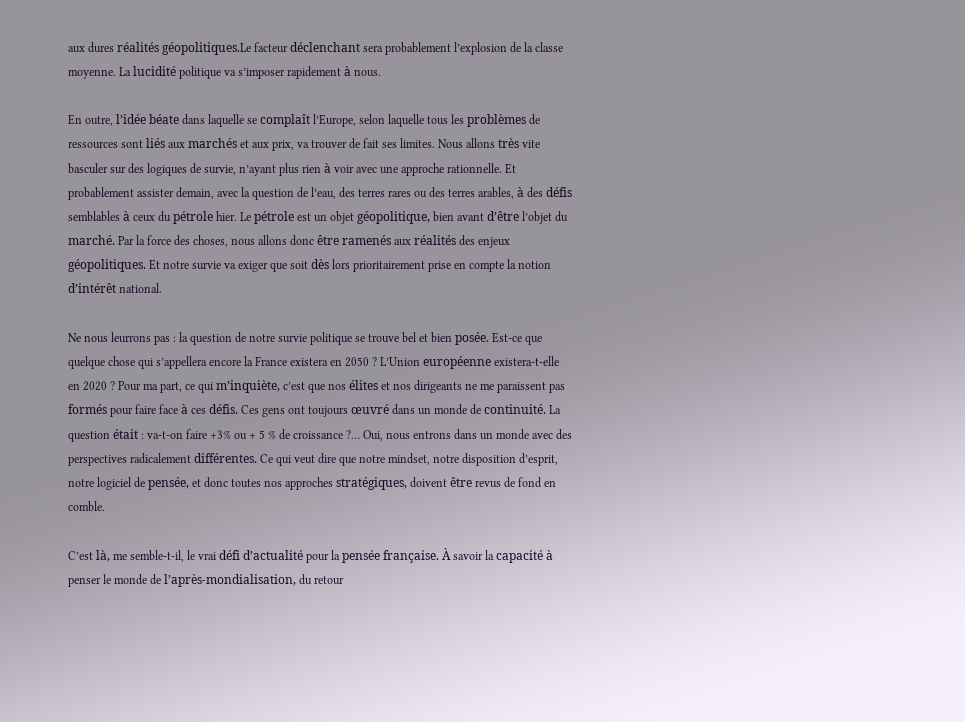aux dures réalités géopolitiques.Le facteur déclenchant sera probablement l’explosion de la classe moyenne. La lucidité politique va s’imposer rapidement à nous.

En outre, l’idée béate dans laquelle se complaît l’Europe, selon laquelle tous les problèmes de ressources sont liés aux marchés et aux prix, va trouver de fait ses limites. Nous allons très vite basculer sur des logiques de survie, n’ayant plus rien à voir avec une approche rationnelle. Et probablement assister demain, avec la question de l’eau, des terres rares ou des terres arables, à des défis semblables à ceux du pétrole hier. Le pétrole est un objet géopolitique, bien avant d’être l’objet du marché. Par la force des choses, nous allons donc être ramenés aux réalités des enjeux géopolitiques. Et notre survie va exiger que soit dès lors prioritairement prise en compte la notion d’intérêt national.

Ne nous leurrons pas : la question de notre survie politique se trouve bel et bien posée. Est-ce que quelque chose qui s’appellera encore la France existera en 2050 ? L’Union européenne existera-t-elle en 2020 ? Pour ma part, ce qui m’inquiète, c’est que nos élites et nos dirigeants ne me paraissent pas formés pour faire face à ces défis. Ces gens ont toujours œuvré dans un monde de continuité. La question était : va-t-on faire +3% ou + 5 % de croissance ?… Oui, nous entrons dans un monde avec des perspectives radicalement différentes. Ce qui veut dire que notre mindset, notre disposition d’esprit, notre logiciel de pensée, et donc toutes nos approches stratégiques, doivent être revus de fond en comble.

C’est là, me semble-t-il, le vrai défi d’actualité pour la pensée française. À savoir la capacité à penser le monde de l’après-mondialisation, du retour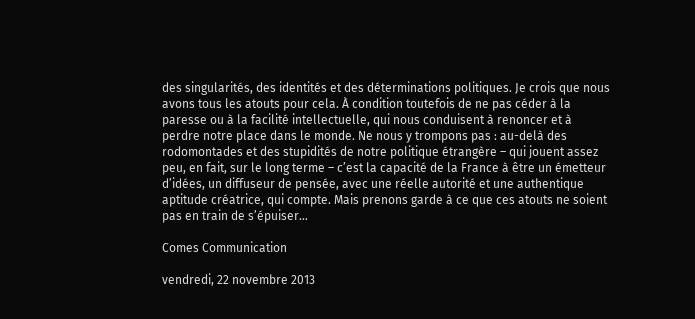des singularités, des identités et des déterminations politiques. Je crois que nous avons tous les atouts pour cela. À condition toutefois de ne pas céder à la paresse ou à la facilité intellectuelle, qui nous conduisent à renoncer et à perdre notre place dans le monde. Ne nous y trompons pas : au-delà des rodomontades et des stupidités de notre politique étrangère – qui jouent assez peu, en fait, sur le long terme – c’est la capacité de la France à être un émetteur d’idées, un diffuseur de pensée, avec une réelle autorité et une authentique aptitude créatrice, qui compte. Mais prenons garde à ce que ces atouts ne soient pas en train de s’épuiser…

Comes Communication

vendredi, 22 novembre 2013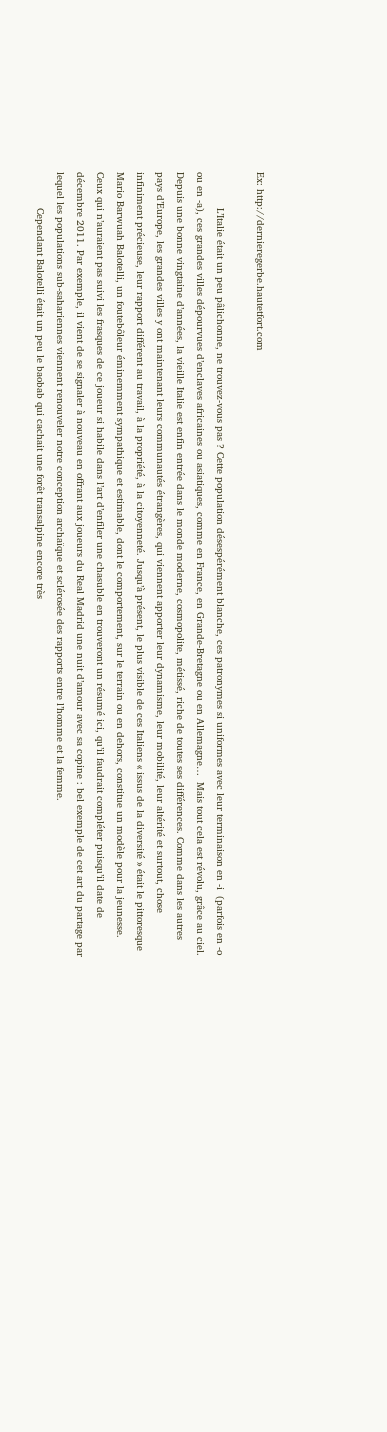Ex: http://dernieregerbe.hautetfort.com

            L’Italie était un peu pâlichonne, ne trouvez-vous pas ? Cette population désespérément blanche, ces patronymes si uniformes avec leur terminaison en -i  (parfois en -o ou en -a), ces grandes villes dépourvues d’enclaves africaines ou asiatiques, comme en France, en Grande-Bretagne ou en Allemagne…  Mais tout cela est révolu, grâce au ciel. Depuis une bonne vingtaine d’années, la vieille Italie est enfin entrée dans le monde moderne, cosmopolite, métissé, riche de toutes ses différences. Comme dans les autres pays d’Europe, les grandes villes y ont maintenant leurs communautés étrangères, qui viennent apporter leur dynamisme, leur mobilité, leur altérité et surtout, chose infiniment précieuse, leur rapport différent au travail, à la propriété, à la citoyenneté. Jusqu’à présent, le plus visible de ces Italiens « issus de la diversité » était le pittoresque Mario Barwuah Balotelli, un foutebôleur éminemment sympathique et estimable, dont le comportement, sur le terrain ou en dehors, constitue un modèle pour la jeunesse. Ceux qui n’auraient pas suivi les frasques de ce joueur si habile dans l’art d’enfiler une chasuble en trouveront un résumé ici, qu’il faudrait compléter puisqu’il date de décembre 2011. Par exemple, il vient de se signaler à nouveau en offrant aux joueurs du Real Madrid une nuit d’amour avec sa copine : bel exemple de cet art du partage par lequel les populations sub-sahariennes viennent renouveler notre conception archaïque et sclérosée des rapports entre l’homme et la femme.
            Cependant Balotelli était un peu le baobab qui cachait une forêt transalpine encore très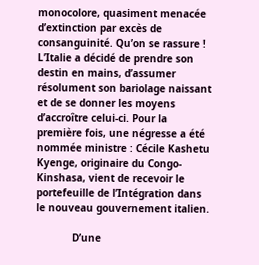monocolore, quasiment menacée d’extinction par excès de consanguinité. Qu’on se rassure ! L’Italie a décidé de prendre son destin en mains, d’assumer résolument son bariolage naissant et de se donner les moyens d’accroître celui-ci. Pour la première fois, une négresse a été nommée ministre : Cécile Kashetu Kyenge, originaire du Congo-Kinshasa, vient de recevoir le portefeuille de l’Intégration dans le nouveau gouvernement italien.

            D’une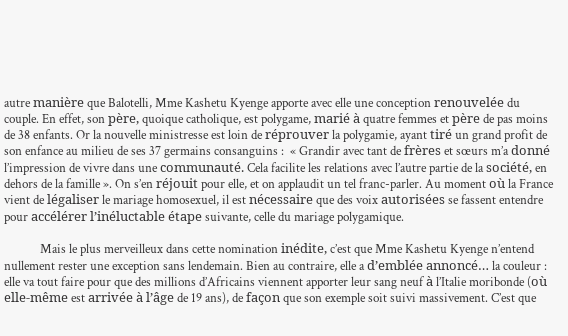autre manière que Balotelli, Mme Kashetu Kyenge apporte avec elle une conception renouvelée du couple. En effet, son père, quoique catholique, est polygame, marié à quatre femmes et père de pas moins de 38 enfants. Or la nouvelle ministresse est loin de réprouver la polygamie, ayant tiré un grand profit de son enfance au milieu de ses 37 germains consanguins :  « Grandir avec tant de frères et sœurs m’a donné l’impression de vivre dans une communauté. Cela facilite les relations avec l’autre partie de la société, en dehors de la famille ». On s’en réjouit pour elle, et on applaudit un tel franc-parler. Au moment où la France vient de légaliser le mariage homosexuel, il est nécessaire que des voix autorisées se fassent entendre pour accélérer l’inéluctable étape suivante, celle du mariage polygamique.

            Mais le plus merveilleux dans cette nomination inédite, c’est que Mme Kashetu Kyenge n’entend nullement rester une exception sans lendemain. Bien au contraire, elle a d’emblée annoncé… la couleur : elle va tout faire pour que des millions d’Africains viennent apporter leur sang neuf à l’Italie moribonde (où elle-même est arrivée à l’âge de 19 ans), de façon que son exemple soit suivi massivement. C’est que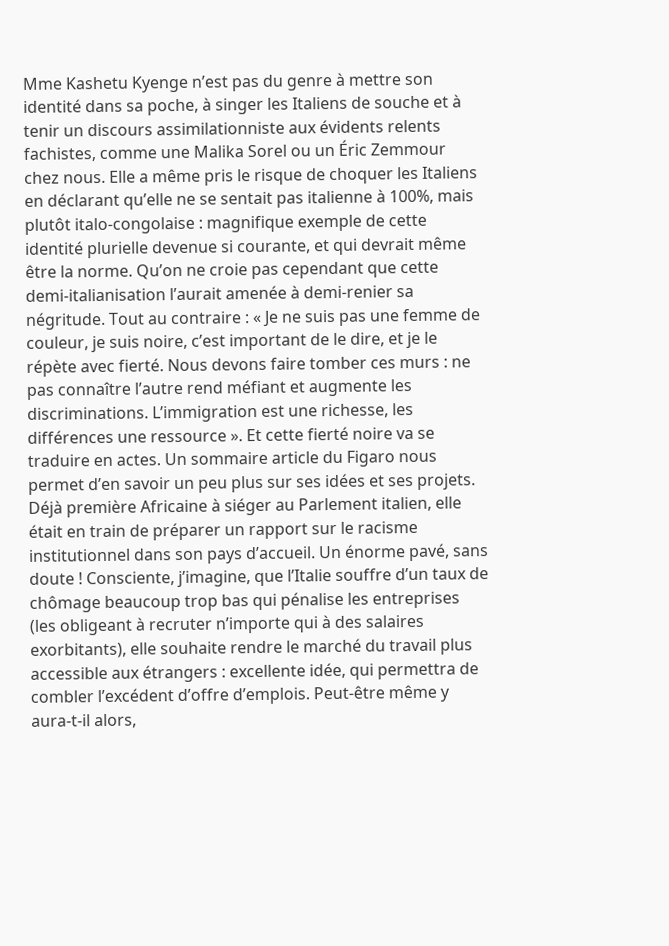Mme Kashetu Kyenge n’est pas du genre à mettre son identité dans sa poche, à singer les Italiens de souche et à tenir un discours assimilationniste aux évidents relents fachistes, comme une Malika Sorel ou un Éric Zemmour chez nous. Elle a même pris le risque de choquer les Italiens en déclarant qu’elle ne se sentait pas italienne à 100%, mais plutôt italo-congolaise : magnifique exemple de cette identité plurielle devenue si courante, et qui devrait même être la norme. Qu’on ne croie pas cependant que cette demi-italianisation l’aurait amenée à demi-renier sa négritude. Tout au contraire : « Je ne suis pas une femme de couleur, je suis noire, c’est important de le dire, et je le répète avec fierté. Nous devons faire tomber ces murs : ne pas connaître l’autre rend méfiant et augmente les discriminations. L’immigration est une richesse, les différences une ressource ». Et cette fierté noire va se traduire en actes. Un sommaire article du Figaro nous permet d’en savoir un peu plus sur ses idées et ses projets. Déjà première Africaine à siéger au Parlement italien, elle était en train de préparer un rapport sur le racisme institutionnel dans son pays d’accueil. Un énorme pavé, sans doute ! Consciente, j’imagine, que l’Italie souffre d’un taux de chômage beaucoup trop bas qui pénalise les entreprises (les obligeant à recruter n’importe qui à des salaires exorbitants), elle souhaite rendre le marché du travail plus accessible aux étrangers : excellente idée, qui permettra de combler l’excédent d’offre d’emplois. Peut-être même y aura-t-il alors,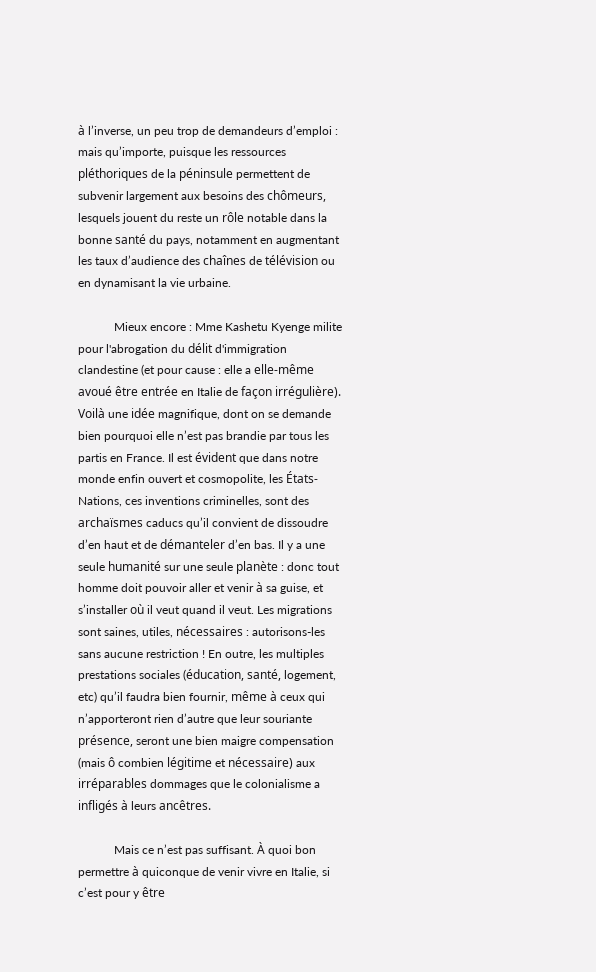à l’inverse, un peu trop de demandeurs d’emploi : mais qu’importe, puisque les ressources pléthoriques de la péninsule permettent de subvenir largement aux besoins des chômeurs, lesquels jouent du reste un rôle notable dans la bonne santé du pays, notamment en augmentant les taux d’audience des chaînes de télévision ou en dynamisant la vie urbaine.

            Mieux encore : Mme Kashetu Kyenge milite pour l'abrogation du délit d'immigration clandestine (et pour cause : elle a elle-même avoué être entrée en Italie de façon irrégulière). Voilà une idée magnifique, dont on se demande bien pourquoi elle n’est pas brandie par tous les partis en France. Il est évident que dans notre monde enfin ouvert et cosmopolite, les États-Nations, ces inventions criminelles, sont des archaïsmes caducs qu’il convient de dissoudre d’en haut et de démanteler d’en bas. Il y a une seule humanité sur une seule planète : donc tout homme doit pouvoir aller et venir à sa guise, et s’installer où il veut quand il veut. Les migrations sont saines, utiles, nécessaires : autorisons-les sans aucune restriction ! En outre, les multiples prestations sociales (éducation, santé, logement, etc) qu’il faudra bien fournir, même à ceux qui n’apporteront rien d’autre que leur souriante présence, seront une bien maigre compensation (mais ô combien légitime et nécessaire) aux irréparables dommages que le colonialisme a infligés à leurs ancêtres.

            Mais ce n’est pas suffisant. À quoi bon permettre à quiconque de venir vivre en Italie, si c’est pour y être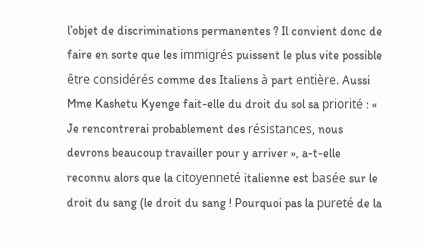l’objet de discriminations permanentes ? Il convient donc de faire en sorte que les immigrés puissent le plus vite possible être considérés comme des Italiens à part entière. Aussi Mme Kashetu Kyenge fait-elle du droit du sol sa priorité : « Je rencontrerai probablement des résistances, nous devrons beaucoup travailler pour y arriver », a-t-elle reconnu alors que la citoyenneté italienne est basée sur le droit du sang (le droit du sang ! Pourquoi pas la pureté de la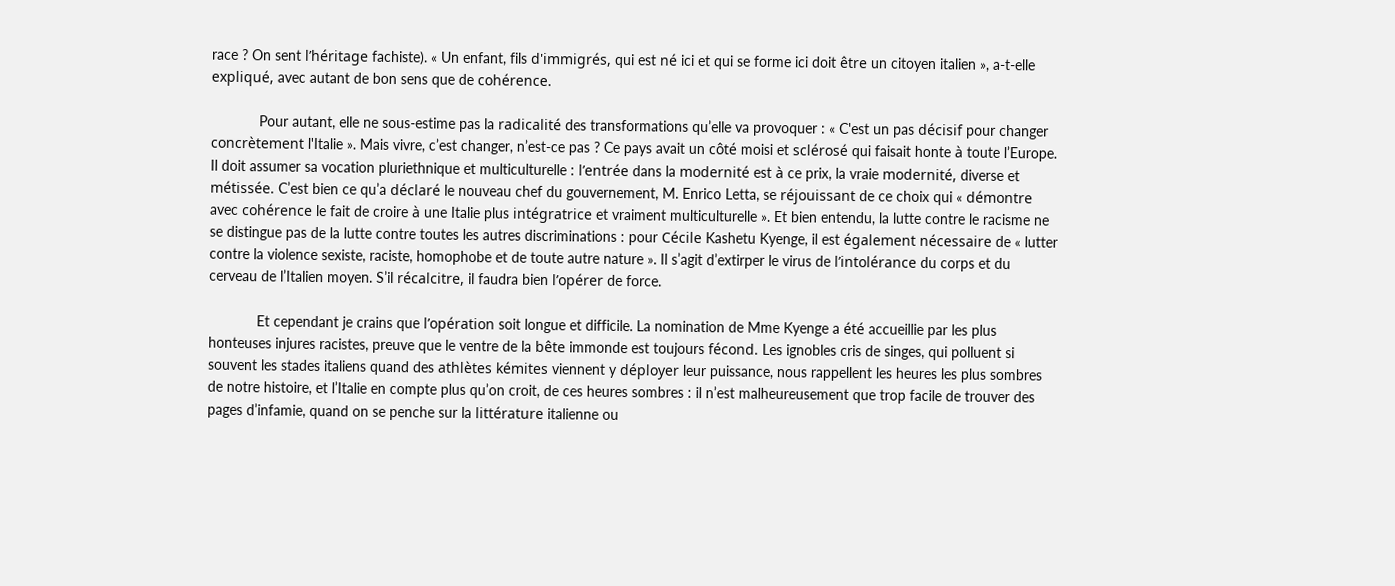race ? On sent l’héritage fachiste). « Un enfant, fils d'immigrés, qui est né ici et qui se forme ici doit être un citoyen italien », a-t-elle expliqué, avec autant de bon sens que de cohérence.

            Pour autant, elle ne sous-estime pas la radicalité des transformations qu’elle va provoquer : « C'est un pas décisif pour changer concrètement l'Italie ». Mais vivre, c’est changer, n’est-ce pas ? Ce pays avait un côté moisi et sclérosé qui faisait honte à toute l’Europe. Il doit assumer sa vocation pluriethnique et multiculturelle : l’entrée dans la modernité est à ce prix, la vraie modernité, diverse et métissée. C’est bien ce qu’a déclaré le nouveau chef du gouvernement, M. Enrico Letta, se réjouissant de ce choix qui « démontre avec cohérence le fait de croire à une Italie plus intégratrice et vraiment multiculturelle ». Et bien entendu, la lutte contre le racisme ne se distingue pas de la lutte contre toutes les autres discriminations : pour Cécile Kashetu Kyenge, il est également nécessaire de « lutter contre la violence sexiste, raciste, homophobe et de toute autre nature ». Il s’agit d’extirper le virus de l’intolérance du corps et du cerveau de l’Italien moyen. S’il récalcitre, il faudra bien l’opérer de force.

            Et cependant je crains que l’opération soit longue et difficile. La nomination de Mme Kyenge a été accueillie par les plus honteuses injures racistes, preuve que le ventre de la bête immonde est toujours fécond. Les ignobles cris de singes, qui polluent si souvent les stades italiens quand des athlètes kémites viennent y déployer leur puissance, nous rappellent les heures les plus sombres de notre histoire, et l’Italie en compte plus qu’on croit, de ces heures sombres : il n’est malheureusement que trop facile de trouver des pages d’infamie, quand on se penche sur la littérature italienne ou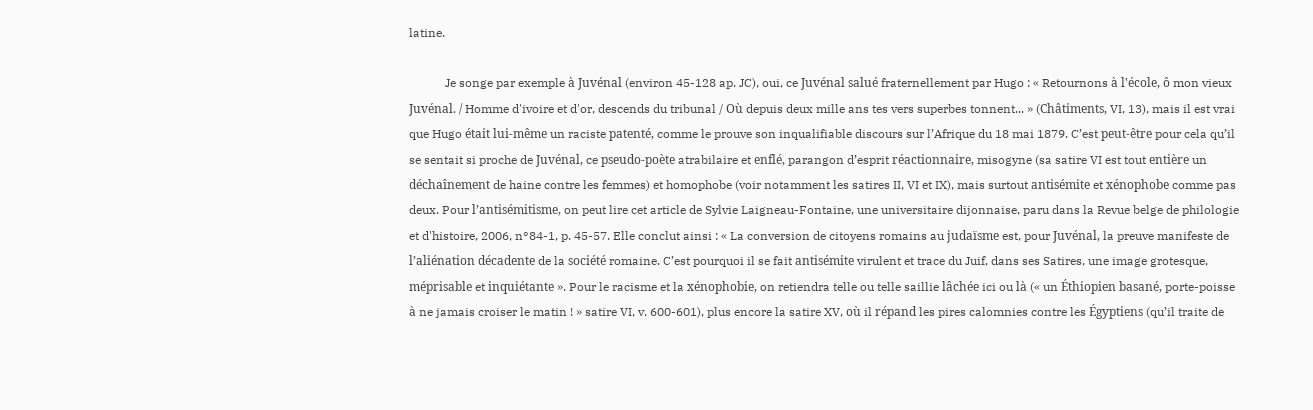latine.

            Je songe par exemple à Juvénal (environ 45-128 ap. JC), oui, ce Juvénal salué fraternellement par Hugo : « Retournons à l'école, ô mon vieux Juvénal. / Homme d'ivoire et d'or, descends du tribunal / Où depuis deux mille ans tes vers superbes tonnent... » (Châtiments, VI, 13), mais il est vrai que Hugo était lui-même un raciste patenté, comme le prouve son inqualifiable discours sur l’Afrique du 18 mai 1879. C’est peut-être pour cela qu’il se sentait si proche de Juvénal, ce pseudo-poète atrabilaire et enflé, parangon d’esprit réactionnaire, misogyne (sa satire VI est tout entière un déchaînement de haine contre les femmes) et homophobe (voir notamment les satires II, VI et IX), mais surtout antisémite et xénophobe comme pas deux. Pour l’antisémitisme, on peut lire cet article de Sylvie Laigneau-Fontaine, une universitaire dijonnaise, paru dans la Revue belge de philologie et d'histoire, 2006, n°84-1, p. 45-57. Elle conclut ainsi : « La conversion de citoyens romains au judaïsme est, pour Juvénal, la preuve manifeste de l’aliénation décadente de la société romaine. C’est pourquoi il se fait antisémite virulent et trace du Juif, dans ses Satires, une image grotesque, méprisable et inquiétante ». Pour le racisme et la xénophobie, on retiendra telle ou telle saillie lâchée ici ou là (« un Éthiopien basané, porte-poisse à ne jamais croiser le matin ! » satire VI, v. 600-601), plus encore la satire XV, où il répand les pires calomnies contre les Égyptiens (qu’il traite de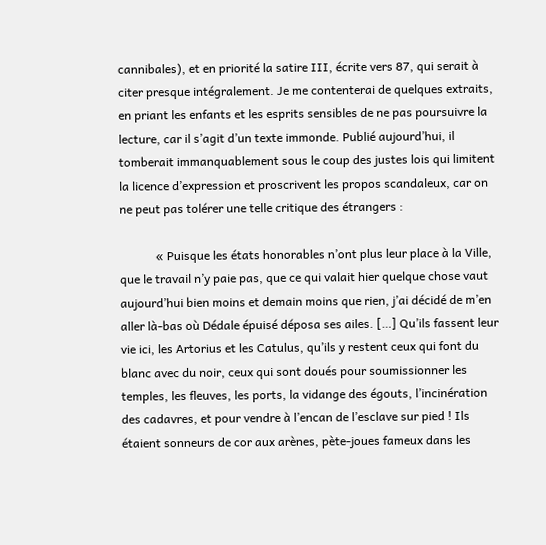cannibales), et en priorité la satire III, écrite vers 87, qui serait à citer presque intégralement. Je me contenterai de quelques extraits, en priant les enfants et les esprits sensibles de ne pas poursuivre la lecture, car il s’agit d’un texte immonde. Publié aujourd’hui, il tomberait immanquablement sous le coup des justes lois qui limitent la licence d’expression et proscrivent les propos scandaleux, car on ne peut pas tolérer une telle critique des étrangers :

            « Puisque les états honorables n’ont plus leur place à la Ville, que le travail n’y paie pas, que ce qui valait hier quelque chose vaut aujourd’hui bien moins et demain moins que rien, j’ai décidé de m’en aller là-bas où Dédale épuisé déposa ses ailes. […] Qu’ils fassent leur vie ici, les Artorius et les Catulus, qu’ils y restent ceux qui font du blanc avec du noir, ceux qui sont doués pour soumissionner les temples, les fleuves, les ports, la vidange des égouts, l’incinération des cadavres, et pour vendre à l’encan de l’esclave sur pied ! Ils étaient sonneurs de cor aux arènes, pète-joues fameux dans les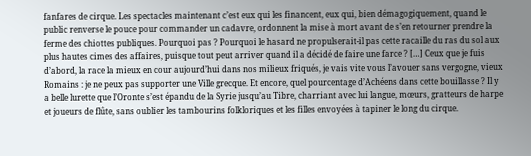fanfares de cirque. Les spectacles maintenant c’est eux qui les financent, eux qui, bien démagogiquement, quand le public renverse le pouce pour commander un cadavre, ordonnent la mise à mort avant de s’en retourner prendre la ferme des chiottes publiques. Pourquoi pas ? Pourquoi le hasard ne propulserait-il pas cette racaille du ras du sol aux plus hautes cimes des affaires, puisque tout peut arriver quand il a décidé de faire une farce ? […] Ceux que je fuis d’abord, la race la mieux en cour aujourd’hui dans nos milieux friqués, je vais vite vous l’avouer sans vergogne, vieux Romains : je ne peux pas supporter une Ville grecque. Et encore, quel pourcentage d’Achéens dans cette bouillasse ? Il y a belle lurette que l’Oronte s’est épandu de la Syrie jusqu’au Tibre, charriant avec lui langue, mœurs, gratteurs de harpe et joueurs de flûte, sans oublier les tambourins folkloriques et les filles envoyées à tapiner le long du cirque.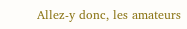Allez-y donc, les amateurs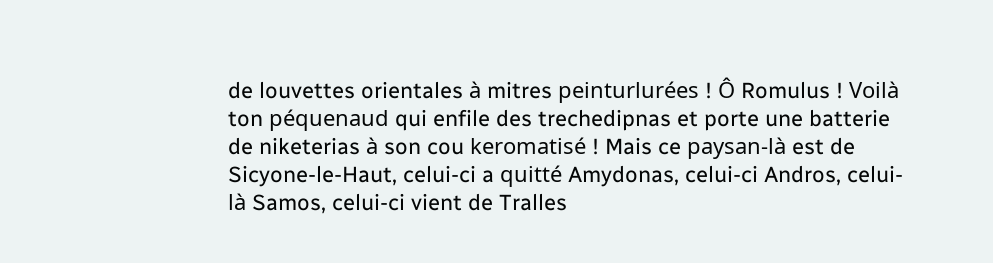de louvettes orientales à mitres peinturlurées ! Ô Romulus ! Voilà ton péquenaud qui enfile des trechedipnas et porte une batterie de niketerias à son cou keromatisé ! Mais ce paysan-là est de Sicyone-le-Haut, celui-ci a quitté Amydonas, celui-ci Andros, celui-là Samos, celui-ci vient de Tralles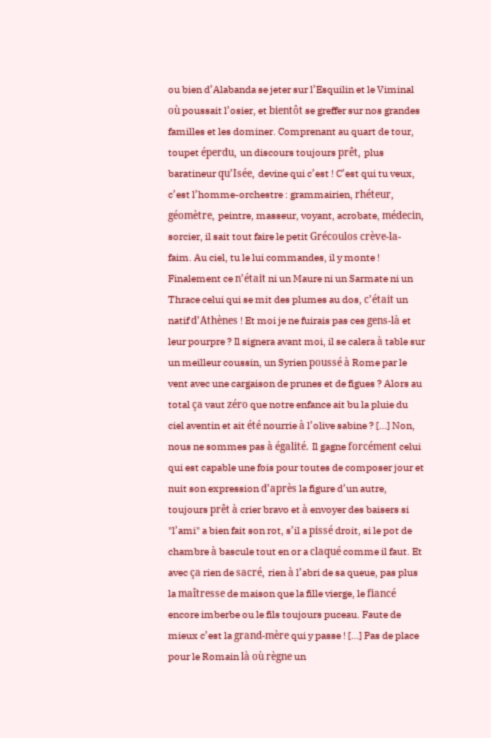ou bien d’Alabanda se jeter sur l’Esquilin et le Viminal où poussait l’osier, et bientôt se greffer sur nos grandes familles et les dominer. Comprenant au quart de tour, toupet éperdu, un discours toujours prêt, plus baratineur qu’Isée, devine qui c’est ! C’est qui tu veux, c’est l’homme-orchestre : grammairien, rhéteur, géomètre, peintre, masseur, voyant, acrobate, médecin, sorcier, il sait tout faire le petit Grécoulos crève-la-faim. Au ciel, tu le lui commandes, il y monte ! Finalement ce n’était ni un Maure ni un Sarmate ni un Thrace celui qui se mit des plumes au dos, c’était un natif d’Athènes ! Et moi je ne fuirais pas ces gens-là et leur pourpre ? Il signera avant moi, il se calera à table sur un meilleur coussin, un Syrien poussé à Rome par le vent avec une cargaison de prunes et de figues ? Alors au total ça vaut zéro que notre enfance ait bu la pluie du ciel aventin et ait été nourrie à l’olive sabine ? […] Non, nous ne sommes pas à égalité. Il gagne forcément celui qui est capable une fois pour toutes de composer jour et nuit son expression d’après la figure d’un autre, toujours prêt à crier bravo et à envoyer des baisers si "l’ami" a bien fait son rot, s’il a pissé droit, si le pot de chambre à bascule tout en or a claqué comme il faut. Et avec ça rien de sacré, rien à l’abri de sa queue, pas plus la maîtresse de maison que la fille vierge, le fiancé encore imberbe ou le fils toujours puceau. Faute de mieux c’est la grand-mère qui y passe ! […] Pas de place pour le Romain là où règne un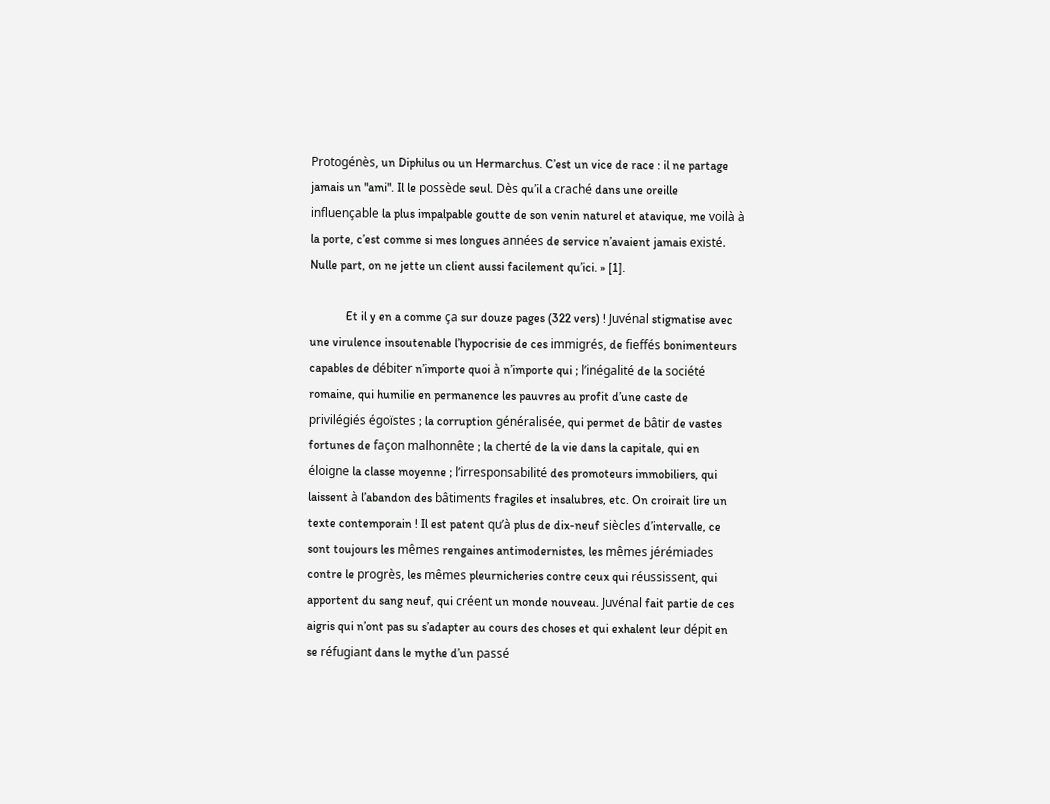Protogénès, un Diphilus ou un Hermarchus. C’est un vice de race : il ne partage jamais un "ami". Il le possède seul. Dès qu’il a craché dans une oreille influençable la plus impalpable goutte de son venin naturel et atavique, me voilà à la porte, c’est comme si mes longues années de service n’avaient jamais existé. Nulle part, on ne jette un client aussi facilement qu’ici. » [1].

            Et il y en a comme ça sur douze pages (322 vers) ! Juvénal stigmatise avec une virulence insoutenable l’hypocrisie de ces immigrés, de fieffés bonimenteurs capables de débiter n’importe quoi à n’importe qui ; l’inégalité de la société romaine, qui humilie en permanence les pauvres au profit d’une caste de privilégiés égoïstes ; la corruption généralisée, qui permet de bâtir de vastes fortunes de façon malhonnête ; la cherté de la vie dans la capitale, qui en éloigne la classe moyenne ; l’irresponsabilité des promoteurs immobiliers, qui laissent à l’abandon des bâtiments fragiles et insalubres, etc. On croirait lire un texte contemporain ! Il est patent qu’à plus de dix-neuf siècles d’intervalle, ce sont toujours les mêmes rengaines antimodernistes, les mêmes jérémiades contre le progrès, les mêmes pleurnicheries contre ceux qui réussissent, qui apportent du sang neuf, qui créent un monde nouveau. Juvénal fait partie de ces aigris qui n’ont pas su s’adapter au cours des choses et qui exhalent leur dépit en se réfugiant dans le mythe d’un passé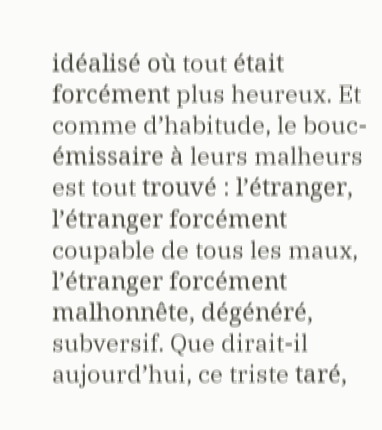idéalisé où tout était forcément plus heureux. Et comme d’habitude, le bouc-émissaire à leurs malheurs est tout trouvé : l’étranger, l’étranger forcément coupable de tous les maux, l’étranger forcément malhonnête, dégénéré, subversif. Que dirait-il aujourd’hui, ce triste taré,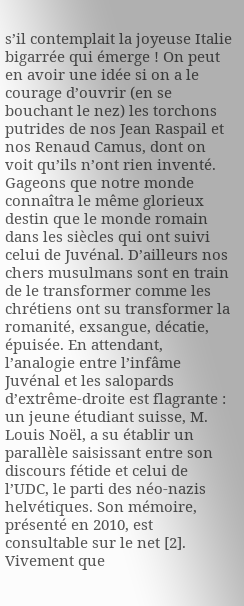s’il contemplait la joyeuse Italie bigarrée qui émerge ! On peut en avoir une idée si on a le courage d’ouvrir (en se bouchant le nez) les torchons putrides de nos Jean Raspail et nos Renaud Camus, dont on voit qu’ils n’ont rien inventé. Gageons que notre monde connaîtra le même glorieux destin que le monde romain dans les siècles qui ont suivi celui de Juvénal. D’ailleurs nos chers musulmans sont en train de le transformer comme les chrétiens ont su transformer la romanité, exsangue, décatie, épuisée. En attendant, l’analogie entre l’infâme Juvénal et les salopards d’extrême-droite est flagrante : un jeune étudiant suisse, M. Louis Noël, a su établir un parallèle saisissant entre son discours fétide et celui de l’UDC, le parti des néo-nazis helvétiques. Son mémoire, présenté en 2010, est consultable sur le net [2]. Vivement que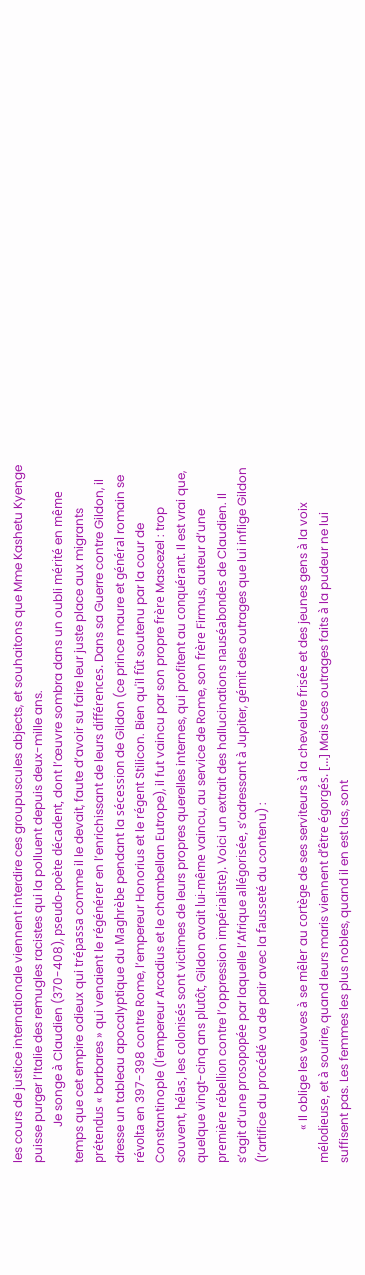les cours de justice internationale viennent interdire ces groupuscules abjects, et souhaitons que Mme Kashetu Kyenge puisse purger l’Italie des remugles racistes qui la polluent depuis deux-mille ans.
            Je songe à Claudien (370-408), pseudo-poète décadent, dont l’œuvre sombra dans un oubli mérité en même temps que cet empire odieux qui trépassa comme il le devait, faute d’avoir su faire leur juste place aux migrants prétendus « barbares » qui venaient le régénérer en l’enrichissant de leurs différences. Dans sa Guerre contre Gildon, il dresse un tableau apocalyptique du Maghrèbe pendant la sécession de Gildon (ce prince maure et général romain se révolta en 397-398 contre Rome, l’empereur Honorius et le régent Stilicon. Bien qu'il fût soutenu par la cour de Constantinople (l'empereur Arcadius et le chambellan Eutrope), il fut vaincu par son propre frère Mascezel : trop souvent, hélas, les colonisés sont victimes de leurs propres querelles internes, qui profitent au conquérant. Il est vrai que, quelque vingt-cinq ans plutôt, Gildon avait lui-même vaincu, au service de Rome, son frère Firmus, auteur d’une première rébellion contre l’oppression impérialiste). Voici un extrait des hallucinations nauséabondes de Claudien. Il s’agit d’une prosopopée par laquelle l’Afrique allégorisée, s’adressant à Jupiter, gémit des outrages que lui inflige Gildon (l’artifice du procédé va de pair avec la fausseté du contenu) :

           « Il oblige les veuves à se mêler au cortège de ses serviteurs à la chevelure frisée et des jeunes gens à la voix mélodieuse, et à sourire, quand leurs maris viennent d’être égorgés. […] Mais ces outrages faits à la pudeur ne lui suffisent pas. Les femmes les plus nobles, quand il en est las, sont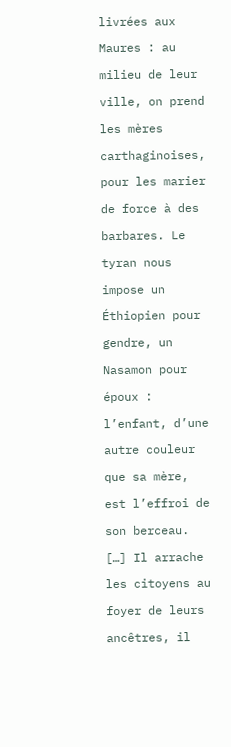livrées aux Maures : au milieu de leur ville, on prend les mères carthaginoises, pour les marier de force à des barbares. Le tyran nous impose un Éthiopien pour gendre, un Nasamon pour époux : l’enfant, d’une autre couleur que sa mère, est l’effroi de son berceau. […] Il arrache les citoyens au foyer de leurs ancêtres, il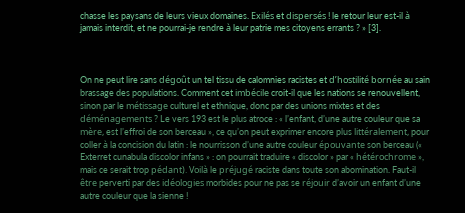chasse les paysans de leurs vieux domaines. Exilés et dispersés ! le retour leur est-il à jamais interdit, et ne pourrai-je rendre à leur patrie mes citoyens errants ? » [3].



On ne peut lire sans dégoût un tel tissu de calomnies racistes et d’hostilité bornée au sain brassage des populations. Comment cet imbécile croit-il que les nations se renouvellent, sinon par le métissage culturel et ethnique, donc par des unions mixtes et des déménagements ? Le vers 193 est le plus atroce : « l’enfant, d’une autre couleur que sa mère, est l’effroi de son berceau », ce qu’on peut exprimer encore plus littéralement, pour coller à la concision du latin : le nourrisson d’une autre couleur épouvante son berceau (« Exterret cunabula discolor infans » : on pourrait traduire « discolor » par « hétérochrome », mais ce serait trop pédant). Voilà le préjugé raciste dans toute son abomination. Faut-il être perverti par des idéologies morbides pour ne pas se réjouir d’avoir un enfant d’une autre couleur que la sienne !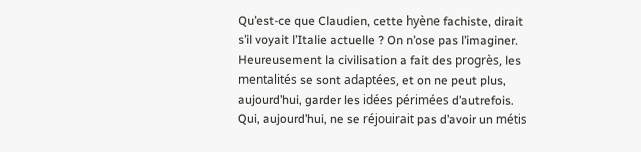Qu’est-ce que Claudien, cette hyène fachiste, dirait s’il voyait l’Italie actuelle ? On n’ose pas l’imaginer. Heureusement la civilisation a fait des progrès, les mentalités se sont adaptées, et on ne peut plus, aujourd’hui, garder les idées périmées d’autrefois. Qui, aujourd’hui, ne se réjouirait pas d’avoir un métis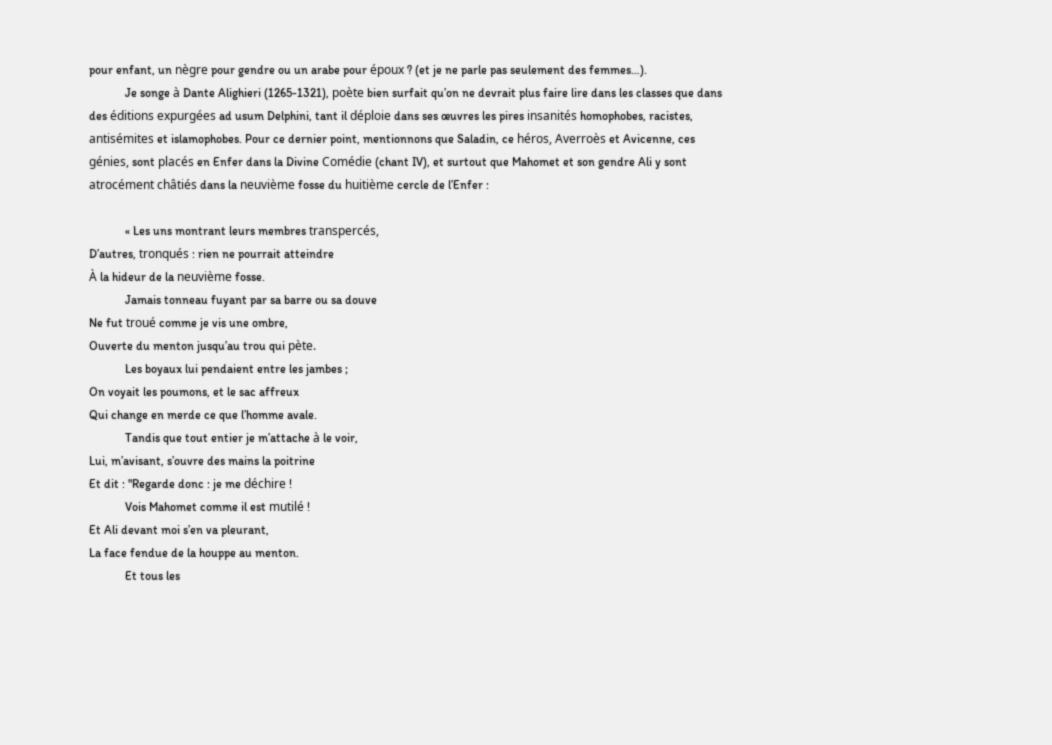pour enfant, un nègre pour gendre ou un arabe pour époux ? (et je ne parle pas seulement des femmes…).
            Je songe à Dante Alighieri (1265-1321), poète bien surfait qu’on ne devrait plus faire lire dans les classes que dans des éditions expurgées ad usum Delphini, tant il déploie dans ses œuvres les pires insanités homophobes, racistes, antisémites et islamophobes. Pour ce dernier point, mentionnons que Saladin, ce héros, Averroès et Avicenne, ces génies, sont placés en Enfer dans la Divine Comédie (chant IV), et surtout que Mahomet et son gendre Ali y sont atrocément châtiés dans la neuvième fosse du huitième cercle de l’Enfer :

            « Les uns montrant leurs membres transpercés,
D’autres, tronqués : rien ne pourrait atteindre
À la hideur de la neuvième fosse.
            Jamais tonneau fuyant par sa barre ou sa douve
Ne fut troué comme je vis une ombre,
Ouverte du menton jusqu’au trou qui pète.
            Les boyaux lui pendaient entre les jambes ;
On voyait les poumons, et le sac affreux
Qui change en merde ce que l’homme avale.
            Tandis que tout entier je m’attache à le voir,
Lui, m’avisant, s’ouvre des mains la poitrine
Et dit : "Regarde donc : je me déchire !
            Vois Mahomet comme il est mutilé !
Et Ali devant moi s’en va pleurant,
La face fendue de la houppe au menton.
            Et tous les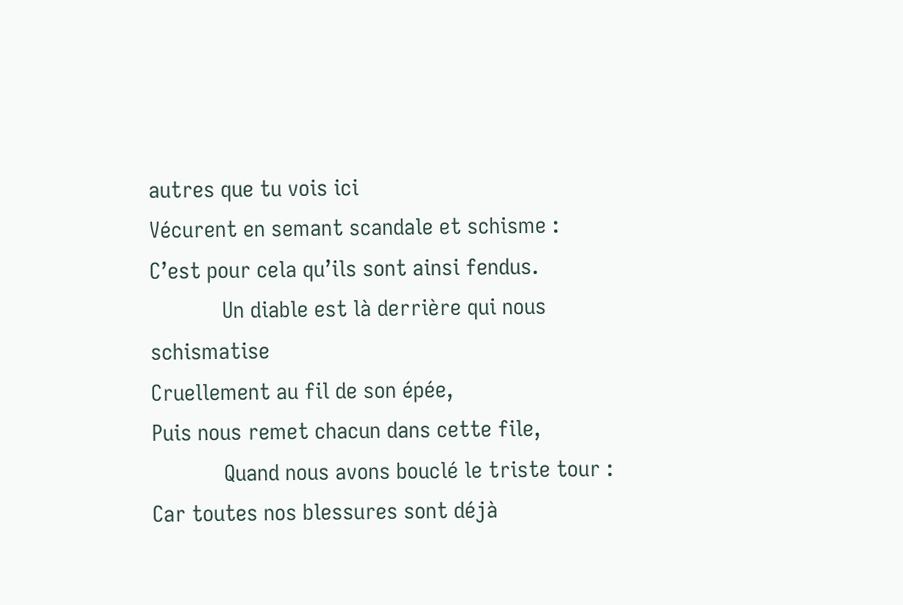autres que tu vois ici
Vécurent en semant scandale et schisme :
C’est pour cela qu’ils sont ainsi fendus.
            Un diable est là derrière qui nous schismatise
Cruellement au fil de son épée,
Puis nous remet chacun dans cette file,
            Quand nous avons bouclé le triste tour :
Car toutes nos blessures sont déjà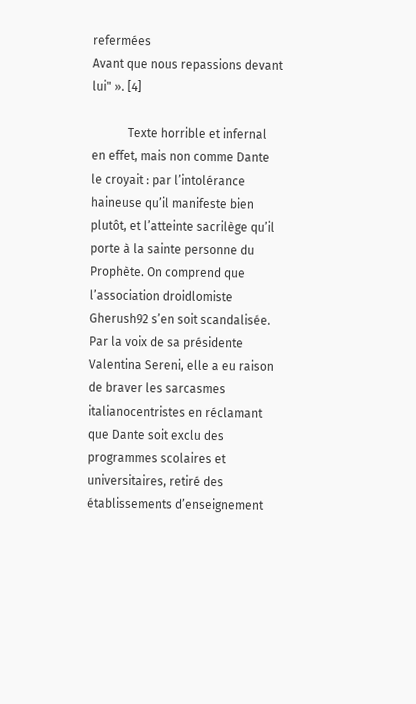refermées
Avant que nous repassions devant lui" ». [4]

            Texte horrible et infernal en effet, mais non comme Dante le croyait : par l’intolérance haineuse qu’il manifeste bien plutôt, et l’atteinte sacrilège qu’il porte à la sainte personne du Prophète. On comprend que l’association droidlomiste Gherush92 s’en soit scandalisée. Par la voix de sa présidente Valentina Sereni, elle a eu raison de braver les sarcasmes italianocentristes en réclamant que Dante soit exclu des programmes scolaires et universitaires, retiré des établissements d’enseignement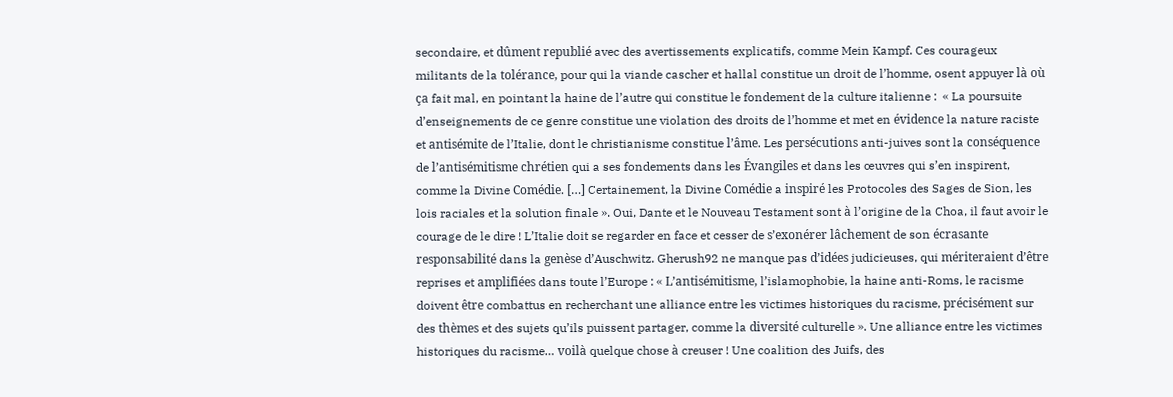secondaire, et dûment republié avec des avertissements explicatifs, comme Mein Kampf. Ces courageux militants de la tolérance, pour qui la viande cascher et hallal constitue un droit de l’homme, osent appuyer là où ça fait mal, en pointant la haine de l’autre qui constitue le fondement de la culture italienne :  « La poursuite d’enseignements de ce genre constitue une violation des droits de l’homme et met en évidence la nature raciste et antisémite de l’Italie, dont le christianisme constitue l’âme. Les persécutions anti-juives sont la conséquence de l’antisémitisme chrétien qui a ses fondements dans les Évangiles et dans les œuvres qui s’en inspirent, comme la Divine Comédie. […] Certainement, la Divine Comédie a inspiré les Protocoles des Sages de Sion, les lois raciales et la solution finale ». Oui, Dante et le Nouveau Testament sont à l’origine de la Choa, il faut avoir le courage de le dire ! L’Italie doit se regarder en face et cesser de s’exonérer lâchement de son écrasante responsabilité dans la genèse d’Auschwitz. Gherush92 ne manque pas d’idées judicieuses, qui mériteraient d’être reprises et amplifiées dans toute l’Europe : « L’antisémitisme, l’islamophobie, la haine anti-Roms, le racisme doivent être combattus en recherchant une alliance entre les victimes historiques du racisme, précisément sur des thèmes et des sujets qu’ils puissent partager, comme la diversité culturelle ». Une alliance entre les victimes historiques du racisme… voilà quelque chose à creuser ! Une coalition des Juifs, des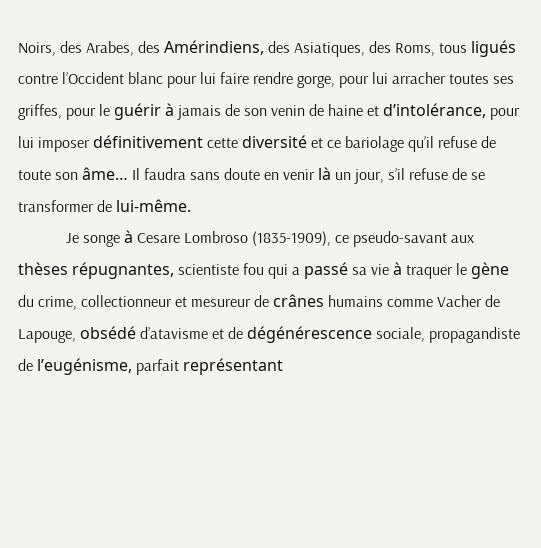Noirs, des Arabes, des Amérindiens, des Asiatiques, des Roms, tous ligués contre l’Occident blanc pour lui faire rendre gorge, pour lui arracher toutes ses griffes, pour le guérir à jamais de son venin de haine et d’intolérance, pour lui imposer définitivement cette diversité et ce bariolage qu’il refuse de toute son âme… Il faudra sans doute en venir là un jour, s’il refuse de se transformer de lui-même.
            Je songe à Cesare Lombroso (1835-1909), ce pseudo-savant aux thèses répugnantes, scientiste fou qui a passé sa vie à traquer le gène du crime, collectionneur et mesureur de crânes humains comme Vacher de Lapouge, obsédé d’atavisme et de dégénérescence sociale, propagandiste de l’eugénisme, parfait représentant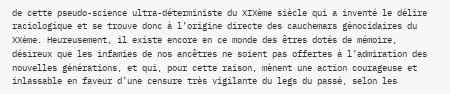de cette pseudo-science ultra-déterministe du XIXème siècle qui a inventé le délire raciologique et se trouve donc à l’origine directe des cauchemars génocidaires du XXème. Heureusement, il existe encore en ce monde des êtres dotés de mémoire, désireux que les infamies de nos ancêtres ne soient pas offertes à l’admiration des nouvelles générations, et qui, pour cette raison, mènent une action courageuse et inlassable en faveur d’une censure très vigilante du legs du passé, selon les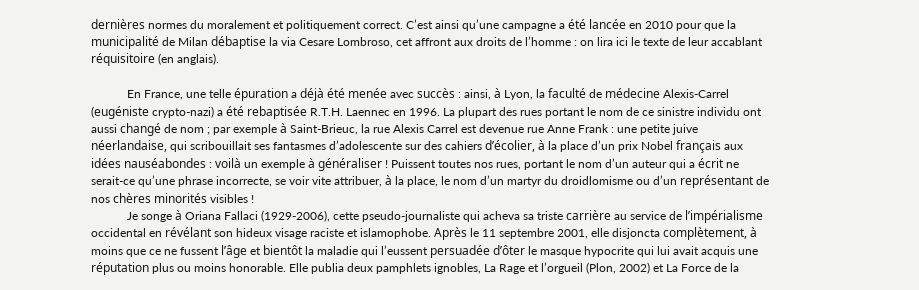dernières normes du moralement et politiquement correct. C’est ainsi qu’une campagne a été lancée en 2010 pour que la municipalité de Milan débaptise la via Cesare Lombroso, cet affront aux droits de l’homme : on lira ici le texte de leur accablant réquisitoire (en anglais).

            En France, une telle épuration a déjà été menée avec succès : ainsi, à Lyon, la faculté de médecine Alexis-Carrel (eugéniste crypto-nazi) a été rebaptisée R.T.H. Laennec en 1996. La plupart des rues portant le nom de ce sinistre individu ont aussi changé de nom ; par exemple à Saint-Brieuc, la rue Alexis Carrel est devenue rue Anne Frank : une petite juive néerlandaise, qui scribouillait ses fantasmes d’adolescente sur des cahiers d’écolier, à la place d’un prix Nobel français aux idées nauséabondes : voilà un exemple à généraliser ! Puissent toutes nos rues, portant le nom d’un auteur qui a écrit ne serait-ce qu’une phrase incorrecte, se voir vite attribuer, à la place, le nom d’un martyr du droidlomisme ou d’un représentant de nos chères minorités visibles !
            Je songe à Oriana Fallaci (1929-2006), cette pseudo-journaliste qui acheva sa triste carrière au service de l’impérialisme occidental en révélant son hideux visage raciste et islamophobe. Après le 11 septembre 2001, elle disjoncta complètement, à moins que ce ne fussent l’âge et bientôt la maladie qui l’eussent persuadée d’ôter le masque hypocrite qui lui avait acquis une réputation plus ou moins honorable. Elle publia deux pamphlets ignobles, La Rage et l’orgueil (Plon, 2002) et La Force de la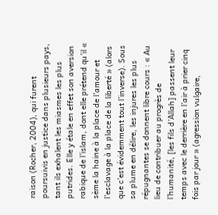raison (Rocher, 2004), qui furent poursuivis en justice dans plusieurs pays, tant ils exhalent les miasmes les plus putrides. Elle y étale en effet son aversion rabique de l’islam, dont elle prétend qu’il « sème la haine à la place de l'amour et l'esclavage à la place de la liberté » (alors que c’est évidemment tout l’inverse). Sous sa plume en délire, les injures les plus répugnantes se donnent libre cours : « Au lieu de contribuer au progrès de l’humanité, [les fils d'Allah] passent leur temps avec le derrière en l'air à prier cinq fois par jour » (agression vulgaire,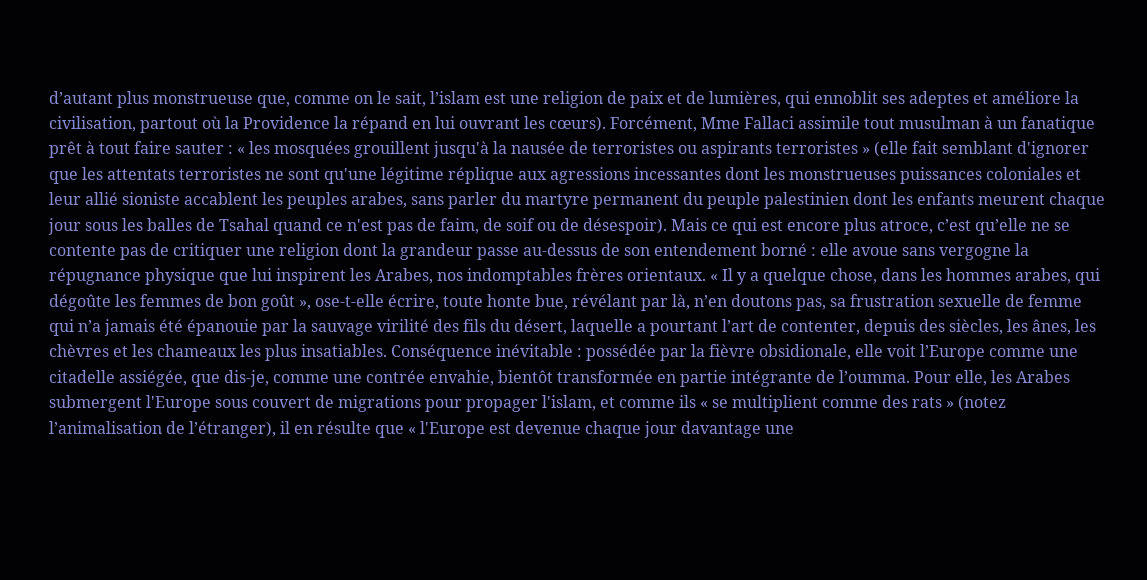d’autant plus monstrueuse que, comme on le sait, l’islam est une religion de paix et de lumières, qui ennoblit ses adeptes et améliore la civilisation, partout où la Providence la répand en lui ouvrant les cœurs). Forcément, Mme Fallaci assimile tout musulman à un fanatique prêt à tout faire sauter : « les mosquées grouillent jusqu'à la nausée de terroristes ou aspirants terroristes » (elle fait semblant d'ignorer que les attentats terroristes ne sont qu'une légitime réplique aux agressions incessantes dont les monstrueuses puissances coloniales et leur allié sioniste accablent les peuples arabes, sans parler du martyre permanent du peuple palestinien dont les enfants meurent chaque jour sous les balles de Tsahal quand ce n'est pas de faim, de soif ou de désespoir). Mais ce qui est encore plus atroce, c’est qu’elle ne se contente pas de critiquer une religion dont la grandeur passe au-dessus de son entendement borné : elle avoue sans vergogne la répugnance physique que lui inspirent les Arabes, nos indomptables frères orientaux. « Il y a quelque chose, dans les hommes arabes, qui dégoûte les femmes de bon goût », ose-t-elle écrire, toute honte bue, révélant par là, n’en doutons pas, sa frustration sexuelle de femme qui n’a jamais été épanouie par la sauvage virilité des fils du désert, laquelle a pourtant l’art de contenter, depuis des siècles, les ânes, les chèvres et les chameaux les plus insatiables. Conséquence inévitable : possédée par la fièvre obsidionale, elle voit l’Europe comme une citadelle assiégée, que dis-je, comme une contrée envahie, bientôt transformée en partie intégrante de l’oumma. Pour elle, les Arabes submergent l'Europe sous couvert de migrations pour propager l'islam, et comme ils « se multiplient comme des rats » (notez l’animalisation de l’étranger), il en résulte que « l'Europe est devenue chaque jour davantage une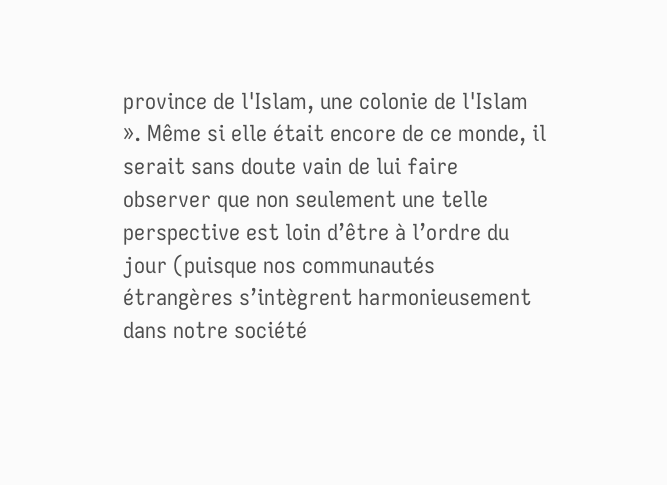province de l'Islam, une colonie de l'Islam ». Même si elle était encore de ce monde, il serait sans doute vain de lui faire observer que non seulement une telle perspective est loin d’être à l’ordre du jour (puisque nos communautés étrangères s’intègrent harmonieusement dans notre société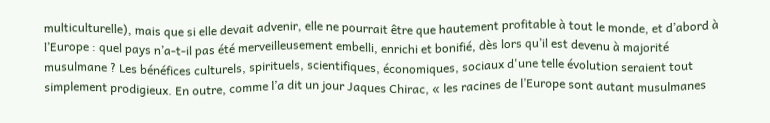multiculturelle), mais que si elle devait advenir, elle ne pourrait être que hautement profitable à tout le monde, et d’abord à l’Europe : quel pays n’a-t-il pas été merveilleusement embelli, enrichi et bonifié, dès lors qu’il est devenu à majorité musulmane ? Les bénéfices culturels, spirituels, scientifiques, économiques, sociaux d'une telle évolution seraient tout simplement prodigieux. En outre, comme l’a dit un jour Jaques Chirac, « les racines de l’Europe sont autant musulmanes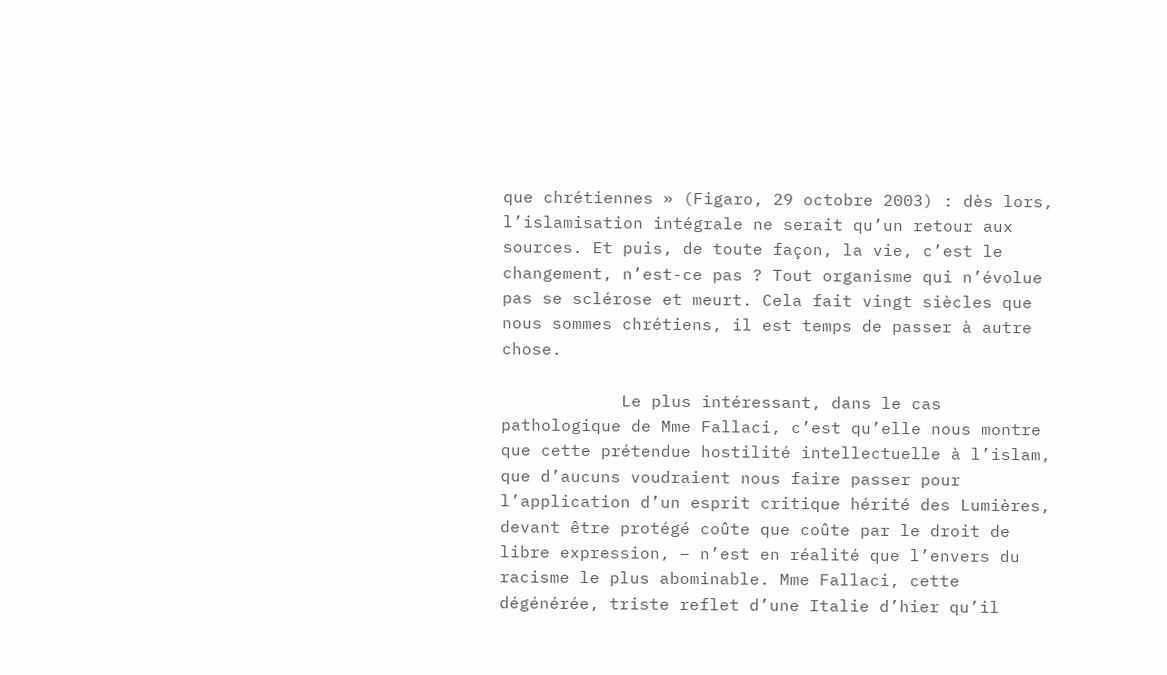que chrétiennes » (Figaro, 29 octobre 2003) : dès lors, l’islamisation intégrale ne serait qu’un retour aux sources. Et puis, de toute façon, la vie, c’est le changement, n’est-ce pas ? Tout organisme qui n’évolue pas se sclérose et meurt. Cela fait vingt siècles que nous sommes chrétiens, il est temps de passer à autre chose.

            Le plus intéressant, dans le cas pathologique de Mme Fallaci, c’est qu’elle nous montre que cette prétendue hostilité intellectuelle à l’islam, que d’aucuns voudraient nous faire passer pour l’application d’un esprit critique hérité des Lumières, devant être protégé coûte que coûte par le droit de libre expression, – n’est en réalité que l’envers du racisme le plus abominable. Mme Fallaci, cette dégénérée, triste reflet d’une Italie d’hier qu’il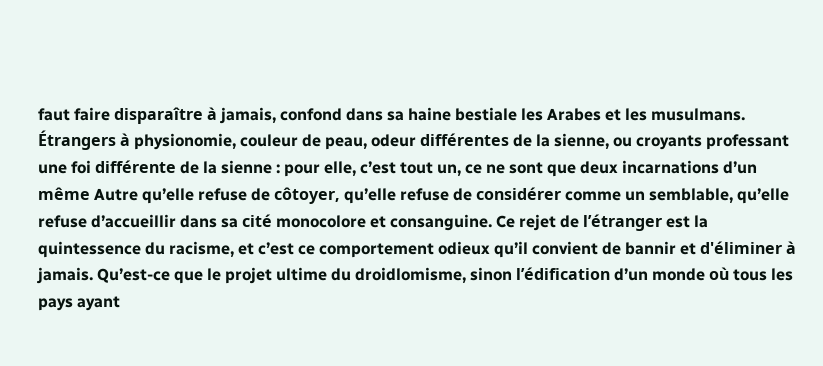faut faire disparaître à jamais, confond dans sa haine bestiale les Arabes et les musulmans. Étrangers à physionomie, couleur de peau, odeur différentes de la sienne, ou croyants professant une foi différente de la sienne : pour elle, c’est tout un, ce ne sont que deux incarnations d’un même Autre qu’elle refuse de côtoyer, qu’elle refuse de considérer comme un semblable, qu’elle refuse d’accueillir dans sa cité monocolore et consanguine. Ce rejet de l’étranger est la quintessence du racisme, et c’est ce comportement odieux qu’il convient de bannir et d'éliminer à jamais. Qu’est-ce que le projet ultime du droidlomisme, sinon l’édification d’un monde où tous les pays ayant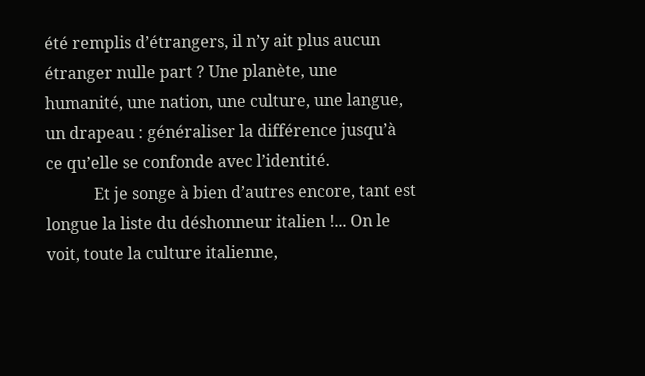été remplis d’étrangers, il n’y ait plus aucun étranger nulle part ? Une planète, une humanité, une nation, une culture, une langue, un drapeau : généraliser la différence jusqu’à ce qu’elle se confonde avec l’identité.
            Et je songe à bien d’autres encore, tant est longue la liste du déshonneur italien !... On le voit, toute la culture italienne,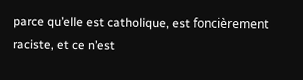parce qu’elle est catholique, est foncièrement raciste, et ce n’est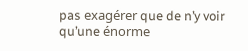pas exagérer que de n’y voir qu’une énorme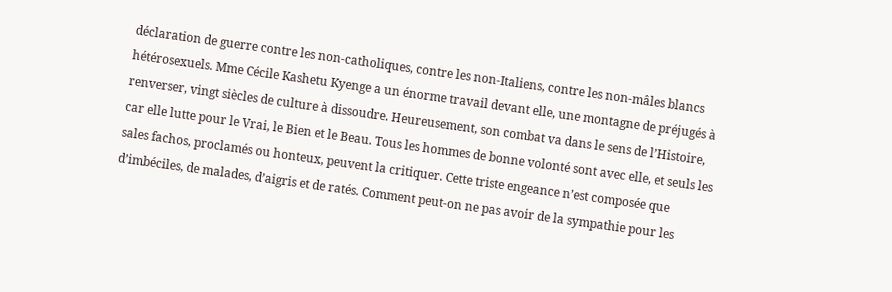déclaration de guerre contre les non-catholiques, contre les non-Italiens, contre les non-mâles blancs hétérosexuels. Mme Cécile Kashetu Kyenge a un énorme travail devant elle, une montagne de préjugés à renverser, vingt siècles de culture à dissoudre. Heureusement, son combat va dans le sens de l’Histoire, car elle lutte pour le Vrai, le Bien et le Beau. Tous les hommes de bonne volonté sont avec elle, et seuls les sales fachos, proclamés ou honteux, peuvent la critiquer. Cette triste engeance n’est composée que d’imbéciles, de malades, d’aigris et de ratés. Comment peut-on ne pas avoir de la sympathie pour les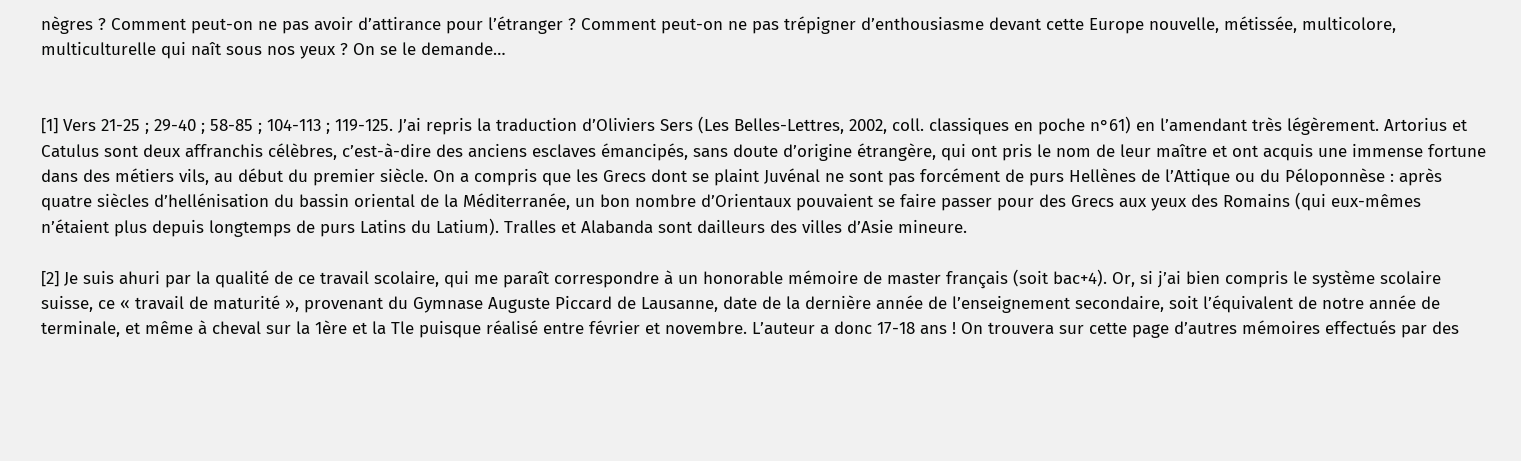nègres ? Comment peut-on ne pas avoir d’attirance pour l’étranger ? Comment peut-on ne pas trépigner d’enthousiasme devant cette Europe nouvelle, métissée, multicolore, multiculturelle qui naît sous nos yeux ? On se le demande…


[1] Vers 21-25 ; 29-40 ; 58-85 ; 104-113 ; 119-125. J’ai repris la traduction d’Oliviers Sers (Les Belles-Lettres, 2002, coll. classiques en poche n°61) en l’amendant très légèrement. Artorius et Catulus sont deux affranchis célèbres, c’est-à-dire des anciens esclaves émancipés, sans doute d’origine étrangère, qui ont pris le nom de leur maître et ont acquis une immense fortune dans des métiers vils, au début du premier siècle. On a compris que les Grecs dont se plaint Juvénal ne sont pas forcément de purs Hellènes de l’Attique ou du Péloponnèse : après quatre siècles d’hellénisation du bassin oriental de la Méditerranée, un bon nombre d’Orientaux pouvaient se faire passer pour des Grecs aux yeux des Romains (qui eux-mêmes n’étaient plus depuis longtemps de purs Latins du Latium). Tralles et Alabanda sont dailleurs des villes d’Asie mineure.

[2] Je suis ahuri par la qualité de ce travail scolaire, qui me paraît correspondre à un honorable mémoire de master français (soit bac+4). Or, si j’ai bien compris le système scolaire suisse, ce « travail de maturité », provenant du Gymnase Auguste Piccard de Lausanne, date de la dernière année de l’enseignement secondaire, soit l’équivalent de notre année de terminale, et même à cheval sur la 1ère et la Tle puisque réalisé entre février et novembre. L’auteur a donc 17-18 ans ! On trouvera sur cette page d’autres mémoires effectués par des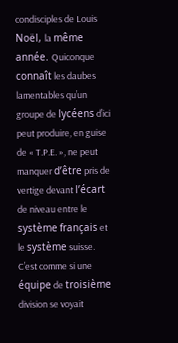condisciples de Louis Noël, la même année. Quiconque connaît les daubes lamentables qu’un groupe de lycéens d’ici peut produire, en guise de « T.P.E. », ne peut manquer d’être pris de vertige devant l’écart de niveau entre le système français et le système suisse. C’est comme si une équipe de troisième division se voyait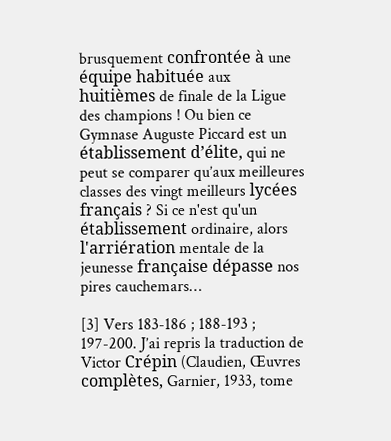brusquement confrontée à une équipe habituée aux huitièmes de finale de la Ligue des champions ! Ou bien ce Gymnase Auguste Piccard est un établissement d’élite, qui ne peut se comparer qu’aux meilleures classes des vingt meilleurs lycées français ? Si ce n'est qu'un établissement ordinaire, alors l'arriération mentale de la jeunesse française dépasse nos pires cauchemars…

[3] Vers 183-186 ; 188-193 ; 197-200. J’ai repris la traduction de Victor Crépin (Claudien, Œuvres complètes, Garnier, 1933, tome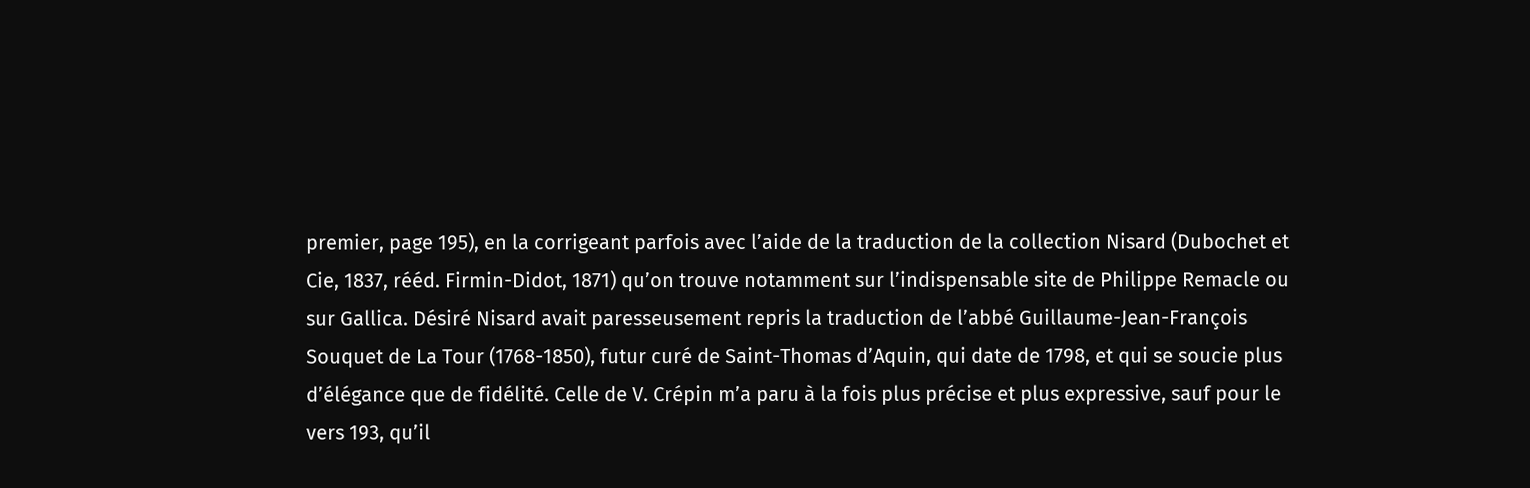premier, page 195), en la corrigeant parfois avec l’aide de la traduction de la collection Nisard (Dubochet et Cie, 1837, rééd. Firmin-Didot, 1871) qu’on trouve notamment sur l’indispensable site de Philippe Remacle ou sur Gallica. Désiré Nisard avait paresseusement repris la traduction de l’abbé Guillaume-Jean-François Souquet de La Tour (1768-1850), futur curé de Saint-Thomas d’Aquin, qui date de 1798, et qui se soucie plus d’élégance que de fidélité. Celle de V. Crépin m’a paru à la fois plus précise et plus expressive, sauf pour le vers 193, qu’il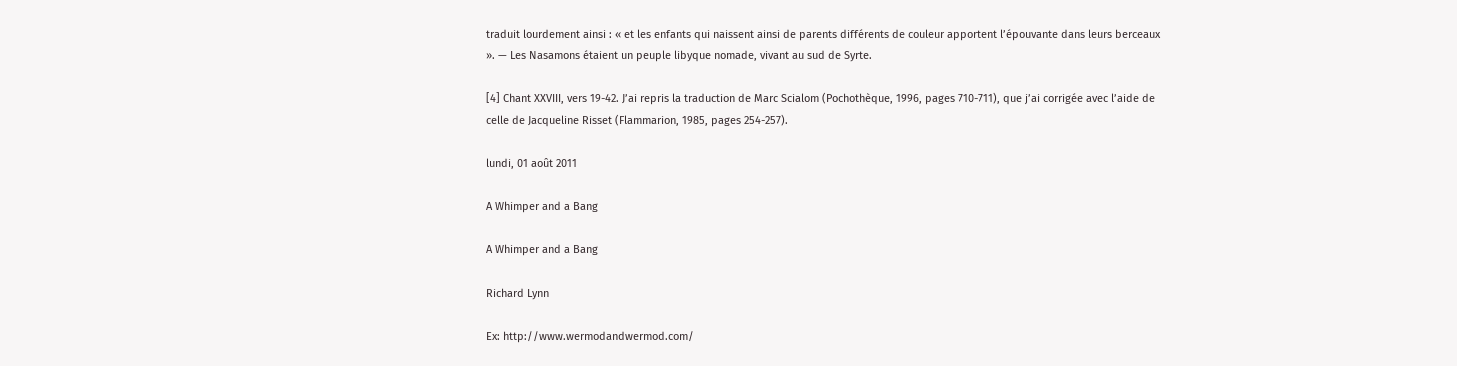traduit lourdement ainsi : « et les enfants qui naissent ainsi de parents différents de couleur apportent l’épouvante dans leurs berceaux ». — Les Nasamons étaient un peuple libyque nomade, vivant au sud de Syrte.

[4] Chant XXVIII, vers 19-42. J’ai repris la traduction de Marc Scialom (Pochothèque, 1996, pages 710-711), que j’ai corrigée avec l’aide de celle de Jacqueline Risset (Flammarion, 1985, pages 254-257).

lundi, 01 août 2011

A Whimper and a Bang

A Whimper and a Bang

Richard Lynn

Ex: http://www.wermodandwermod.com/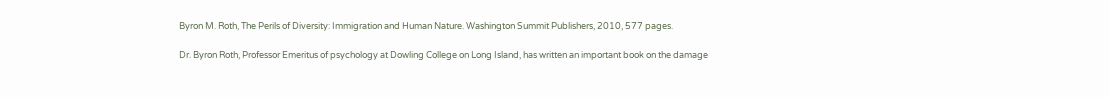Byron M. Roth, The Perils of Diversity: Immigration and Human Nature. Washington Summit Publishers, 2010, 577 pages.

Dr. Byron Roth, Professor Emeritus of psychology at Dowling College on Long Island, has written an important book on the damage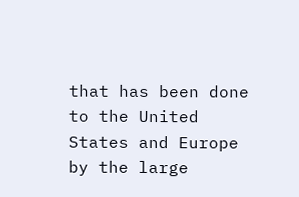that has been done to the United States and Europe by the large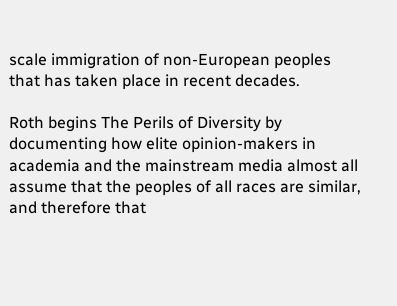scale immigration of non-European peoples that has taken place in recent decades.

Roth begins The Perils of Diversity by documenting how elite opinion-makers in academia and the mainstream media almost all assume that the peoples of all races are similar, and therefore that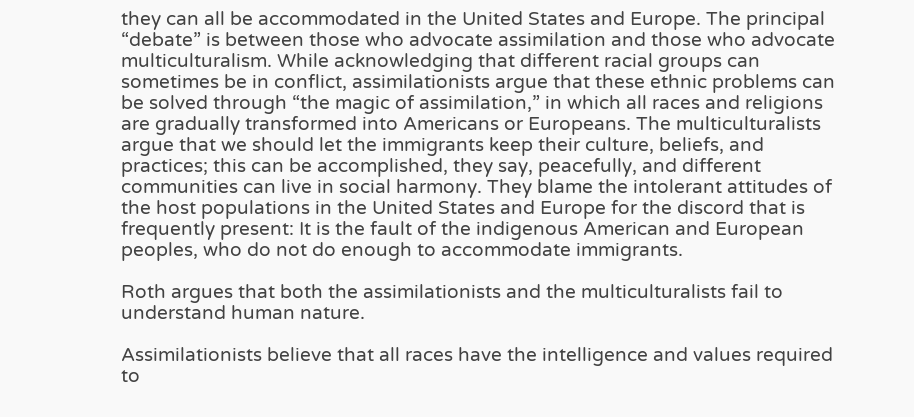they can all be accommodated in the United States and Europe. The principal “debate” is between those who advocate assimilation and those who advocate multiculturalism. While acknowledging that different racial groups can sometimes be in conflict, assimilationists argue that these ethnic problems can be solved through “the magic of assimilation,” in which all races and religions are gradually transformed into Americans or Europeans. The multiculturalists argue that we should let the immigrants keep their culture, beliefs, and practices; this can be accomplished, they say, peacefully, and different communities can live in social harmony. They blame the intolerant attitudes of the host populations in the United States and Europe for the discord that is frequently present: It is the fault of the indigenous American and European peoples, who do not do enough to accommodate immigrants.

Roth argues that both the assimilationists and the multiculturalists fail to understand human nature.

Assimilationists believe that all races have the intelligence and values required to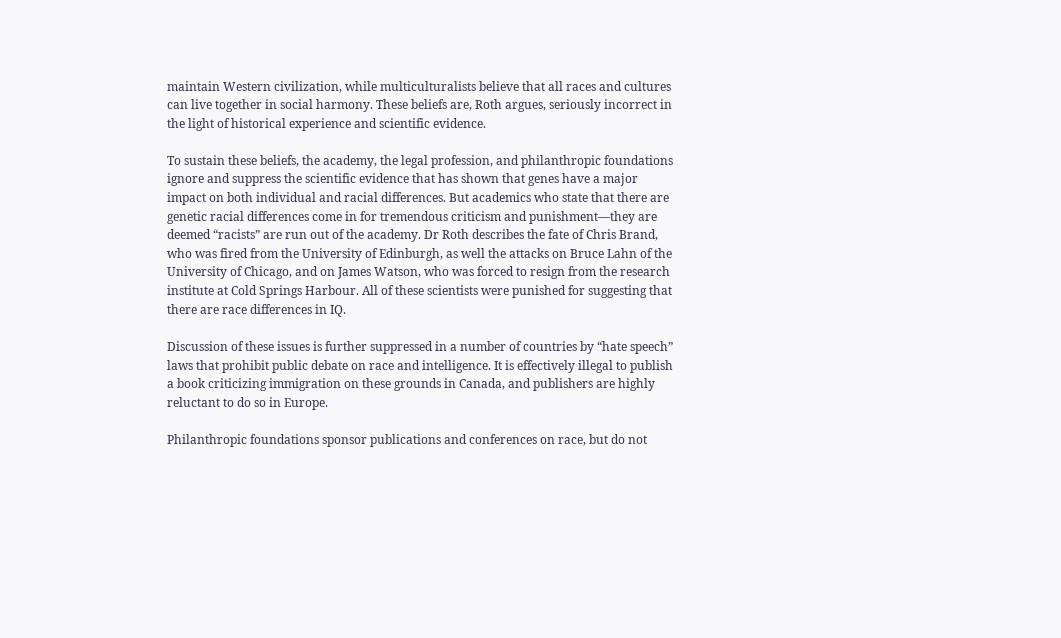maintain Western civilization, while multiculturalists believe that all races and cultures can live together in social harmony. These beliefs are, Roth argues, seriously incorrect in the light of historical experience and scientific evidence.

To sustain these beliefs, the academy, the legal profession, and philanthropic foundations ignore and suppress the scientific evidence that has shown that genes have a major impact on both individual and racial differences. But academics who state that there are genetic racial differences come in for tremendous criticism and punishment—they are deemed “racists” are run out of the academy. Dr Roth describes the fate of Chris Brand, who was fired from the University of Edinburgh, as well the attacks on Bruce Lahn of the University of Chicago, and on James Watson, who was forced to resign from the research institute at Cold Springs Harbour. All of these scientists were punished for suggesting that there are race differences in IQ.

Discussion of these issues is further suppressed in a number of countries by “hate speech” laws that prohibit public debate on race and intelligence. It is effectively illegal to publish a book criticizing immigration on these grounds in Canada, and publishers are highly reluctant to do so in Europe.

Philanthropic foundations sponsor publications and conferences on race, but do not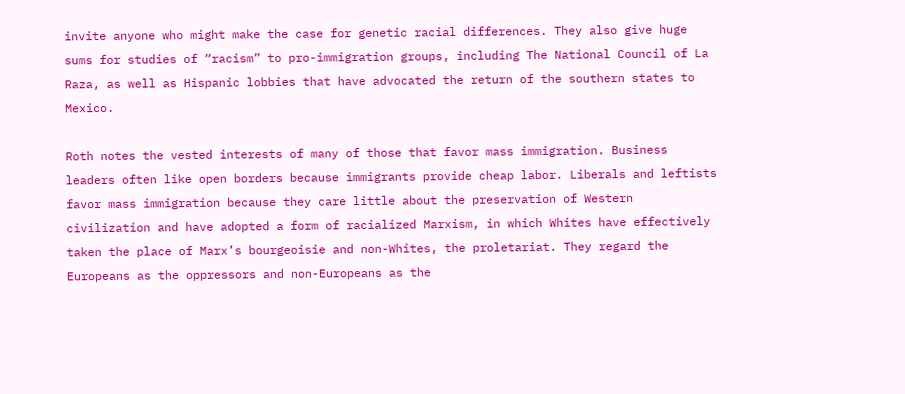invite anyone who might make the case for genetic racial differences. They also give huge sums for studies of “racism” to pro-immigration groups, including The National Council of La Raza, as well as Hispanic lobbies that have advocated the return of the southern states to Mexico.

Roth notes the vested interests of many of those that favor mass immigration. Business leaders often like open borders because immigrants provide cheap labor. Liberals and leftists favor mass immigration because they care little about the preservation of Western civilization and have adopted a form of racialized Marxism, in which Whites have effectively taken the place of Marx’s bourgeoisie and non-Whites, the proletariat. They regard the Europeans as the oppressors and non-Europeans as the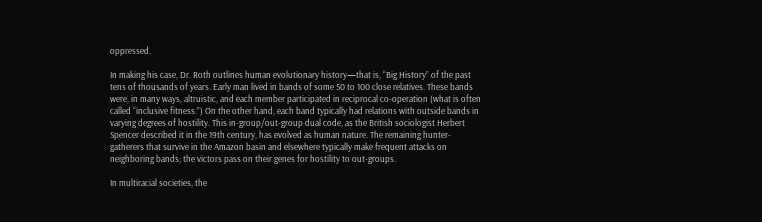oppressed.

In making his case, Dr. Roth outlines human evolutionary history—that is, “Big History” of the past tens of thousands of years. Early man lived in bands of some 50 to 100 close relatives. These bands were, in many ways, altruistic, and each member participated in reciprocal co-operation (what is often called “inclusive fitness.”) On the other hand, each band typically had relations with outside bands in varying degrees of hostility. This in-group/out-group dual code, as the British sociologist Herbert Spencer described it in the 19th century, has evolved as human nature. The remaining hunter-gatherers that survive in the Amazon basin and elsewhere typically make frequent attacks on neighboring bands; the victors pass on their genes for hostility to out-groups.

In multiracial societies, the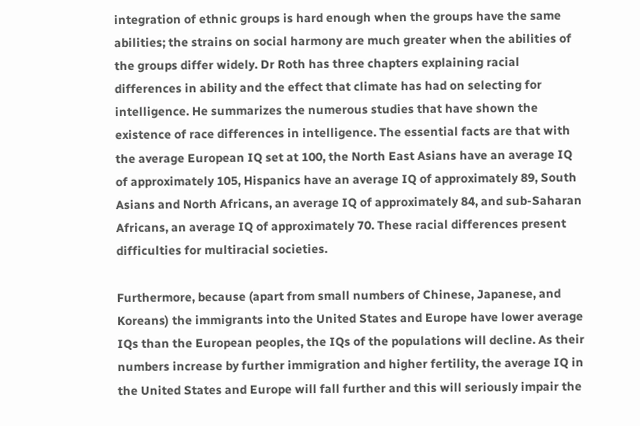integration of ethnic groups is hard enough when the groups have the same abilities; the strains on social harmony are much greater when the abilities of the groups differ widely. Dr Roth has three chapters explaining racial differences in ability and the effect that climate has had on selecting for intelligence. He summarizes the numerous studies that have shown the existence of race differences in intelligence. The essential facts are that with the average European IQ set at 100, the North East Asians have an average IQ of approximately 105, Hispanics have an average IQ of approximately 89, South Asians and North Africans, an average IQ of approximately 84, and sub-Saharan Africans, an average IQ of approximately 70. These racial differences present difficulties for multiracial societies.

Furthermore, because (apart from small numbers of Chinese, Japanese, and Koreans) the immigrants into the United States and Europe have lower average IQs than the European peoples, the IQs of the populations will decline. As their numbers increase by further immigration and higher fertility, the average IQ in the United States and Europe will fall further and this will seriously impair the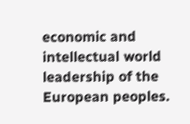economic and intellectual world leadership of the European peoples.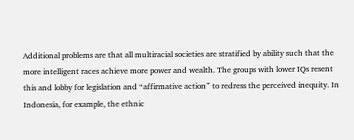Additional problems are that all multiracial societies are stratified by ability such that the more intelligent races achieve more power and wealth. The groups with lower IQs resent this and lobby for legislation and “affirmative action” to redress the perceived inequity. In Indonesia, for example, the ethnic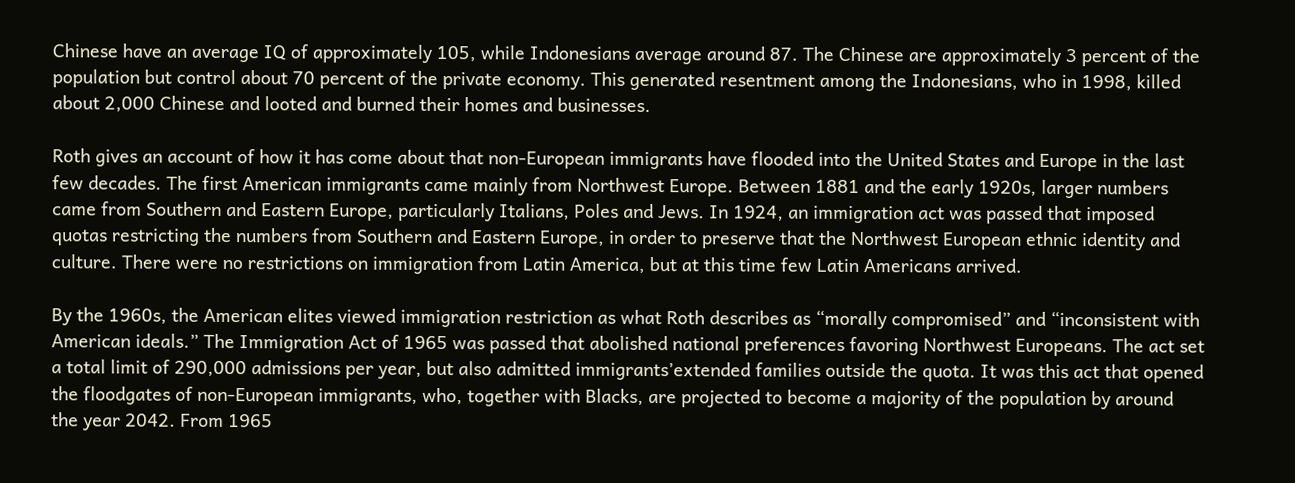Chinese have an average IQ of approximately 105, while Indonesians average around 87. The Chinese are approximately 3 percent of the population but control about 70 percent of the private economy. This generated resentment among the Indonesians, who in 1998, killed about 2,000 Chinese and looted and burned their homes and businesses.

Roth gives an account of how it has come about that non-European immigrants have flooded into the United States and Europe in the last few decades. The first American immigrants came mainly from Northwest Europe. Between 1881 and the early 1920s, larger numbers came from Southern and Eastern Europe, particularly Italians, Poles and Jews. In 1924, an immigration act was passed that imposed quotas restricting the numbers from Southern and Eastern Europe, in order to preserve that the Northwest European ethnic identity and culture. There were no restrictions on immigration from Latin America, but at this time few Latin Americans arrived.

By the 1960s, the American elites viewed immigration restriction as what Roth describes as “morally compromised” and “inconsistent with American ideals.” The Immigration Act of 1965 was passed that abolished national preferences favoring Northwest Europeans. The act set a total limit of 290,000 admissions per year, but also admitted immigrants’extended families outside the quota. It was this act that opened the floodgates of non-European immigrants, who, together with Blacks, are projected to become a majority of the population by around the year 2042. From 1965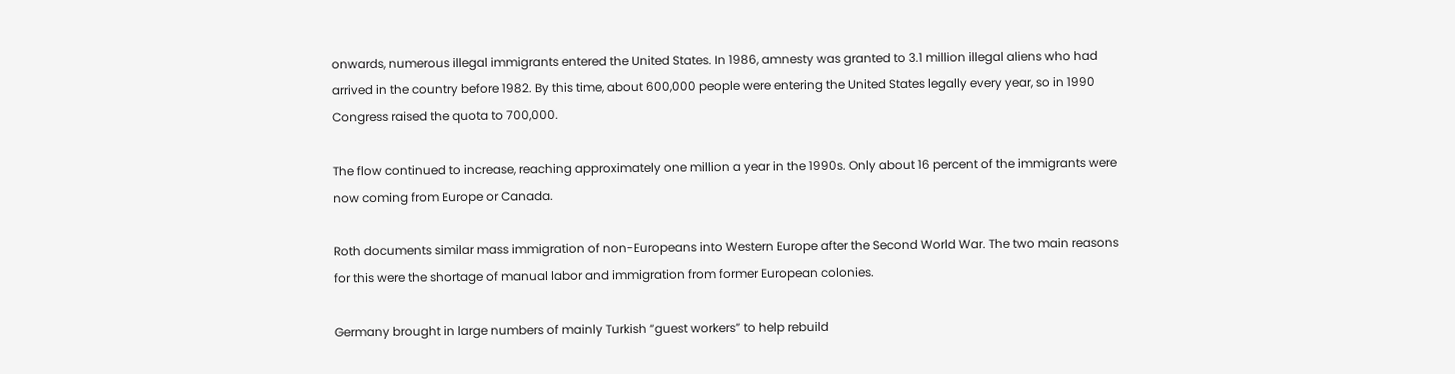onwards, numerous illegal immigrants entered the United States. In 1986, amnesty was granted to 3.1 million illegal aliens who had arrived in the country before 1982. By this time, about 600,000 people were entering the United States legally every year, so in 1990 Congress raised the quota to 700,000.

The flow continued to increase, reaching approximately one million a year in the 1990s. Only about 16 percent of the immigrants were now coming from Europe or Canada.

Roth documents similar mass immigration of non-Europeans into Western Europe after the Second World War. The two main reasons for this were the shortage of manual labor and immigration from former European colonies.

Germany brought in large numbers of mainly Turkish “guest workers” to help rebuild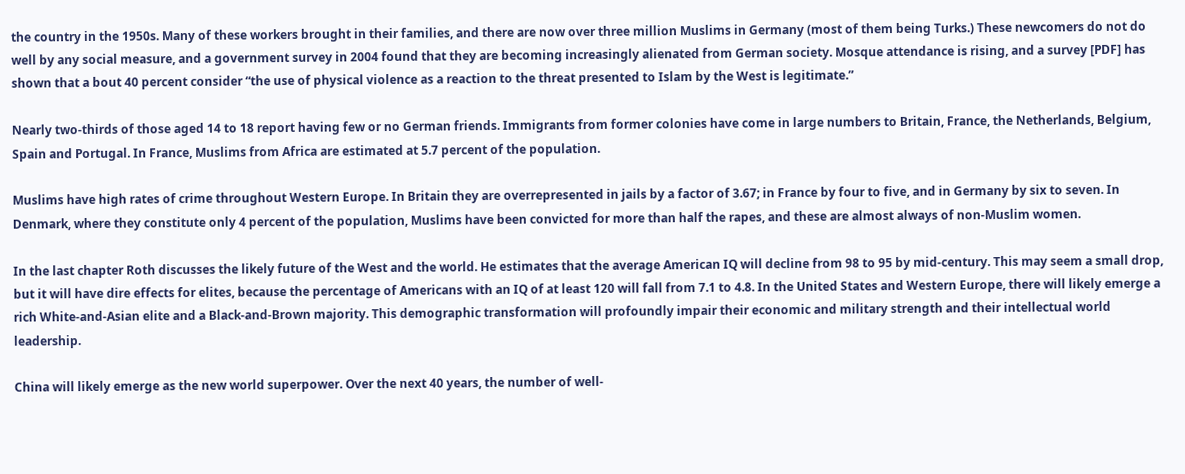the country in the 1950s. Many of these workers brought in their families, and there are now over three million Muslims in Germany (most of them being Turks.) These newcomers do not do well by any social measure, and a government survey in 2004 found that they are becoming increasingly alienated from German society. Mosque attendance is rising, and a survey [PDF] has shown that a bout 40 percent consider “the use of physical violence as a reaction to the threat presented to Islam by the West is legitimate.”

Nearly two-thirds of those aged 14 to 18 report having few or no German friends. Immigrants from former colonies have come in large numbers to Britain, France, the Netherlands, Belgium, Spain and Portugal. In France, Muslims from Africa are estimated at 5.7 percent of the population.

Muslims have high rates of crime throughout Western Europe. In Britain they are overrepresented in jails by a factor of 3.67; in France by four to five, and in Germany by six to seven. In Denmark, where they constitute only 4 percent of the population, Muslims have been convicted for more than half the rapes, and these are almost always of non-Muslim women.

In the last chapter Roth discusses the likely future of the West and the world. He estimates that the average American IQ will decline from 98 to 95 by mid-century. This may seem a small drop, but it will have dire effects for elites, because the percentage of Americans with an IQ of at least 120 will fall from 7.1 to 4.8. In the United States and Western Europe, there will likely emerge a rich White-and-Asian elite and a Black-and-Brown majority. This demographic transformation will profoundly impair their economic and military strength and their intellectual world leadership.

China will likely emerge as the new world superpower. Over the next 40 years, the number of well-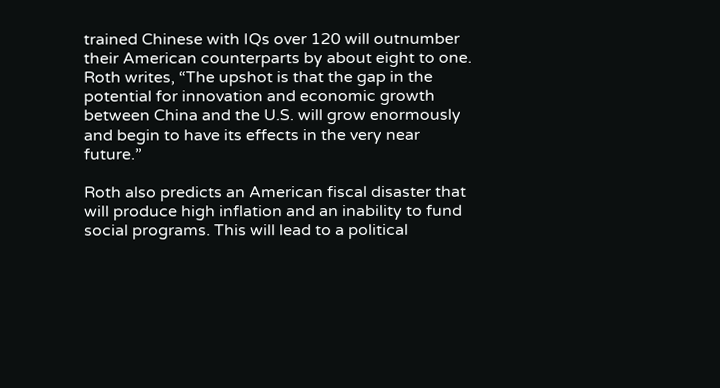trained Chinese with IQs over 120 will outnumber their American counterparts by about eight to one. Roth writes, “The upshot is that the gap in the potential for innovation and economic growth between China and the U.S. will grow enormously and begin to have its effects in the very near future.”

Roth also predicts an American fiscal disaster that will produce high inflation and an inability to fund social programs. This will lead to a political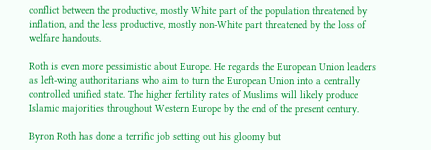conflict between the productive, mostly White part of the population threatened by inflation, and the less productive, mostly non-White part threatened by the loss of welfare handouts.

Roth is even more pessimistic about Europe. He regards the European Union leaders as left-wing authoritarians who aim to turn the European Union into a centrally controlled unified state. The higher fertility rates of Muslims will likely produce Islamic majorities throughout Western Europe by the end of the present century.

Byron Roth has done a terrific job setting out his gloomy but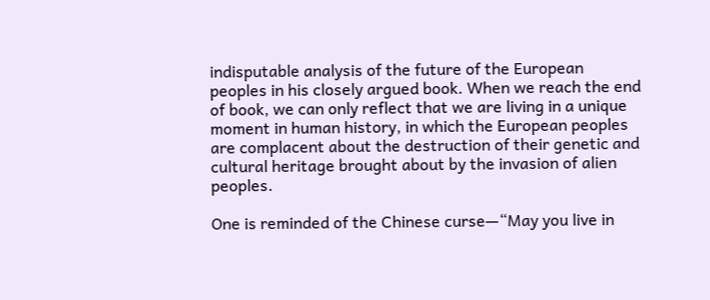indisputable analysis of the future of the European peoples in his closely argued book. When we reach the end of book, we can only reflect that we are living in a unique moment in human history, in which the European peoples are complacent about the destruction of their genetic and cultural heritage brought about by the invasion of alien peoples.

One is reminded of the Chinese curse—“May you live in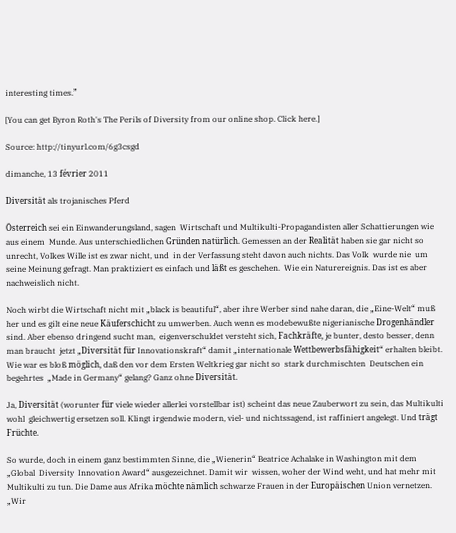interesting times.”

[You can get Byron Roth's The Perils of Diversity from our online shop. Click here.]

Source: http://tinyurl.com/6g3csgd

dimanche, 13 février 2011

Diversität als trojanisches Pferd

Österreich sei ein Einwanderungsland, sagen  Wirtschaft und Multikulti-Propagandisten aller Schattierungen wie aus einem  Munde. Aus unterschiedlichen Gründen natürlich. Gemessen an der Realität haben sie gar nicht so unrecht, Volkes Wille ist es zwar nicht, und  in der Verfassung steht davon auch nichts. Das Volk  wurde nie  um seine Meinung gefragt. Man praktiziert es einfach und läßt es geschehen.  Wie ein Naturereignis. Das ist es aber nachweislich nicht.

Noch wirbt die Wirtschaft nicht mit „black is beautiful“, aber ihre Werber sind nahe daran, die „Eine-Welt“ muß her und es gilt eine neue Käuferschicht zu umwerben. Auch wenn es modebewußte nigerianische Drogenhändler sind. Aber ebenso dringend sucht man,  eigenverschuldet versteht sich, Fachkräfte, je bunter, desto besser, denn man braucht  jetzt „Diversität für Innovationskraft“ damit „internationale Wettbewerbsfähigkeit“ erhalten bleibt. Wie war es bloß möglich, daß den vor dem Ersten Weltkrieg gar nicht so  stark durchmischten  Deutschen ein begehrtes  „Made in Germany“ gelang? Ganz ohne Diversität.

Ja, Diversität (worunter für viele wieder allerlei vorstellbar ist) scheint das neue Zauberwort zu sein, das Multikulti wohl  gleichwertig ersetzen soll. Klingt irgendwie modern, viel- und nichtssagend, ist raffiniert angelegt. Und trägt Früchte.

So wurde, doch in einem ganz bestimmten Sinne, die „Wienerin“ Beatrice Achalake in Washington mit dem „Global  Diversity  Innovation Award“ ausgezeichnet. Damit wir  wissen, woher der Wind weht, und hat mehr mit Multikulti zu tun. Die Dame aus Afrika möchte nämlich schwarze Frauen in der Europäischen Union vernetzen. „Wir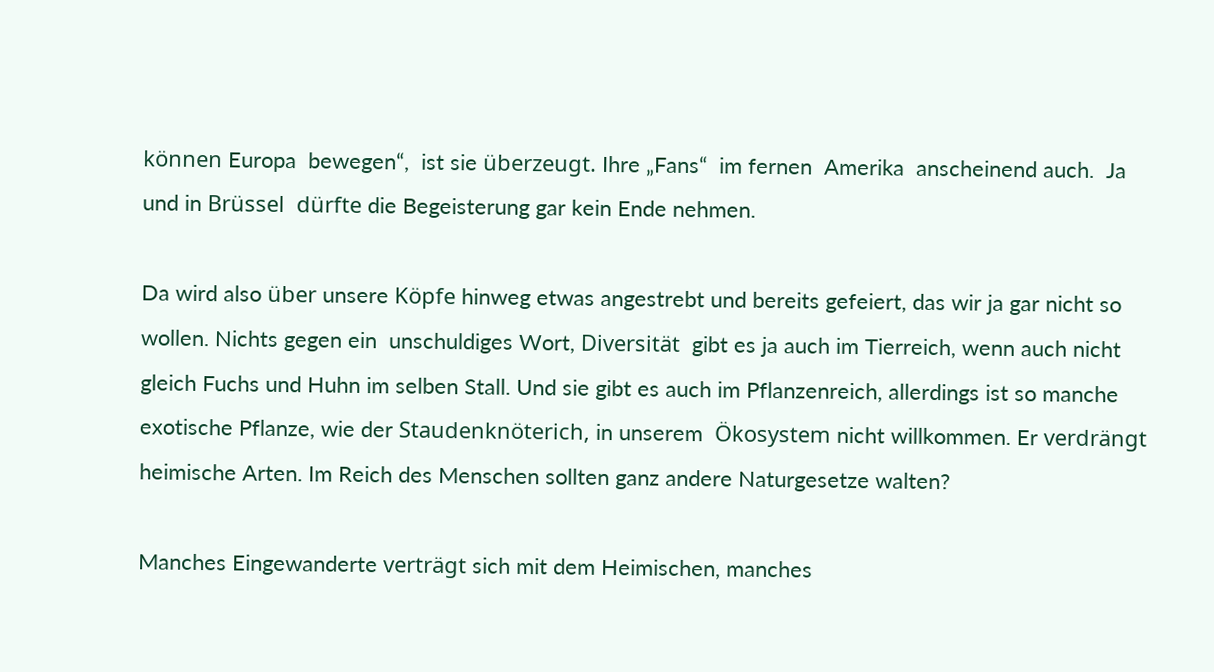können Europa  bewegen“,  ist sie überzeugt. Ihre „Fans“  im fernen  Amerika  anscheinend auch.  Ja und in Brüssel  dürfte die Begeisterung gar kein Ende nehmen.

Da wird also über unsere Köpfe hinweg etwas angestrebt und bereits gefeiert, das wir ja gar nicht so wollen. Nichts gegen ein  unschuldiges Wort, Diversität  gibt es ja auch im Tierreich, wenn auch nicht gleich Fuchs und Huhn im selben Stall. Und sie gibt es auch im Pflanzenreich, allerdings ist so manche exotische Pflanze, wie der Staudenknöterich, in unserem  Ökosystem nicht willkommen. Er verdrängt heimische Arten. Im Reich des Menschen sollten ganz andere Naturgesetze walten?

Manches Eingewanderte verträgt sich mit dem Heimischen, manches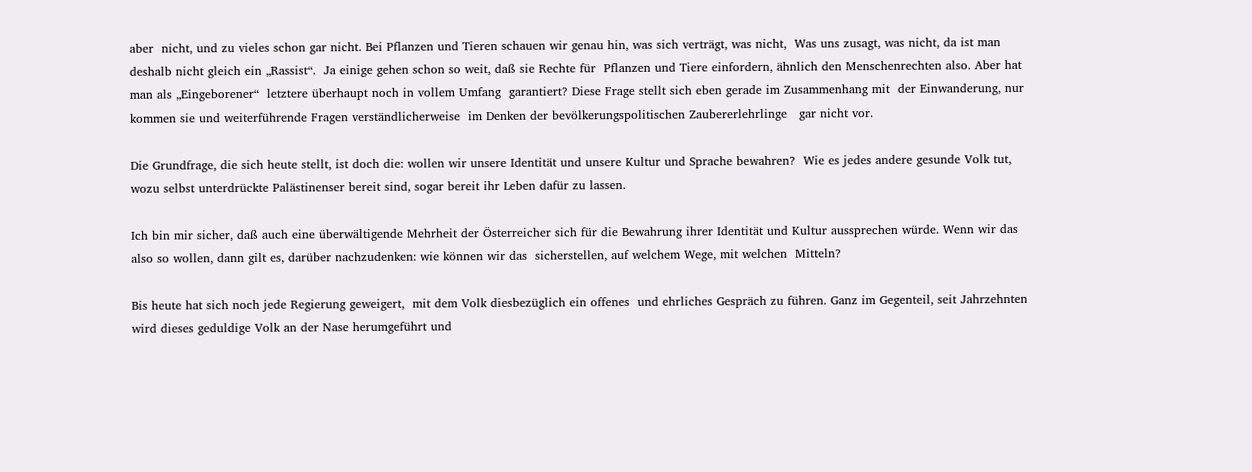aber  nicht, und zu vieles schon gar nicht. Bei Pflanzen und Tieren schauen wir genau hin, was sich verträgt, was nicht,  Was uns zusagt, was nicht, da ist man deshalb nicht gleich ein „Rassist“.  Ja einige gehen schon so weit, daß sie Rechte für  Pflanzen und Tiere einfordern, ähnlich den Menschenrechten also. Aber hat man als „Eingeborener“  letztere überhaupt noch in vollem Umfang  garantiert? Diese Frage stellt sich eben gerade im Zusammenhang mit  der Einwanderung, nur kommen sie und weiterführende Fragen verständlicherweise  im Denken der bevölkerungspolitischen Zaubererlehrlinge   gar nicht vor.

Die Grundfrage, die sich heute stellt, ist doch die: wollen wir unsere Identität und unsere Kultur und Sprache bewahren?  Wie es jedes andere gesunde Volk tut, wozu selbst unterdrückte Palästinenser bereit sind, sogar bereit ihr Leben dafür zu lassen.

Ich bin mir sicher, daß auch eine überwältigende Mehrheit der Österreicher sich für die Bewahrung ihrer Identität und Kultur aussprechen würde. Wenn wir das also so wollen, dann gilt es, darüber nachzudenken: wie können wir das  sicherstellen, auf welchem Wege, mit welchen  Mitteln?

Bis heute hat sich noch jede Regierung geweigert,  mit dem Volk diesbezüglich ein offenes  und ehrliches Gespräch zu führen. Ganz im Gegenteil, seit Jahrzehnten wird dieses geduldige Volk an der Nase herumgeführt und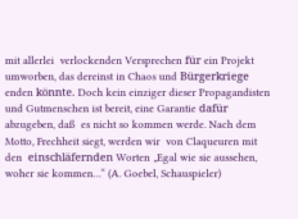mit allerlei  verlockenden Versprechen für ein Projekt umworben, das dereinst in Chaos und Bürgerkriege enden könnte. Doch kein einziger dieser Propagandisten und Gutmenschen ist bereit, eine Garantie dafür abzugeben, daß  es nicht so kommen werde. Nach dem Motto, Frechheit siegt, werden wir  von Claqueuren mit den  einschläfernden Worten „Egal wie sie aussehen, woher sie kommen…“ (A. Goebel, Schauspieler)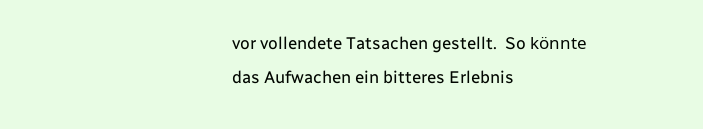vor vollendete Tatsachen gestellt.  So könnte das Aufwachen ein bitteres Erlebnis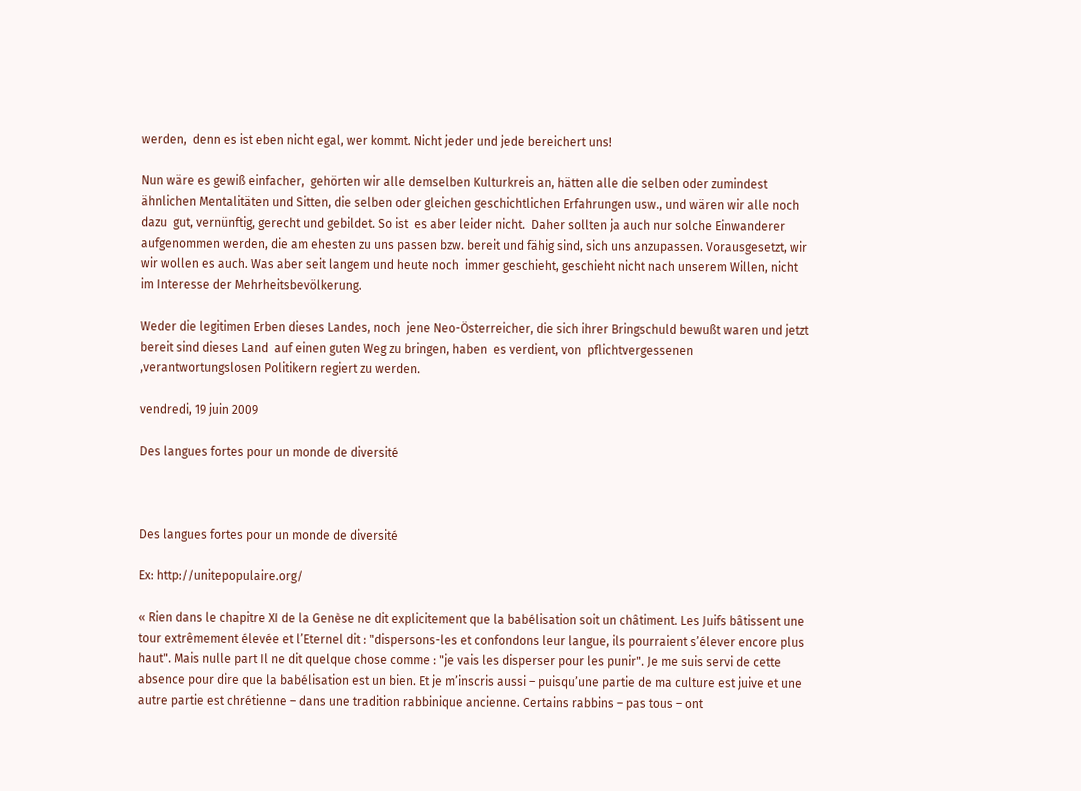werden,  denn es ist eben nicht egal, wer kommt. Nicht jeder und jede bereichert uns!

Nun wäre es gewiß einfacher,  gehörten wir alle demselben Kulturkreis an, hätten alle die selben oder zumindest ähnlichen Mentalitäten und Sitten, die selben oder gleichen geschichtlichen Erfahrungen usw., und wären wir alle noch dazu  gut, vernünftig, gerecht und gebildet. So ist  es aber leider nicht.  Daher sollten ja auch nur solche Einwanderer aufgenommen werden, die am ehesten zu uns passen bzw. bereit und fähig sind, sich uns anzupassen. Vorausgesetzt, wir wir wollen es auch. Was aber seit langem und heute noch  immer geschieht, geschieht nicht nach unserem Willen, nicht im Interesse der Mehrheitsbevölkerung.

Weder die legitimen Erben dieses Landes, noch  jene Neo-Österreicher, die sich ihrer Bringschuld bewußt waren und jetzt bereit sind dieses Land  auf einen guten Weg zu bringen, haben  es verdient, von  pflichtvergessenen ,verantwortungslosen Politikern regiert zu werden.

vendredi, 19 juin 2009

Des langues fortes pour un monde de diversité



Des langues fortes pour un monde de diversité

Ex: http://unitepopulaire.org/

« Rien dans le chapitre XI de la Genèse ne dit explicitement que la babélisation soit un châtiment. Les Juifs bâtissent une tour extrêmement élevée et l’Eternel dit : "dispersons-les et confondons leur langue, ils pourraient s’élever encore plus haut". Mais nulle part Il ne dit quelque chose comme : "je vais les disperser pour les punir". Je me suis servi de cette absence pour dire que la babélisation est un bien. Et je m’inscris aussi – puisqu’une partie de ma culture est juive et une autre partie est chrétienne – dans une tradition rabbinique ancienne. Certains rabbins – pas tous – ont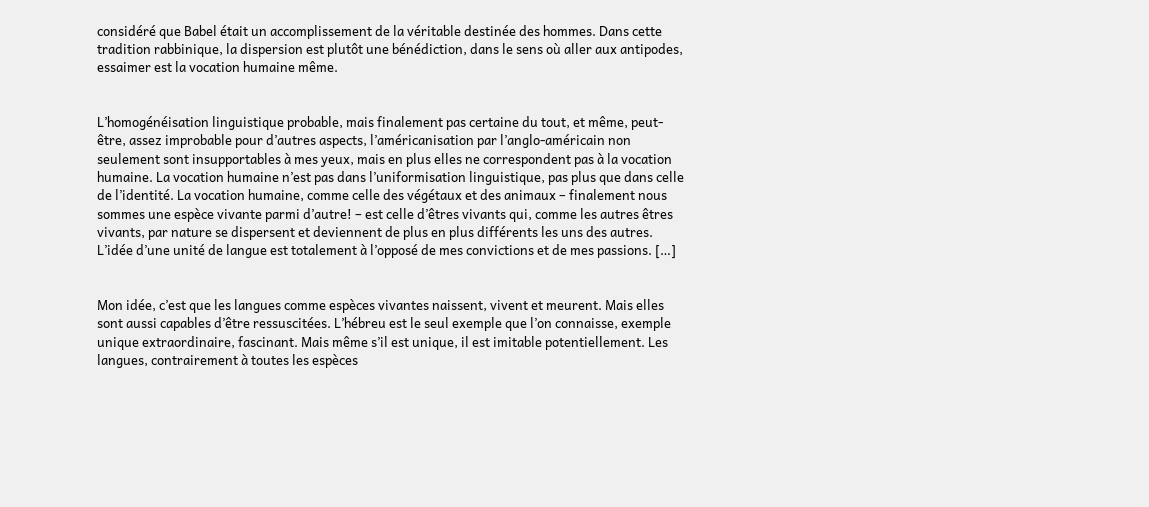considéré que Babel était un accomplissement de la véritable destinée des hommes. Dans cette tradition rabbinique, la dispersion est plutôt une bénédiction, dans le sens où aller aux antipodes, essaimer est la vocation humaine même.


L’homogénéisation linguistique probable, mais finalement pas certaine du tout, et même, peut-être, assez improbable pour d’autres aspects, l’américanisation par l’anglo-américain non seulement sont insupportables à mes yeux, mais en plus elles ne correspondent pas à la vocation humaine. La vocation humaine n’est pas dans l’uniformisation linguistique, pas plus que dans celle de l’identité. La vocation humaine, comme celle des végétaux et des animaux – finalement nous sommes une espèce vivante parmi d’autre! – est celle d’êtres vivants qui, comme les autres êtres vivants, par nature se dispersent et deviennent de plus en plus différents les uns des autres. L’idée d’une unité de langue est totalement à l’opposé de mes convictions et de mes passions. […]


Mon idée, c’est que les langues comme espèces vivantes naissent, vivent et meurent. Mais elles sont aussi capables d’être ressuscitées. L’hébreu est le seul exemple que l’on connaisse, exemple unique extraordinaire, fascinant. Mais même s’il est unique, il est imitable potentiellement. Les langues, contrairement à toutes les espèces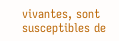vivantes, sont susceptibles de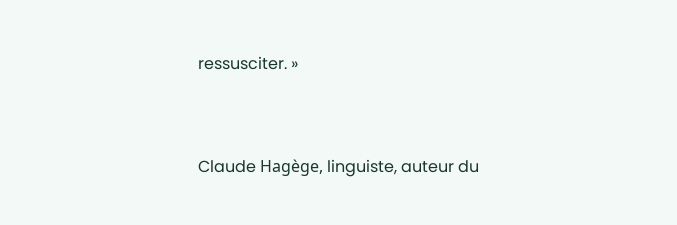ressusciter. »


Claude Hagège, linguiste, auteur du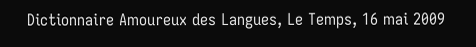Dictionnaire Amoureux des Langues, Le Temps, 16 mai 2009